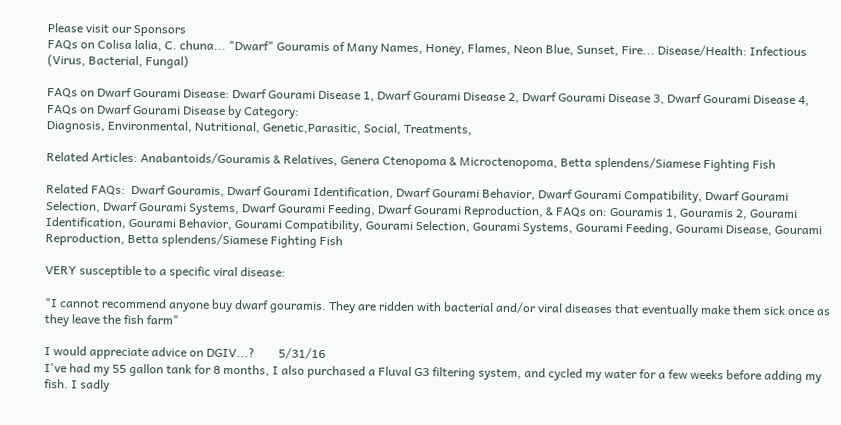Please visit our Sponsors
FAQs on Colisa lalia, C. chuna... "Dwarf" Gouramis of Many Names, Honey, Flames, Neon Blue, Sunset, Fire... Disease/Health: Infectious
(Virus, Bacterial, Fungal)

FAQs on Dwarf Gourami Disease: Dwarf Gourami Disease 1, Dwarf Gourami Disease 2, Dwarf Gourami Disease 3, Dwarf Gourami Disease 4,
FAQs on Dwarf Gourami Disease by Category:
Diagnosis, Environmental, Nutritional, Genetic,Parasitic, Social, Treatments,

Related Articles: Anabantoids/Gouramis & Relatives, Genera Ctenopoma & Microctenopoma, Betta splendens/Siamese Fighting Fish

Related FAQs:  Dwarf Gouramis, Dwarf Gourami Identification, Dwarf Gourami Behavior, Dwarf Gourami Compatibility, Dwarf Gourami Selection, Dwarf Gourami Systems, Dwarf Gourami Feeding, Dwarf Gourami Reproduction, & FAQs on: Gouramis 1, Gouramis 2, Gourami Identification, Gourami Behavior, Gourami Compatibility, Gourami Selection, Gourami Systems, Gourami Feeding, Gourami Disease, Gourami Reproduction, Betta splendens/Siamese Fighting Fish

VERY susceptible to a specific viral disease:

"I cannot recommend anyone buy dwarf gouramis. They are ridden with bacterial and/or viral diseases that eventually make them sick once as they leave the fish farm"

I would appreciate advice on DGIV...?        5/31/16
I've had my 55 gallon tank for 8 months, I also purchased a Fluval G3 filtering system, and cycled my water for a few weeks before adding my fish. I sadly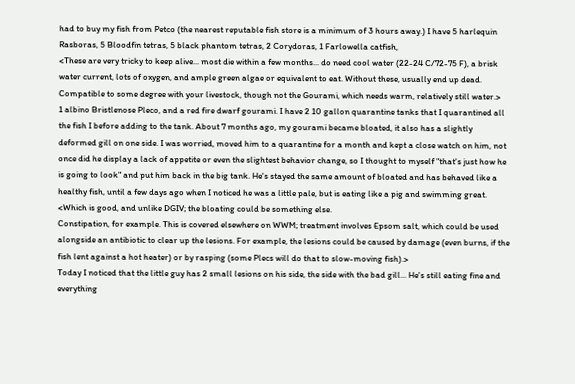had to buy my fish from Petco (the nearest reputable fish store is a minimum of 3 hours away.) I have 5 harlequin Rasboras, 5 Bloodfin tetras, 5 black phantom tetras, 2 Corydoras, 1 Farlowella catfish,
<These are very tricky to keep alive... most die within a few months... do need cool water (22-24 C/72-75 F), a brisk water current, lots of oxygen, and ample green algae or equivalent to eat. Without these, usually end up dead. Compatible to some degree with your livestock, though not the Gourami, which needs warm, relatively still water.>
1 albino Bristlenose Pleco, and a red fire dwarf gourami. I have 2 10 gallon quarantine tanks that I quarantined all the fish I before adding to the tank. About 7 months ago, my gourami became bloated, it also has a slightly deformed gill on one side. I was worried, moved him to a quarantine for a month and kept a close watch on him, not once did he display a lack of appetite or even the slightest behavior change, so I thought to myself "that's just how he is going to look" and put him back in the big tank. He's stayed the same amount of bloated and has behaved like a healthy fish, until a few days ago when I noticed he was a little pale, but is eating like a pig and swimming great.
<Which is good, and unlike DGIV; the bloating could be something else.
Constipation, for example. This is covered elsewhere on WWM; treatment involves Epsom salt, which could be used alongside an antibiotic to clear up the lesions. For example, the lesions could be caused by damage (even burns, if the fish lent against a hot heater) or by rasping (some Plecs will do that to slow-moving fish).>
Today I noticed that the little guy has 2 small lesions on his side, the side with the bad gill... He's still eating fine and everything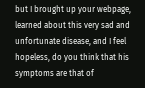but I brought up your webpage, learned about this very sad and unfortunate disease, and I feel hopeless, do you think that his symptoms are that of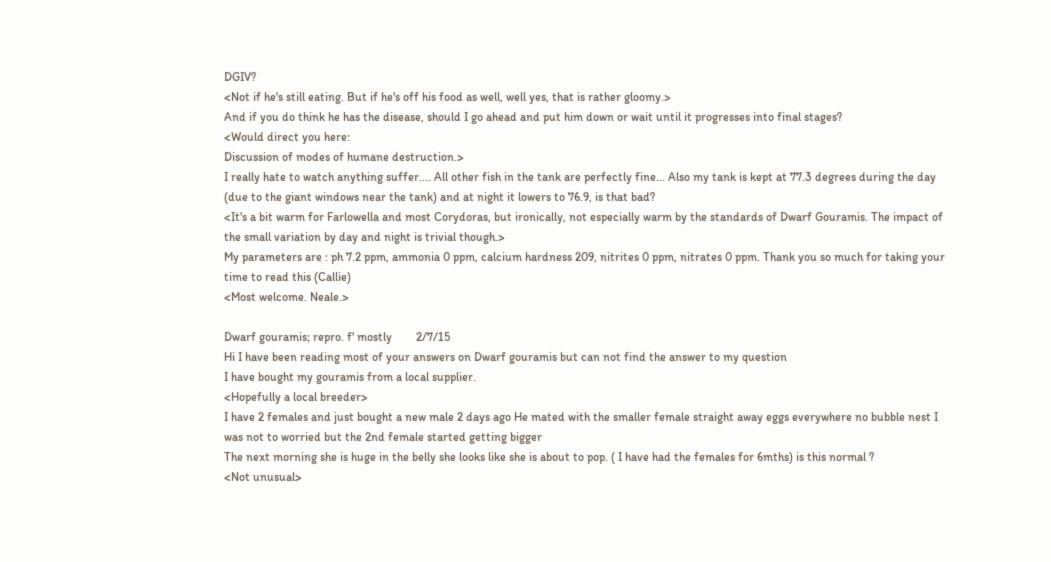DGIV?
<Not if he's still eating. But if he's off his food as well, well yes, that is rather gloomy.>
And if you do think he has the disease, should I go ahead and put him down or wait until it progresses into final stages?
<Would direct you here:
Discussion of modes of humane destruction.>
I really hate to watch anything suffer.... All other fish in the tank are perfectly fine... Also my tank is kept at 77.3 degrees during the day (due to the giant windows near the tank) and at night it lowers to 76.9, is that bad?
<It's a bit warm for Farlowella and most Corydoras, but ironically, not especially warm by the standards of Dwarf Gouramis. The impact of the small variation by day and night is trivial though.>
My parameters are : ph 7.2 ppm, ammonia 0 ppm, calcium hardness 209, nitrites 0 ppm, nitrates 0 ppm. Thank you so much for taking your time to read this (Callie)
<Most welcome. Neale.>

Dwarf gouramis; repro. f' mostly        2/7/15
Hi I have been reading most of your answers on Dwarf gouramis but can not find the answer to my question
I have bought my gouramis from a local supplier.
<Hopefully a local breeder>
I have 2 females and just bought a new male 2 days ago He mated with the smaller female straight away eggs everywhere no bubble nest I was not to worried but the 2nd female started getting bigger
The next morning she is huge in the belly she looks like she is about to pop. ( I have had the females for 6mths) is this normal ?
<Not unusual>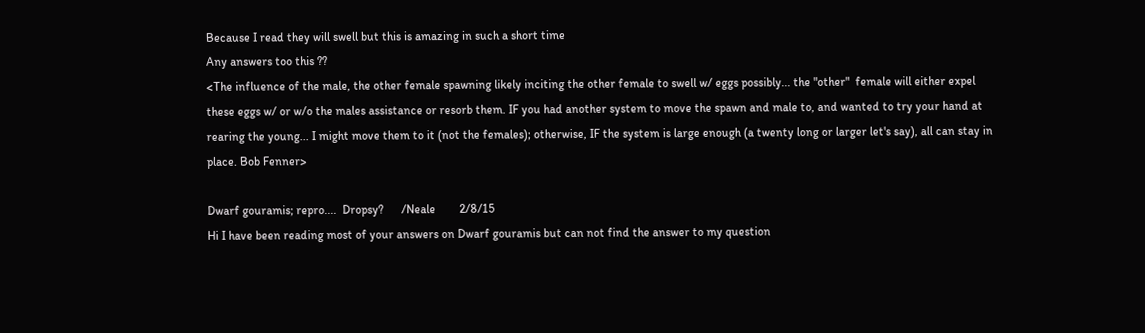Because I read they will swell but this is amazing in such a short time
Any answers too this ??
<The influence of the male, the other female spawning likely inciting the other female to swell w/ eggs possibly... the "other"  female will either expel these eggs w/ or w/o the males assistance or resorb them. IF you had another system to move the spawn and male to, and wanted to try your hand at rearing the young... I might move them to it (not the females); otherwise, IF the system is large enough (a twenty long or larger let's say), all can stay in place. Bob Fenner>

Dwarf gouramis; repro....  Dropsy?      /Neale        2/8/15
Hi I have been reading most of your answers on Dwarf gouramis but can not find the answer to my question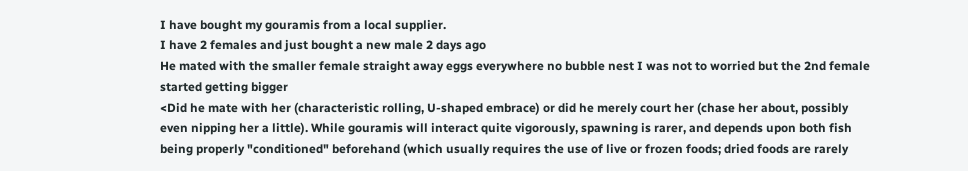I have bought my gouramis from a local supplier.
I have 2 females and just bought a new male 2 days ago
He mated with the smaller female straight away eggs everywhere no bubble nest I was not to worried but the 2nd female started getting bigger
<Did he mate with her (characteristic rolling, U-shaped embrace) or did he merely court her (chase her about, possibly even nipping her a little). While gouramis will interact quite vigorously, spawning is rarer, and depends upon both fish being properly "conditioned" beforehand (which usually requires the use of live or frozen foods; dried foods are rarely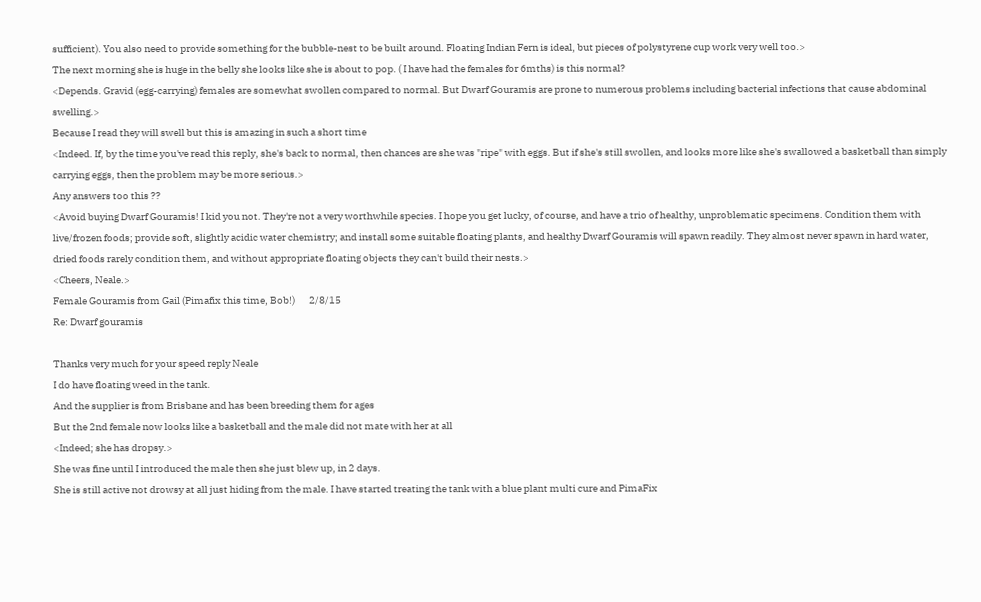sufficient). You also need to provide something for the bubble-nest to be built around. Floating Indian Fern is ideal, but pieces of polystyrene cup work very well too.>
The next morning she is huge in the belly she looks like she is about to pop. ( I have had the females for 6mths) is this normal?
<Depends. Gravid (egg-carrying) females are somewhat swollen compared to normal. But Dwarf Gouramis are prone to numerous problems including bacterial infections that cause abdominal swelling.>
Because I read they will swell but this is amazing in such a short time
<Indeed. If, by the time you've read this reply, she's back to normal, then chances are she was "ripe" with eggs. But if she's still swollen, and looks more like she's swallowed a basketball than simply carrying eggs, then the problem may be more serious.>
Any answers too this ??
<Avoid buying Dwarf Gouramis! I kid you not. They're not a very worthwhile species. I hope you get lucky, of course, and have a trio of healthy, unproblematic specimens. Condition them with live/frozen foods; provide soft, slightly acidic water chemistry; and install some suitable floating plants, and healthy Dwarf Gouramis will spawn readily. They almost never spawn in hard water, dried foods rarely condition them, and without appropriate floating objects they can't build their nests.>
<Cheers, Neale.>
Female Gouramis from Gail (Pimafix this time, Bob!)       2/8/15
Re: Dwarf gouramis

Thanks very much for your speed reply Neale
I do have floating weed in the tank.
And the supplier is from Brisbane and has been breeding them for ages
But the 2nd female now looks like a basketball and the male did not mate with her at all
<Indeed; she has dropsy.>
She was fine until I introduced the male then she just blew up, in 2 days.
She is still active not drowsy at all just hiding from the male. I have started treating the tank with a blue plant multi cure and PimaFix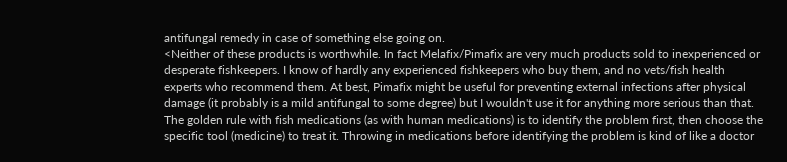antifungal remedy in case of something else going on.
<Neither of these products is worthwhile. In fact Melafix/Pimafix are very much products sold to inexperienced or desperate fishkeepers. I know of hardly any experienced fishkeepers who buy them, and no vets/fish health experts who recommend them. At best, Pimafix might be useful for preventing external infections after physical damage (it probably is a mild antifungal to some degree) but I wouldn't use it for anything more serious than that.
The golden rule with fish medications (as with human medications) is to identify the problem first, then choose the specific tool (medicine) to treat it. Throwing in medications before identifying the problem is kind of like a doctor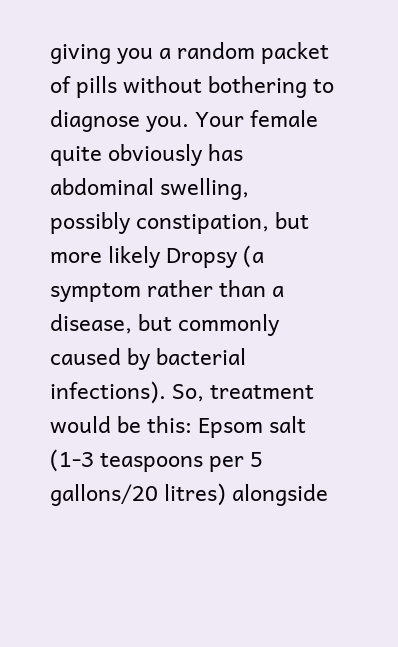giving you a random packet of pills without bothering to diagnose you. Your female quite obviously has abdominal swelling, possibly constipation, but more likely Dropsy (a symptom rather than a disease, but commonly caused by bacterial infections). So, treatment would be this: Epsom salt (1-3 teaspoons per 5 gallons/20 litres) alongside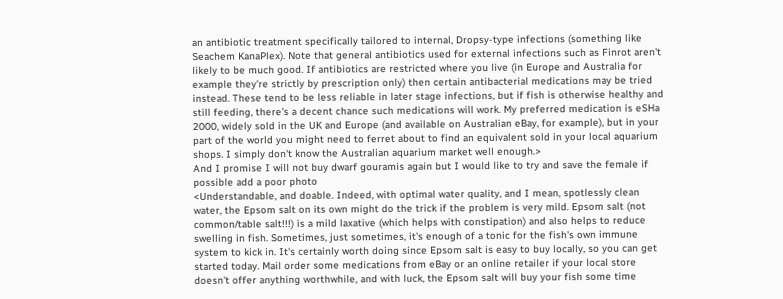an antibiotic treatment specifically tailored to internal, Dropsy-type infections (something like Seachem KanaPlex). Note that general antibiotics used for external infections such as Finrot aren't likely to be much good. If antibiotics are restricted where you live (in Europe and Australia for
example they're strictly by prescription only) then certain antibacterial medications may be tried instead. These tend to be less reliable in later stage infections, but if fish is otherwise healthy and still feeding, there's a decent chance such medications will work. My preferred medication is eSHa 2000, widely sold in the UK and Europe (and available on Australian eBay, for example), but in your part of the world you might need to ferret about to find an equivalent sold in your local aquarium shops. I simply don't know the Australian aquarium market well enough.>
And I promise I will not buy dwarf gouramis again but I would like to try and save the female if possible add a poor photo
<Understandable, and doable. Indeed, with optimal water quality, and I mean, spotlessly clean water, the Epsom salt on its own might do the trick if the problem is very mild. Epsom salt (not common/table salt!!!) is a mild laxative (which helps with constipation) and also helps to reduce swelling in fish. Sometimes, just sometimes, it's enough of a tonic for the fish's own immune system to kick in. It's certainly worth doing since Epsom salt is easy to buy locally, so you can get started today. Mail order some medications from eBay or an online retailer if your local store doesn't offer anything worthwhile, and with luck, the Epsom salt will buy your fish some time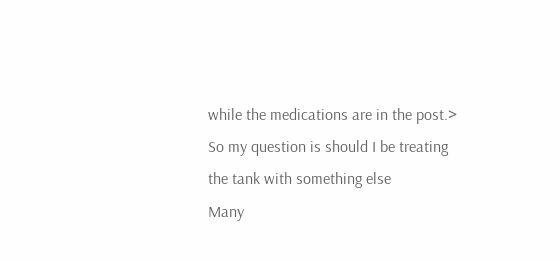while the medications are in the post.>
So my question is should I be treating the tank with something else
Many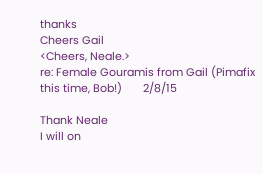thanks
Cheers Gail
<Cheers, Neale.>
re: Female Gouramis from Gail (Pimafix this time, Bob!)       2/8/15

Thank Neale
I will on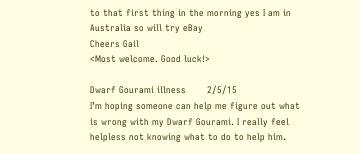to that first thing in the morning yes I am in Australia so will try eBay
Cheers Gail
<Most welcome. Good luck!>

Dwarf Gourami illness       2/5/15
I’m hoping someone can help me figure out what is wrong with my Dwarf Gourami. I really feel helpless not knowing what to do to help him.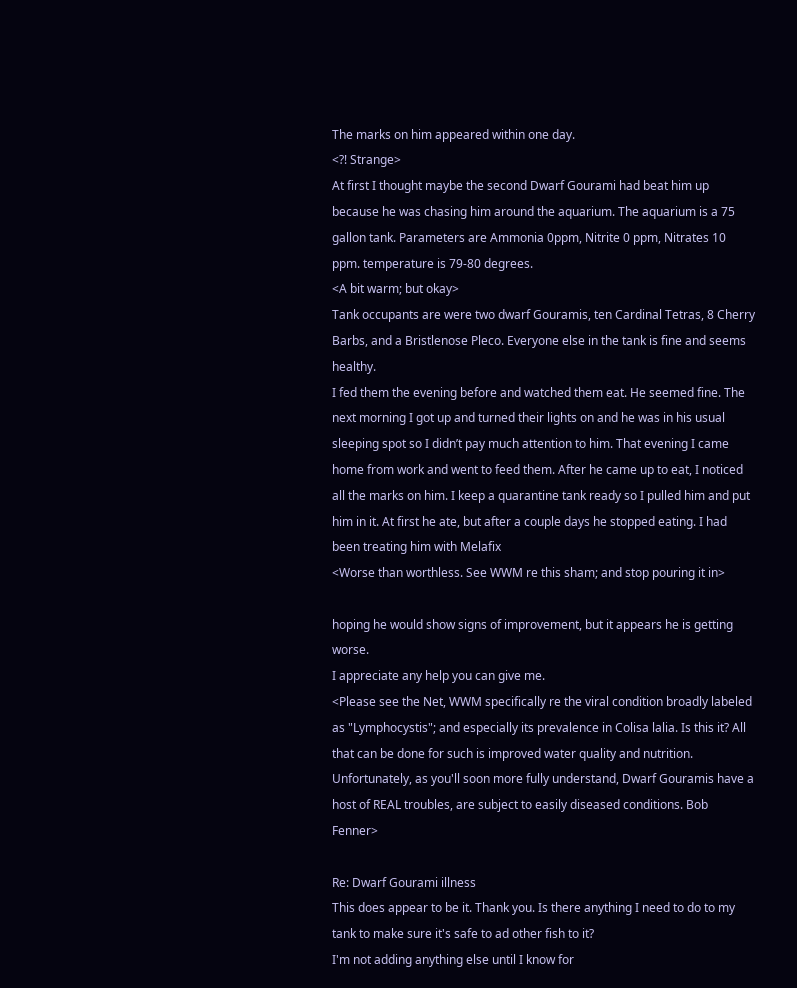The marks on him appeared within one day.
<?! Strange>
At first I thought maybe the second Dwarf Gourami had beat him up because he was chasing him around the aquarium. The aquarium is a 75 gallon tank. Parameters are Ammonia 0ppm, Nitrite 0 ppm, Nitrates 10 ppm. temperature is 79-80 degrees.
<A bit warm; but okay>
Tank occupants are were two dwarf Gouramis, ten Cardinal Tetras, 8 Cherry Barbs, and a Bristlenose Pleco. Everyone else in the tank is fine and seems healthy.
I fed them the evening before and watched them eat. He seemed fine. The next morning I got up and turned their lights on and he was in his usual sleeping spot so I didn’t pay much attention to him. That evening I came home from work and went to feed them. After he came up to eat, I noticed all the marks on him. I keep a quarantine tank ready so I pulled him and put him in it. At first he ate, but after a couple days he stopped eating. I had been treating him with Melafix
<Worse than worthless. See WWM re this sham; and stop pouring it in>

hoping he would show signs of improvement, but it appears he is getting worse.
I appreciate any help you can give me.
<Please see the Net, WWM specifically re the viral condition broadly labeled as "Lymphocystis"; and especially its prevalence in Colisa lalia. Is this it? All that can be done for such is improved water quality and nutrition. Unfortunately, as you'll soon more fully understand, Dwarf Gouramis have a host of REAL troubles, are subject to easily diseased conditions. Bob Fenner>

Re: Dwarf Gourami illness
This does appear to be it. Thank you. Is there anything I need to do to my tank to make sure it's safe to ad other fish to it?
I'm not adding anything else until I know for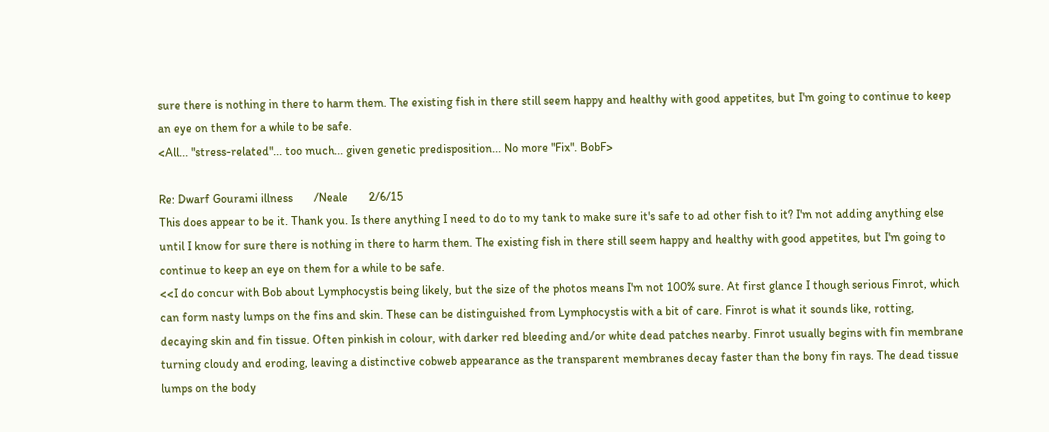sure there is nothing in there to harm them. The existing fish in there still seem happy and healthy with good appetites, but I'm going to continue to keep an eye on them for a while to be safe.
<All... "stress-related"... too much... given genetic predisposition... No more "Fix". BobF>

Re: Dwarf Gourami illness       /Neale       2/6/15
This does appear to be it. Thank you. Is there anything I need to do to my tank to make sure it's safe to ad other fish to it? I'm not adding anything else until I know for sure there is nothing in there to harm them. The existing fish in there still seem happy and healthy with good appetites, but I'm going to continue to keep an eye on them for a while to be safe.
<<I do concur with Bob about Lymphocystis being likely, but the size of the photos means I'm not 100% sure. At first glance I though serious Finrot, which can form nasty lumps on the fins and skin. These can be distinguished from Lymphocystis with a bit of care. Finrot is what it sounds like, rotting, decaying skin and fin tissue. Often pinkish in colour, with darker red bleeding and/or white dead patches nearby. Finrot usually begins with fin membrane turning cloudy and eroding, leaving a distinctive cobweb appearance as the transparent membranes decay faster than the bony fin rays. The dead tissue lumps on the body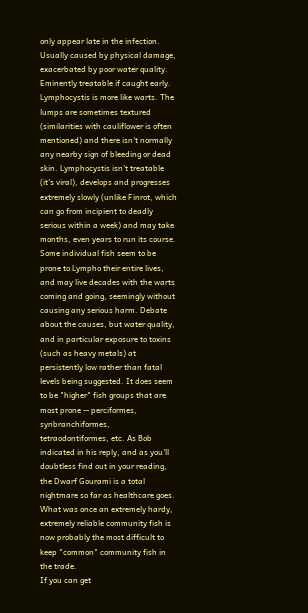only appear late in the infection.
Usually caused by physical damage, exacerbated by poor water quality.
Eminently treatable if caught early. Lymphocystis is more like warts. The lumps are sometimes textured (similarities with cauliflower is often mentioned) and there isn't normally any nearby sign of bleeding or dead skin. Lymphocystis isn't treatable (it's viral), develops and progresses extremely slowly (unlike Finrot, which can go from incipient to deadly serious within a week) and may take months, even years to run its course.
Some individual fish seem to be prone to Lympho their entire lives, and may live decades with the warts coming and going, seemingly without causing any serious harm. Debate about the causes, but water quality, and in particular exposure to toxins (such as heavy metals) at persistently low rather than fatal levels being suggested. It does seem to be "higher" fish groups that are most prone -- perciformes, synbranchiformes, tetraodontiformes, etc. As Bob indicated in his reply, and as you'll doubtless find out in your reading, the Dwarf Gourami is a total nightmare so far as healthcare goes.
What was once an extremely hardy, extremely reliable community fish is now probably the most difficult to keep "common" community fish in the trade.
If you can get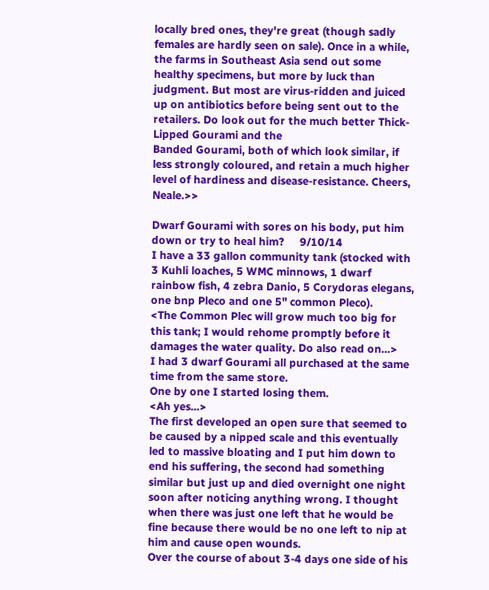locally bred ones, they're great (though sadly females are hardly seen on sale). Once in a while, the farms in Southeast Asia send out some healthy specimens, but more by luck than judgment. But most are virus-ridden and juiced up on antibiotics before being sent out to the retailers. Do look out for the much better Thick-Lipped Gourami and the
Banded Gourami, both of which look similar, if less strongly coloured, and retain a much higher level of hardiness and disease-resistance. Cheers, Neale.>>

Dwarf Gourami with sores on his body, put him down or try to heal him?     9/10/14
I have a 33 gallon community tank (stocked with 3 Kuhli loaches, 5 WMC minnows, 1 dwarf rainbow fish, 4 zebra Danio, 5 Corydoras elegans, one bnp Pleco and one 5" common Pleco).
<The Common Plec will grow much too big for this tank; I would rehome promptly before it damages the water quality. Do also read on...>
I had 3 dwarf Gourami all purchased at the same time from the same store.
One by one I started losing them.
<Ah yes...>
The first developed an open sure that seemed to be caused by a nipped scale and this eventually led to massive bloating and I put him down to end his suffering, the second had something similar but just up and died overnight one night soon after noticing anything wrong. I thought when there was just one left that he would be fine because there would be no one left to nip at him and cause open wounds.
Over the course of about 3-4 days one side of his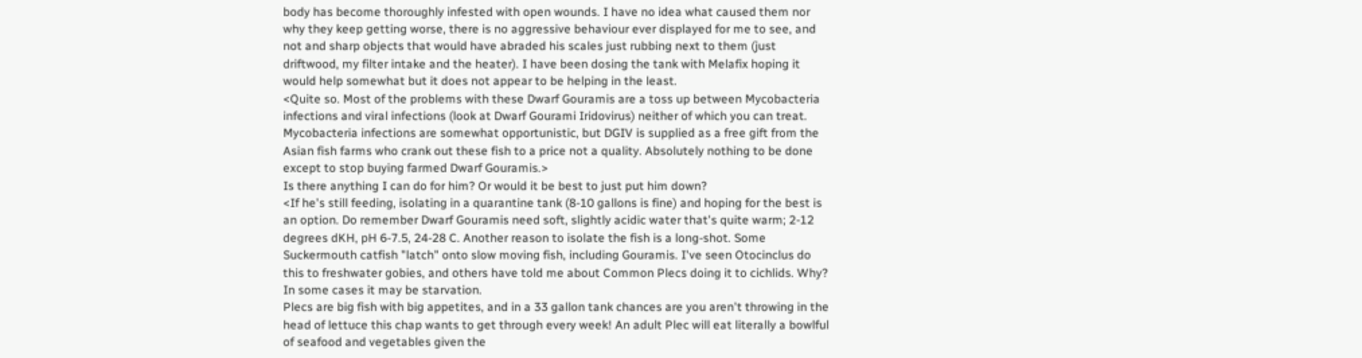body has become thoroughly infested with open wounds. I have no idea what caused them nor why they keep getting worse, there is no aggressive behaviour ever displayed for me to see, and not and sharp objects that would have abraded his scales just rubbing next to them (just driftwood, my filter intake and the heater). I have been dosing the tank with Melafix hoping it would help somewhat but it does not appear to be helping in the least.
<Quite so. Most of the problems with these Dwarf Gouramis are a toss up between Mycobacteria infections and viral infections (look at Dwarf Gourami Iridovirus) neither of which you can treat. Mycobacteria infections are somewhat opportunistic, but DGIV is supplied as a free gift from the Asian fish farms who crank out these fish to a price not a quality. Absolutely nothing to be done except to stop buying farmed Dwarf Gouramis.>
Is there anything I can do for him? Or would it be best to just put him down?
<If he's still feeding, isolating in a quarantine tank (8-10 gallons is fine) and hoping for the best is an option. Do remember Dwarf Gouramis need soft, slightly acidic water that's quite warm; 2-12 degrees dKH, pH 6-7.5, 24-28 C. Another reason to isolate the fish is a long-shot. Some Suckermouth catfish "latch" onto slow moving fish, including Gouramis. I've seen Otocinclus do this to freshwater gobies, and others have told me about Common Plecs doing it to cichlids. Why? In some cases it may be starvation.
Plecs are big fish with big appetites, and in a 33 gallon tank chances are you aren't throwing in the head of lettuce this chap wants to get through every week! An adult Plec will eat literally a bowlful of seafood and vegetables given the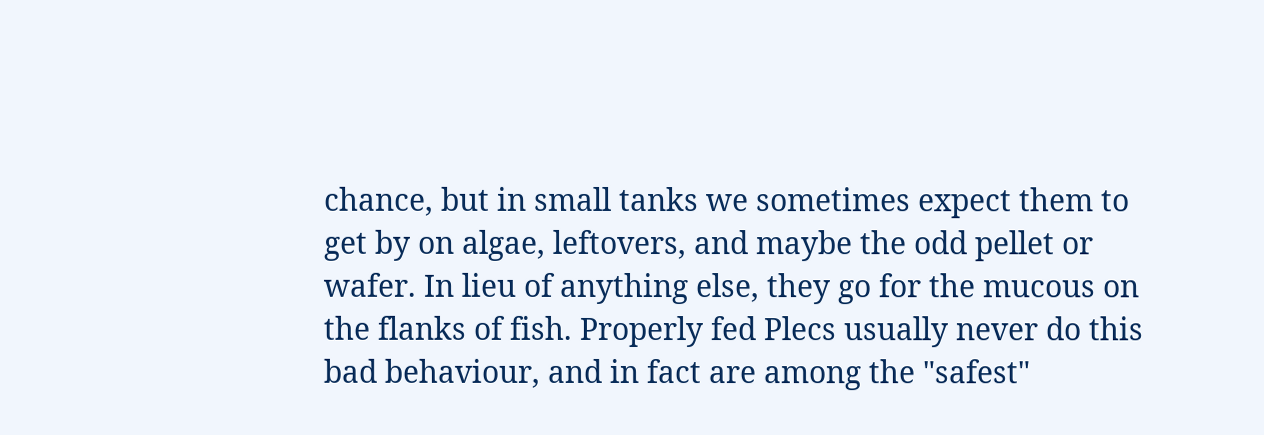chance, but in small tanks we sometimes expect them to get by on algae, leftovers, and maybe the odd pellet or wafer. In lieu of anything else, they go for the mucous on the flanks of fish. Properly fed Plecs usually never do this bad behaviour, and in fact are among the "safest"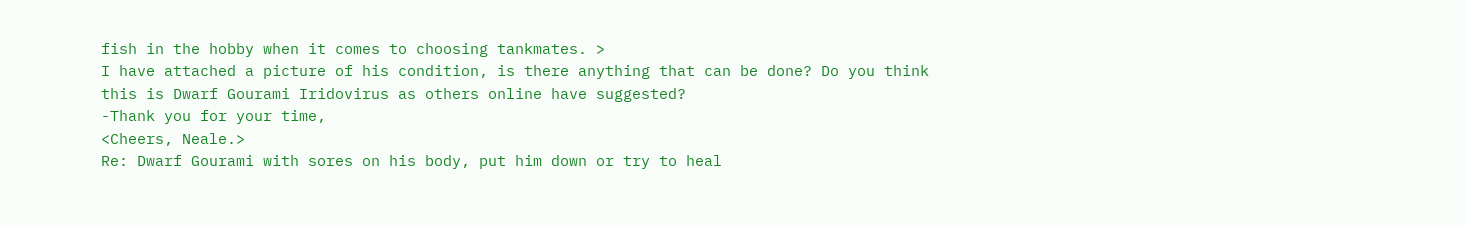fish in the hobby when it comes to choosing tankmates. >
I have attached a picture of his condition, is there anything that can be done? Do you think this is Dwarf Gourami Iridovirus as others online have suggested?
-Thank you for your time,
<Cheers, Neale.>
Re: Dwarf Gourami with sores on his body, put him down or try to heal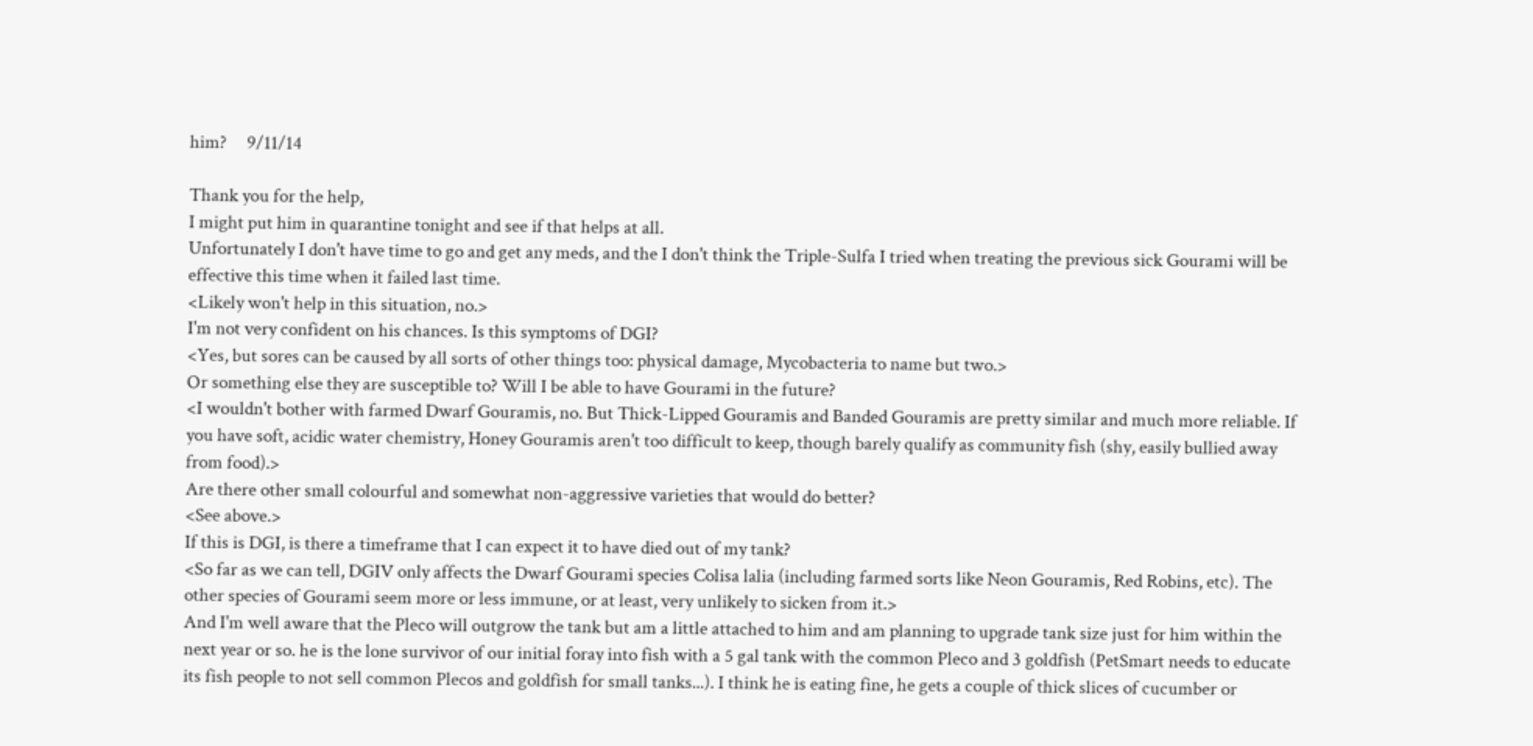him?     9/11/14

Thank you for the help,
I might put him in quarantine tonight and see if that helps at all.
Unfortunately I don't have time to go and get any meds, and the I don't think the Triple-Sulfa I tried when treating the previous sick Gourami will be effective this time when it failed last time.
<Likely won't help in this situation, no.>
I'm not very confident on his chances. Is this symptoms of DGI?
<Yes, but sores can be caused by all sorts of other things too: physical damage, Mycobacteria to name but two.>
Or something else they are susceptible to? Will I be able to have Gourami in the future?
<I wouldn't bother with farmed Dwarf Gouramis, no. But Thick-Lipped Gouramis and Banded Gouramis are pretty similar and much more reliable. If you have soft, acidic water chemistry, Honey Gouramis aren't too difficult to keep, though barely qualify as community fish (shy, easily bullied away from food).>
Are there other small colourful and somewhat non-aggressive varieties that would do better?
<See above.>
If this is DGI, is there a timeframe that I can expect it to have died out of my tank?
<So far as we can tell, DGIV only affects the Dwarf Gourami species Colisa lalia (including farmed sorts like Neon Gouramis, Red Robins, etc). The other species of Gourami seem more or less immune, or at least, very unlikely to sicken from it.>
And I'm well aware that the Pleco will outgrow the tank but am a little attached to him and am planning to upgrade tank size just for him within the next year or so. he is the lone survivor of our initial foray into fish with a 5 gal tank with the common Pleco and 3 goldfish (PetSmart needs to educate its fish people to not sell common Plecos and goldfish for small tanks...). I think he is eating fine, he gets a couple of thick slices of cucumber or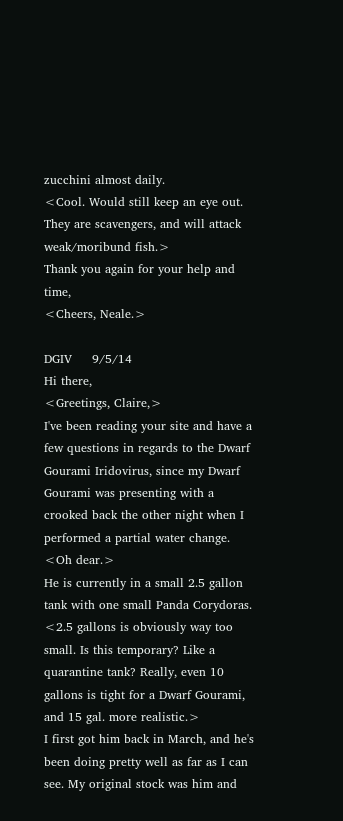zucchini almost daily.
<Cool. Would still keep an eye out. They are scavengers, and will attack weak/moribund fish.>
Thank you again for your help and time,
<Cheers, Neale.>

DGIV     9/5/14
Hi there,
<Greetings, Claire,>
I've been reading your site and have a few questions in regards to the Dwarf Gourami Iridovirus, since my Dwarf Gourami was presenting with a crooked back the other night when I performed a partial water change.
<Oh dear.>
He is currently in a small 2.5 gallon tank with one small Panda Corydoras.
<2.5 gallons is obviously way too small. Is this temporary? Like a quarantine tank? Really, even 10 gallons is tight for a Dwarf Gourami, and 15 gal. more realistic.>
I first got him back in March, and he's been doing pretty well as far as I can see. My original stock was him and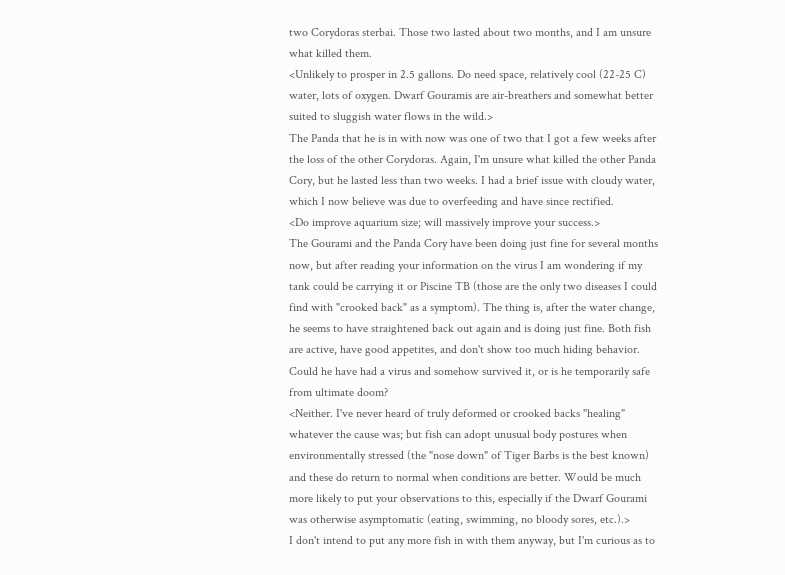two Corydoras sterbai. Those two lasted about two months, and I am unsure what killed them.
<Unlikely to prosper in 2.5 gallons. Do need space, relatively cool (22-25 C) water, lots of oxygen. Dwarf Gouramis are air-breathers and somewhat better suited to sluggish water flows in the wild.>
The Panda that he is in with now was one of two that I got a few weeks after the loss of the other Corydoras. Again, I'm unsure what killed the other Panda Cory, but he lasted less than two weeks. I had a brief issue with cloudy water, which I now believe was due to overfeeding and have since rectified.
<Do improve aquarium size; will massively improve your success.>
The Gourami and the Panda Cory have been doing just fine for several months now, but after reading your information on the virus I am wondering if my tank could be carrying it or Piscine TB (those are the only two diseases I could find with "crooked back" as a symptom). The thing is, after the water change, he seems to have straightened back out again and is doing just fine. Both fish are active, have good appetites, and don't show too much hiding behavior. Could he have had a virus and somehow survived it, or is he temporarily safe from ultimate doom?
<Neither. I've never heard of truly deformed or crooked backs "healing" whatever the cause was; but fish can adopt unusual body postures when environmentally stressed (the "nose down" of Tiger Barbs is the best known) and these do return to normal when conditions are better. Would be much more likely to put your observations to this, especially if the Dwarf Gourami was otherwise asymptomatic (eating, swimming, no bloody sores, etc.).>
I don't intend to put any more fish in with them anyway, but I'm curious as to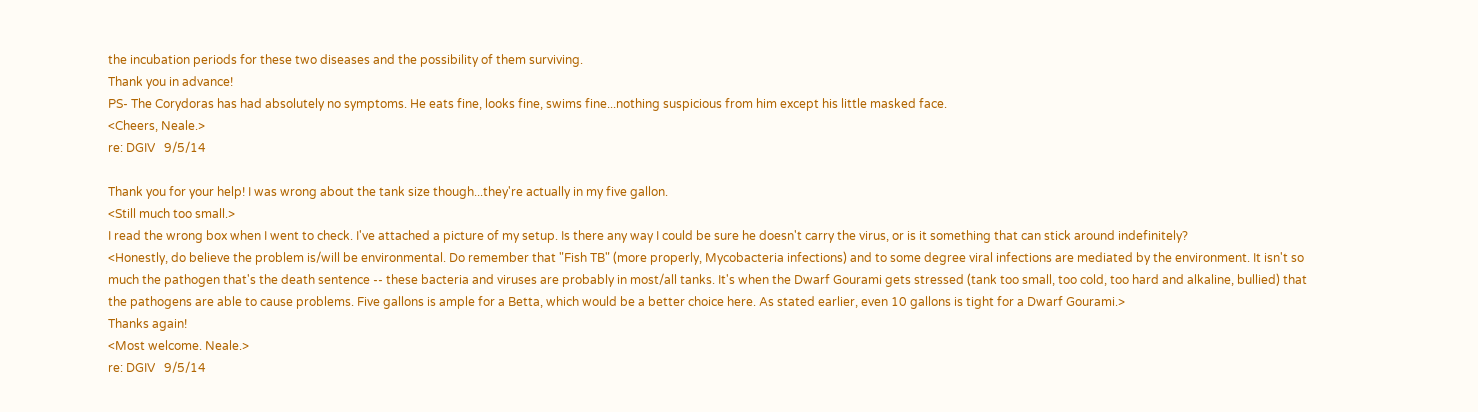the incubation periods for these two diseases and the possibility of them surviving.
Thank you in advance!
PS- The Corydoras has had absolutely no symptoms. He eats fine, looks fine, swims fine...nothing suspicious from him except his little masked face.
<Cheers, Neale.>
re: DGIV   9/5/14

Thank you for your help! I was wrong about the tank size though...they're actually in my five gallon.
<Still much too small.>
I read the wrong box when I went to check. I've attached a picture of my setup. Is there any way I could be sure he doesn't carry the virus, or is it something that can stick around indefinitely?
<Honestly, do believe the problem is/will be environmental. Do remember that "Fish TB" (more properly, Mycobacteria infections) and to some degree viral infections are mediated by the environment. It isn't so much the pathogen that's the death sentence -- these bacteria and viruses are probably in most/all tanks. It's when the Dwarf Gourami gets stressed (tank too small, too cold, too hard and alkaline, bullied) that the pathogens are able to cause problems. Five gallons is ample for a Betta, which would be a better choice here. As stated earlier, even 10 gallons is tight for a Dwarf Gourami.>
Thanks again!
<Most welcome. Neale.>
re: DGIV   9/5/14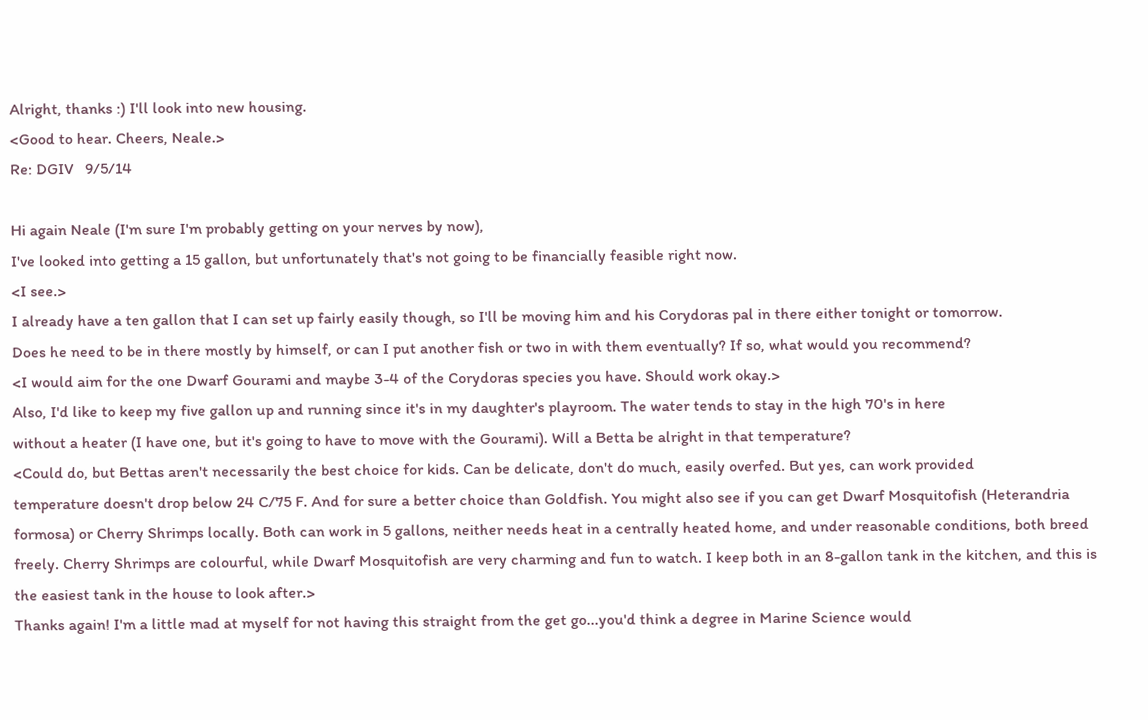Alright, thanks :) I'll look into new housing.
<Good to hear. Cheers, Neale.>
Re: DGIV   9/5/14

Hi again Neale (I'm sure I'm probably getting on your nerves by now),
I've looked into getting a 15 gallon, but unfortunately that's not going to be financially feasible right now.
<I see.>
I already have a ten gallon that I can set up fairly easily though, so I'll be moving him and his Corydoras pal in there either tonight or tomorrow.
Does he need to be in there mostly by himself, or can I put another fish or two in with them eventually? If so, what would you recommend?
<I would aim for the one Dwarf Gourami and maybe 3-4 of the Corydoras species you have. Should work okay.>
Also, I'd like to keep my five gallon up and running since it's in my daughter's playroom. The water tends to stay in the high 70's in here
without a heater (I have one, but it's going to have to move with the Gourami). Will a Betta be alright in that temperature?
<Could do, but Bettas aren't necessarily the best choice for kids. Can be delicate, don't do much, easily overfed. But yes, can work provided
temperature doesn't drop below 24 C/75 F. And for sure a better choice than Goldfish. You might also see if you can get Dwarf Mosquitofish (Heterandria formosa) or Cherry Shrimps locally. Both can work in 5 gallons, neither needs heat in a centrally heated home, and under reasonable conditions, both breed freely. Cherry Shrimps are colourful, while Dwarf Mosquitofish are very charming and fun to watch. I keep both in an 8-gallon tank in the kitchen, and this is the easiest tank in the house to look after.>
Thanks again! I'm a little mad at myself for not having this straight from the get go...you'd think a degree in Marine Science would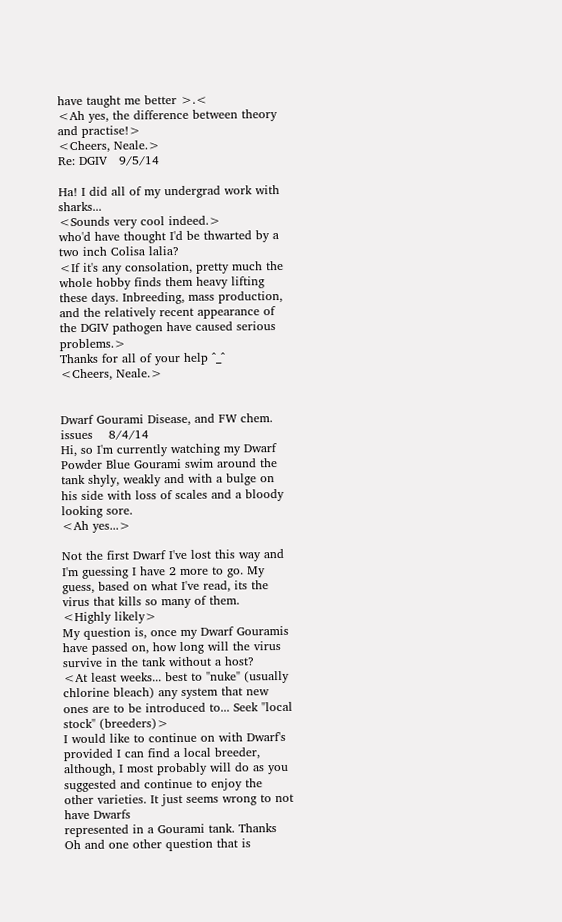have taught me better >.<
<Ah yes, the difference between theory and practise!>
<Cheers, Neale.>
Re: DGIV   9/5/14

Ha! I did all of my undergrad work with sharks...
<Sounds very cool indeed.>
who'd have thought I'd be thwarted by a two inch Colisa lalia?
<If it's any consolation, pretty much the whole hobby finds them heavy lifting these days. Inbreeding, mass production, and the relatively recent appearance of the DGIV pathogen have caused serious problems.>
Thanks for all of your help ^_^
<Cheers, Neale.>


Dwarf Gourami Disease, and FW chem. issues    8/4/14
Hi, so I'm currently watching my Dwarf Powder Blue Gourami swim around the tank shyly, weakly and with a bulge on his side with loss of scales and a bloody looking sore.
<Ah yes...>

Not the first Dwarf I've lost this way and I'm guessing I have 2 more to go. My guess, based on what I've read, its the virus that kills so many of them.
<Highly likely>
My question is, once my Dwarf Gouramis have passed on, how long will the virus survive in the tank without a host?
<At least weeks... best to "nuke" (usually chlorine bleach) any system that new ones are to be introduced to... Seek "local stock" (breeders)>
I would like to continue on with Dwarf's provided I can find a local breeder, although, I most probably will do as you suggested and continue to enjoy the other varieties. It just seems wrong to not have Dwarfs
represented in a Gourami tank. Thanks
Oh and one other question that is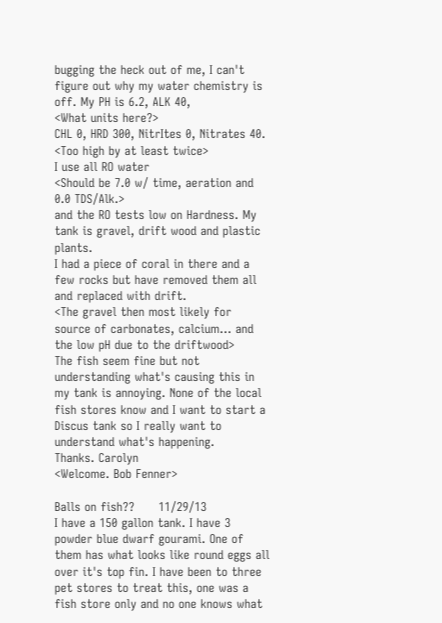bugging the heck out of me, I can't figure out why my water chemistry is off. My PH is 6.2, ALK 40,
<What units here?>
CHL 0, HRD 300, NitrItes 0, Nitrates 40.
<Too high by at least twice>
I use all RO water
<Should be 7.0 w/ time, aeration and 0.0 TDS/Alk.>
and the RO tests low on Hardness. My tank is gravel, drift wood and plastic plants.
I had a piece of coral in there and a few rocks but have removed them all and replaced with drift.
<The gravel then most likely for source of carbonates, calcium... and the low pH due to the driftwood>
The fish seem fine but not understanding what's causing this in my tank is annoying. None of the local fish stores know and I want to start a Discus tank so I really want to understand what's happening.
Thanks. Carolyn
<Welcome. Bob Fenner>

Balls on fish??      11/29/13
I have a 150 gallon tank. I have 3 powder blue dwarf gourami. One of them has what looks like round eggs all over it's top fin. I have been to three pet stores to treat this, one was a fish store only and no one knows what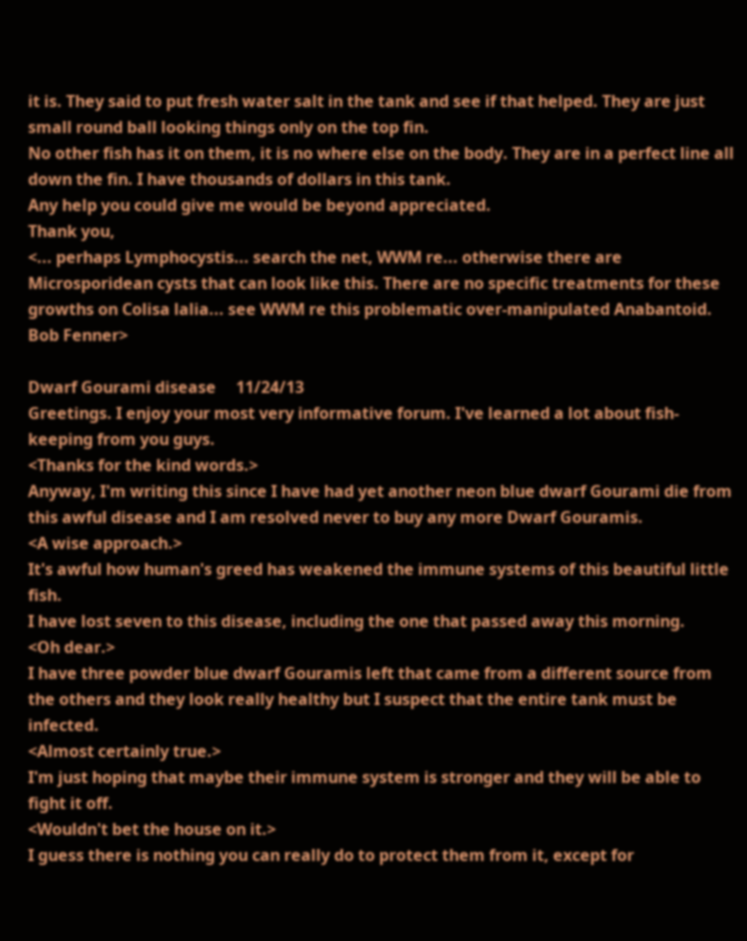it is. They said to put fresh water salt in the tank and see if that helped. They are just small round ball looking things only on the top fin.
No other fish has it on them, it is no where else on the body. They are in a perfect line all down the fin. I have thousands of dollars in this tank.
Any help you could give me would be beyond appreciated.
Thank you,
<... perhaps Lymphocystis... search the net, WWM re... otherwise there are Microsporidean cysts that can look like this. There are no specific treatments for these growths on Colisa lalia... see WWM re this problematic over-manipulated Anabantoid. Bob Fenner>

Dwarf Gourami disease     11/24/13
Greetings. I enjoy your most very informative forum. I've learned a lot about fish-keeping from you guys.
<Thanks for the kind words.>
Anyway, I'm writing this since I have had yet another neon blue dwarf Gourami die from this awful disease and I am resolved never to buy any more Dwarf Gouramis.
<A wise approach.>
It's awful how human's greed has weakened the immune systems of this beautiful little fish.
I have lost seven to this disease, including the one that passed away this morning.
<Oh dear.>
I have three powder blue dwarf Gouramis left that came from a different source from the others and they look really healthy but I suspect that the entire tank must be infected.
<Almost certainly true.>
I'm just hoping that maybe their immune system is stronger and they will be able to fight it off.
<Wouldn't bet the house on it.>
I guess there is nothing you can really do to protect them from it, except for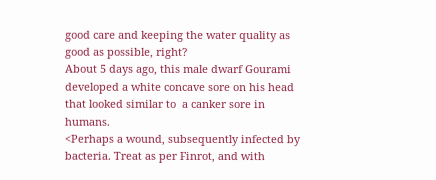good care and keeping the water quality as good as possible, right?
About 5 days ago, this male dwarf Gourami developed a white concave sore on his head that looked similar to  a canker sore in humans.
<Perhaps a wound, subsequently infected by bacteria. Treat as per Finrot, and with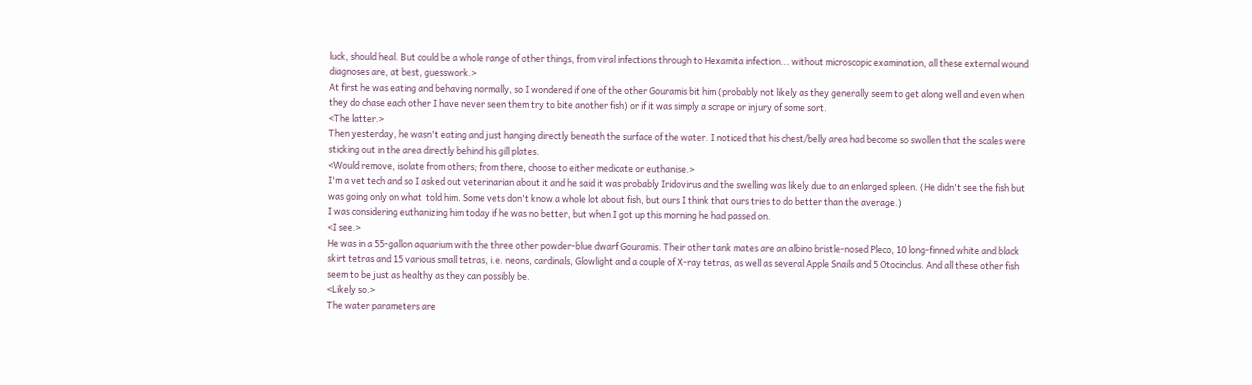luck, should heal. But could be a whole range of other things, from viral infections through to Hexamita infection... without microscopic examination, all these external wound diagnoses are, at best, guesswork.>
At first he was eating and behaving normally, so I wondered if one of the other Gouramis bit him (probably not likely as they generally seem to get along well and even when they do chase each other I have never seen them try to bite another fish) or if it was simply a scrape or injury of some sort.
<The latter.>
Then yesterday, he wasn't eating and just hanging directly beneath the surface of the water. I noticed that his chest/belly area had become so swollen that the scales were sticking out in the area directly behind his gill plates.
<Would remove, isolate from others; from there, choose to either medicate or euthanise.>
I'm a vet tech and so I asked out veterinarian about it and he said it was probably Iridovirus and the swelling was likely due to an enlarged spleen. (He didn't see the fish but was going only on what  told him. Some vets don't know a whole lot about fish, but ours I think that ours tries to do better than the average.)
I was considering euthanizing him today if he was no better, but when I got up this morning he had passed on.
<I see.>
He was in a 55-gallon aquarium with the three other powder-blue dwarf Gouramis. Their other tank mates are an albino bristle-nosed Pleco, 10 long-finned white and black skirt tetras and 15 various small tetras, i.e. neons, cardinals, Glowlight and a couple of X-ray tetras, as well as several Apple Snails and 5 Otocinclus. And all these other fish seem to be just as healthy as they can possibly be.
<Likely so.>
The water parameters are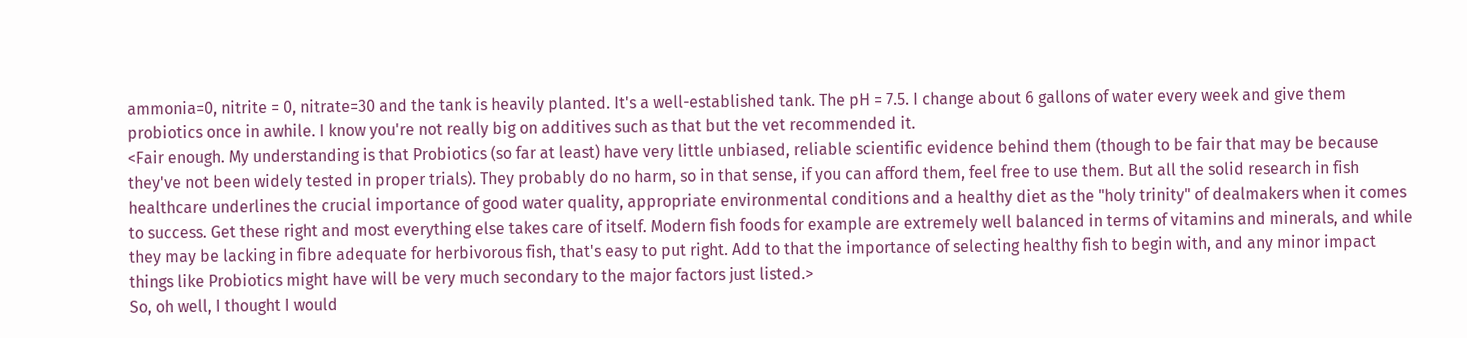ammonia=0, nitrite = 0, nitrate=30 and the tank is heavily planted. It's a well-established tank. The pH = 7.5. I change about 6 gallons of water every week and give them probiotics once in awhile. I know you're not really big on additives such as that but the vet recommended it.
<Fair enough. My understanding is that Probiotics (so far at least) have very little unbiased, reliable scientific evidence behind them (though to be fair that may be because they've not been widely tested in proper trials). They probably do no harm, so in that sense, if you can afford them, feel free to use them. But all the solid research in fish healthcare underlines the crucial importance of good water quality, appropriate environmental conditions and a healthy diet as the "holy trinity" of dealmakers when it comes to success. Get these right and most everything else takes care of itself. Modern fish foods for example are extremely well balanced in terms of vitamins and minerals, and while they may be lacking in fibre adequate for herbivorous fish, that's easy to put right. Add to that the importance of selecting healthy fish to begin with, and any minor impact things like Probiotics might have will be very much secondary to the major factors just listed.>
So, oh well, I thought I would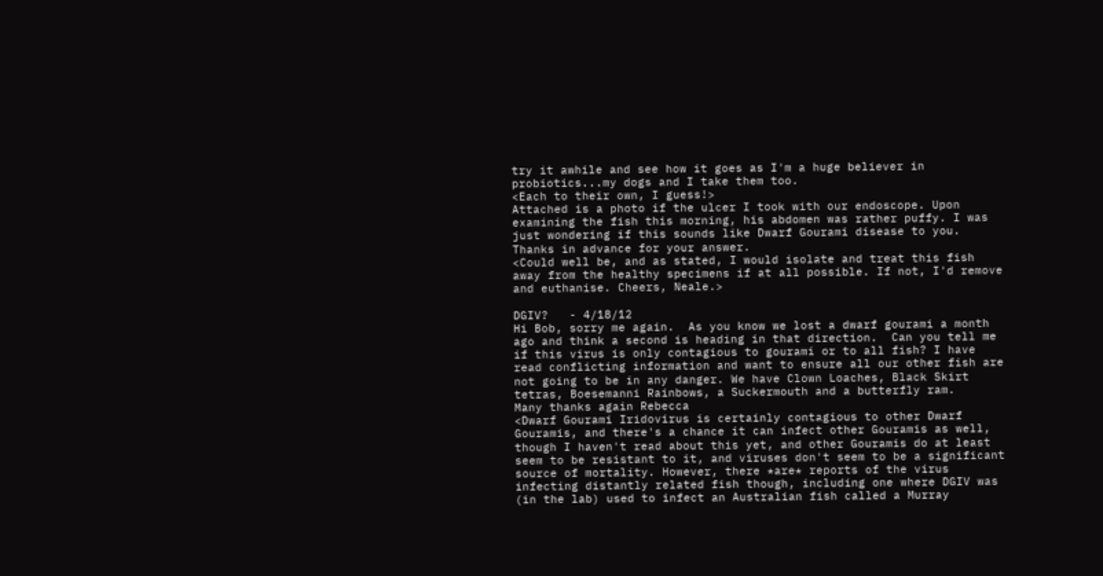try it awhile and see how it goes as I'm a huge believer in probiotics...my dogs and I take them too.
<Each to their own, I guess!>
Attached is a photo if the ulcer I took with our endoscope. Upon examining the fish this morning, his abdomen was rather puffy. I was just wondering if this sounds like Dwarf Gourami disease to you. Thanks in advance for your answer.
<Could well be, and as stated, I would isolate and treat this fish away from the healthy specimens if at all possible. If not, I'd remove and euthanise. Cheers, Neale.>

DGIV?   - 4/18/12
Hi Bob, sorry me again.  As you know we lost a dwarf gourami a month ago and think a second is heading in that direction.  Can you tell me if this virus is only contagious to gourami or to all fish? I have read conflicting information and want to ensure all our other fish are not going to be in any danger. We have Clown Loaches, Black Skirt tetras, Boesemanni Rainbows, a Suckermouth and a butterfly ram.
Many thanks again Rebecca
<Dwarf Gourami Iridovirus is certainly contagious to other Dwarf Gouramis, and there's a chance it can infect other Gouramis as well, though I haven't read about this yet, and other Gouramis do at least seem to be resistant to it, and viruses don't seem to be a significant source of mortality. However, there *are* reports of the virus infecting distantly related fish though, including one where DGIV was (in the lab) used to infect an Australian fish called a Murray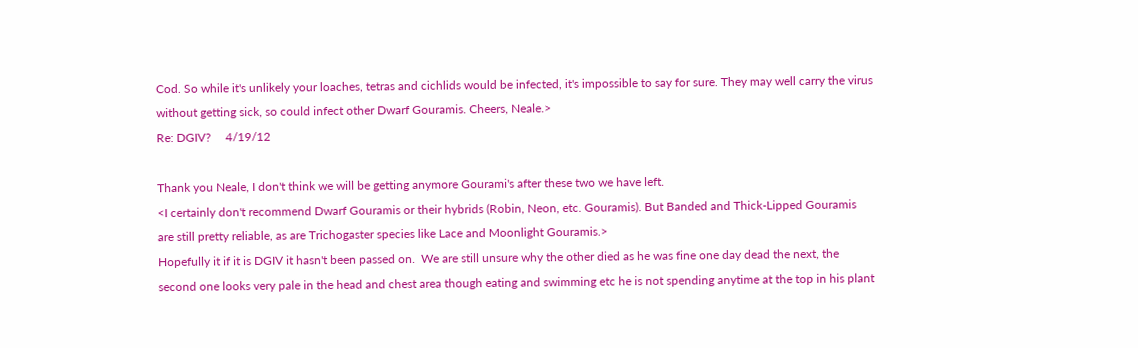Cod. So while it's unlikely your loaches, tetras and cichlids would be infected, it's impossible to say for sure. They may well carry the virus without getting sick, so could infect other Dwarf Gouramis. Cheers, Neale.>
Re: DGIV?     4/19/12

Thank you Neale, I don't think we will be getting anymore Gourami's after these two we have left.
<I certainly don't recommend Dwarf Gouramis or their hybrids (Robin, Neon, etc. Gouramis). But Banded and Thick-Lipped Gouramis are still pretty reliable, as are Trichogaster species like Lace and Moonlight Gouramis.>
Hopefully it if it is DGIV it hasn't been passed on.  We are still unsure why the other died as he was fine one day dead the next, the second one looks very pale in the head and chest area though eating and swimming etc he is not spending anytime at the top in his plant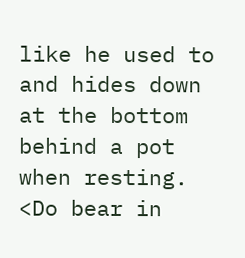like he used to and hides down at the bottom behind a pot when resting.
<Do bear in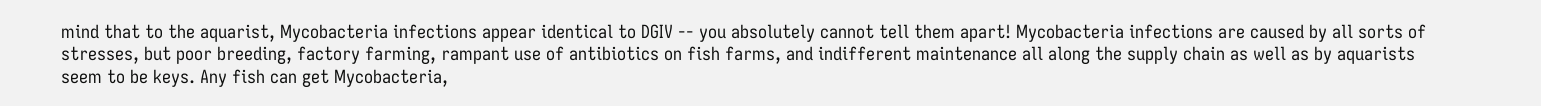mind that to the aquarist, Mycobacteria infections appear identical to DGIV -- you absolutely cannot tell them apart! Mycobacteria infections are caused by all sorts of stresses, but poor breeding, factory farming, rampant use of antibiotics on fish farms, and indifferent maintenance all along the supply chain as well as by aquarists seem to be keys. Any fish can get Mycobacteria,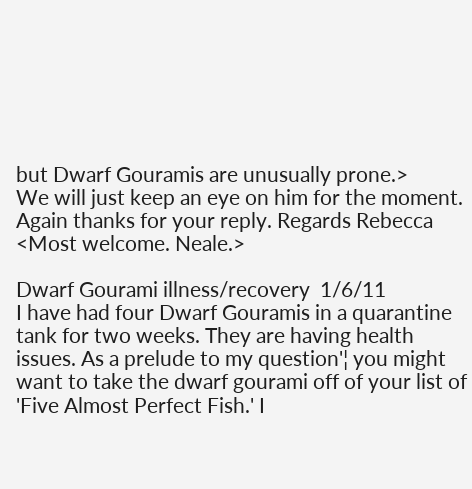but Dwarf Gouramis are unusually prone.>
We will just keep an eye on him for the moment.  Again thanks for your reply. Regards Rebecca
<Most welcome. Neale.>

Dwarf Gourami illness/recovery  1/6/11
I have had four Dwarf Gouramis in a quarantine tank for two weeks. They are having health issues. As a prelude to my question'¦ you might want to take the dwarf gourami off of your list of 'Five Almost Perfect Fish.' I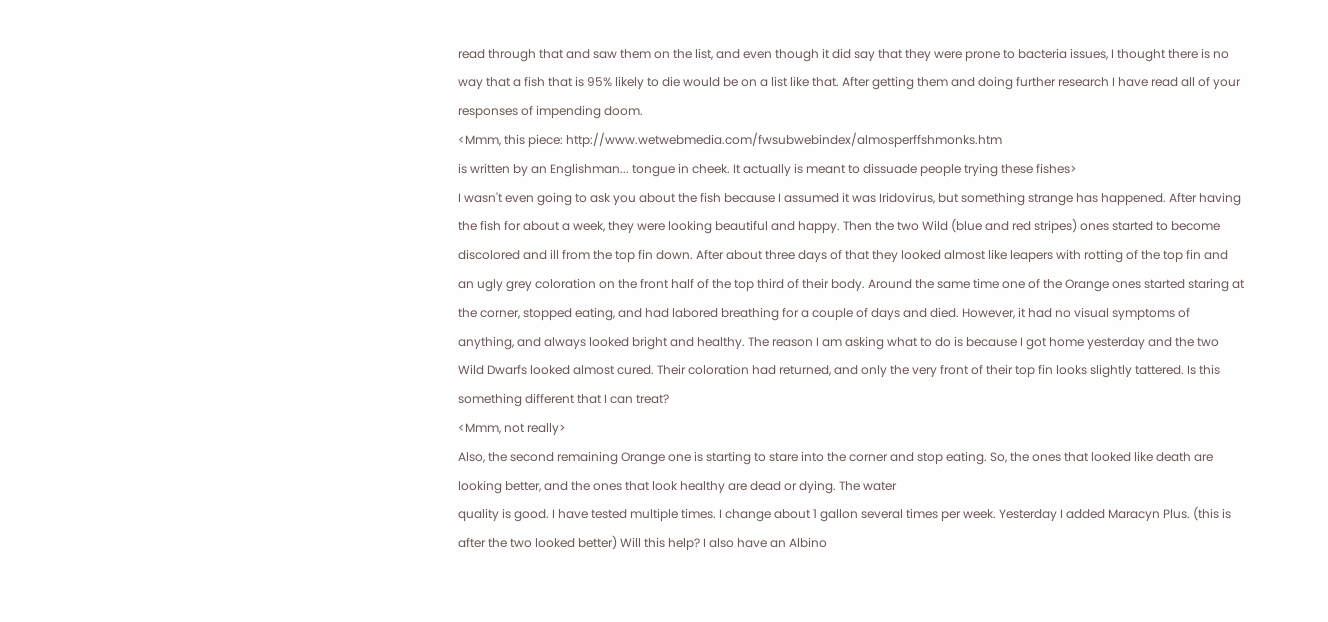read through that and saw them on the list, and even though it did say that they were prone to bacteria issues, I thought there is no way that a fish that is 95% likely to die would be on a list like that. After getting them and doing further research I have read all of your responses of impending doom.
<Mmm, this piece: http://www.wetwebmedia.com/fwsubwebindex/almosperffshmonks.htm
is written by an Englishman... tongue in cheek. It actually is meant to dissuade people trying these fishes>
I wasn't even going to ask you about the fish because I assumed it was Iridovirus, but something strange has happened. After having the fish for about a week, they were looking beautiful and happy. Then the two Wild (blue and red stripes) ones started to become discolored and ill from the top fin down. After about three days of that they looked almost like leapers with rotting of the top fin and an ugly grey coloration on the front half of the top third of their body. Around the same time one of the Orange ones started staring at the corner, stopped eating, and had labored breathing for a couple of days and died. However, it had no visual symptoms of anything, and always looked bright and healthy. The reason I am asking what to do is because I got home yesterday and the two Wild Dwarfs looked almost cured. Their coloration had returned, and only the very front of their top fin looks slightly tattered. Is this something different that I can treat?
<Mmm, not really>
Also, the second remaining Orange one is starting to stare into the corner and stop eating. So, the ones that looked like death are looking better, and the ones that look healthy are dead or dying. The water
quality is good. I have tested multiple times. I change about 1 gallon several times per week. Yesterday I added Maracyn Plus. (this is after the two looked better) Will this help? I also have an Albino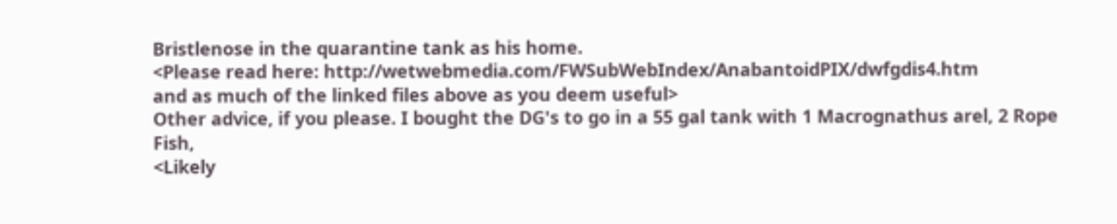Bristlenose in the quarantine tank as his home.
<Please read here: http://wetwebmedia.com/FWSubWebIndex/AnabantoidPIX/dwfgdis4.htm
and as much of the linked files above as you deem useful>
Other advice, if you please. I bought the DG's to go in a 55 gal tank with 1 Macrognathus arel, 2 Rope Fish,
<Likely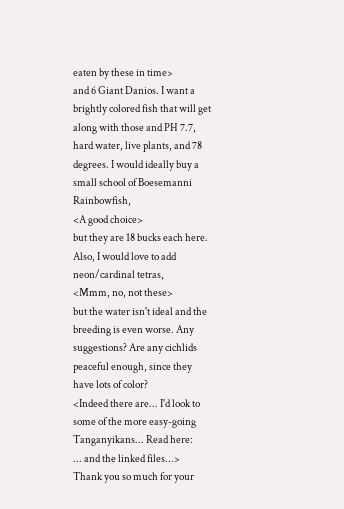eaten by these in time>
and 6 Giant Danios. I want a brightly colored fish that will get along with those and PH 7.7, hard water, live plants, and 78 degrees. I would ideally buy a small school of Boesemanni Rainbowfish,
<A good choice>
but they are 18 bucks each here. Also, I would love to add neon/cardinal tetras,
<Mmm, no, not these>
but the water isn't ideal and the breeding is even worse. Any suggestions? Are any cichlids peaceful enough, since they have lots of color?
<Indeed there are... I'd look to some of the more easy-going Tanganyikans... Read here:
... and the linked files...>
Thank you so much for your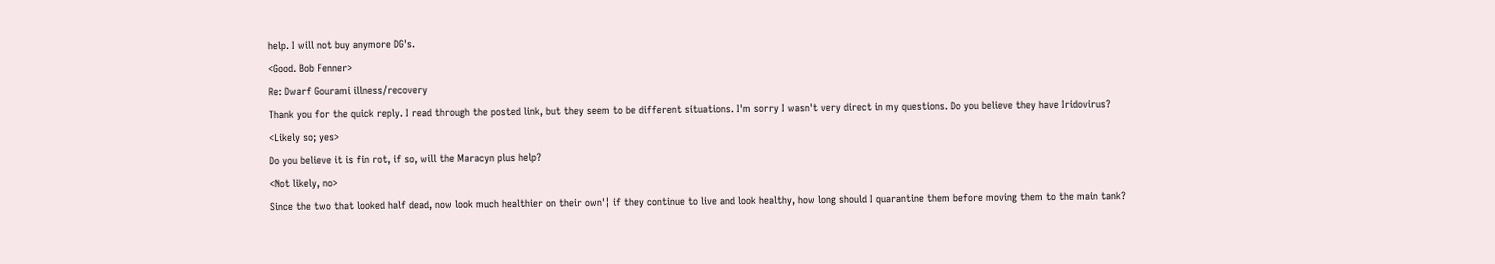help. I will not buy anymore DG's.
<Good. Bob Fenner>
Re: Dwarf Gourami illness/recovery
Thank you for the quick reply. I read through the posted link, but they seem to be different situations. I'm sorry I wasn't very direct in my questions. Do you believe they have Iridovirus?
<Likely so; yes>
Do you believe it is fin rot, if so, will the Maracyn plus help?
<Not likely, no>
Since the two that looked half dead, now look much healthier on their own'¦ if they continue to live and look healthy, how long should I quarantine them before moving them to the main tank?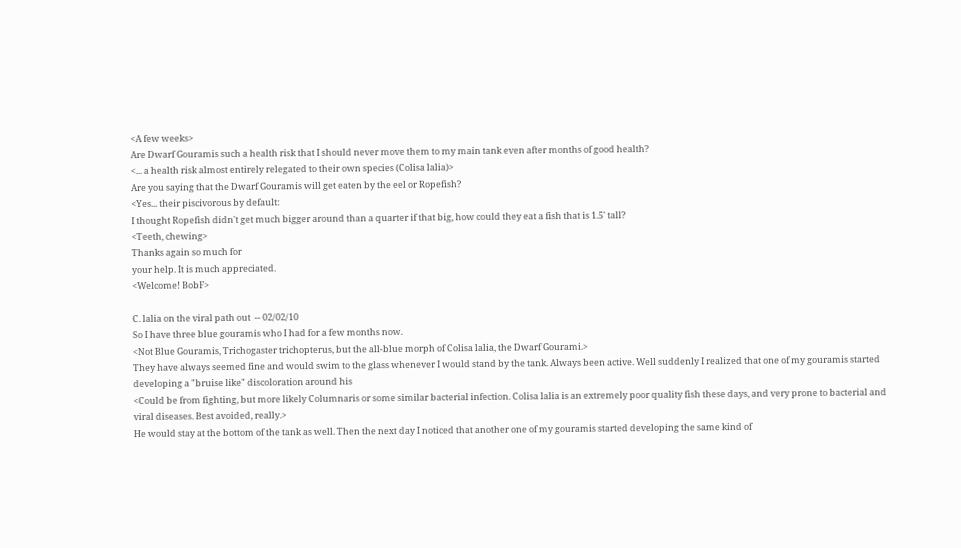<A few weeks>
Are Dwarf Gouramis such a health risk that I should never move them to my main tank even after months of good health?
<... a health risk almost entirely relegated to their own species (Colisa lalia)>
Are you saying that the Dwarf Gouramis will get eaten by the eel or Ropefish?
<Yes... their piscivorous by default:
I thought Ropefish didn't get much bigger around than a quarter if that big, how could they eat a fish that is 1.5' tall?
<Teeth, chewing>
Thanks again so much for
your help. It is much appreciated.
<Welcome! BobF>

C. lalia on the viral path out  -- 02/02/10
So I have three blue gouramis who I had for a few months now.
<Not Blue Gouramis, Trichogaster trichopterus, but the all-blue morph of Colisa lalia, the Dwarf Gourami.>
They have always seemed fine and would swim to the glass whenever I would stand by the tank. Always been active. Well suddenly I realized that one of my gouramis started developing a "bruise like" discoloration around his
<Could be from fighting, but more likely Columnaris or some similar bacterial infection. Colisa lalia is an extremely poor quality fish these days, and very prone to bacterial and viral diseases. Best avoided, really.>
He would stay at the bottom of the tank as well. Then the next day I noticed that another one of my gouramis started developing the same kind of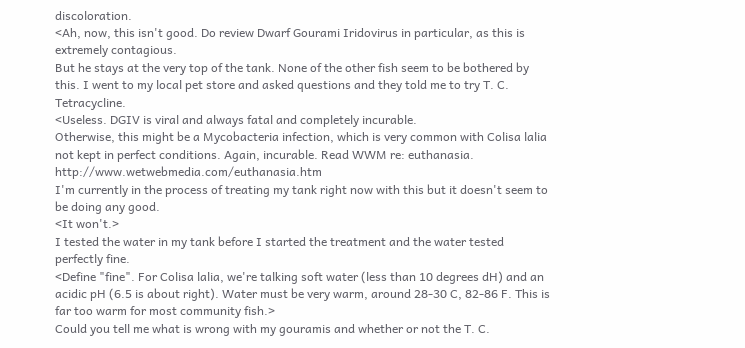discoloration.
<Ah, now, this isn't good. Do review Dwarf Gourami Iridovirus in particular, as this is extremely contagious.
But he stays at the very top of the tank. None of the other fish seem to be bothered by this. I went to my local pet store and asked questions and they told me to try T. C. Tetracycline.
<Useless. DGIV is viral and always fatal and completely incurable.
Otherwise, this might be a Mycobacteria infection, which is very common with Colisa lalia not kept in perfect conditions. Again, incurable. Read WWM re: euthanasia. http://www.wetwebmedia.com/euthanasia.htm
I'm currently in the process of treating my tank right now with this but it doesn't seem to be doing any good.
<It won't.>
I tested the water in my tank before I started the treatment and the water tested perfectly fine.
<Define "fine". For Colisa lalia, we're talking soft water (less than 10 degrees dH) and an acidic pH (6.5 is about right). Water must be very warm, around 28-30 C, 82-86 F. This is far too warm for most community fish.>
Could you tell me what is wrong with my gouramis and whether or not the T. C.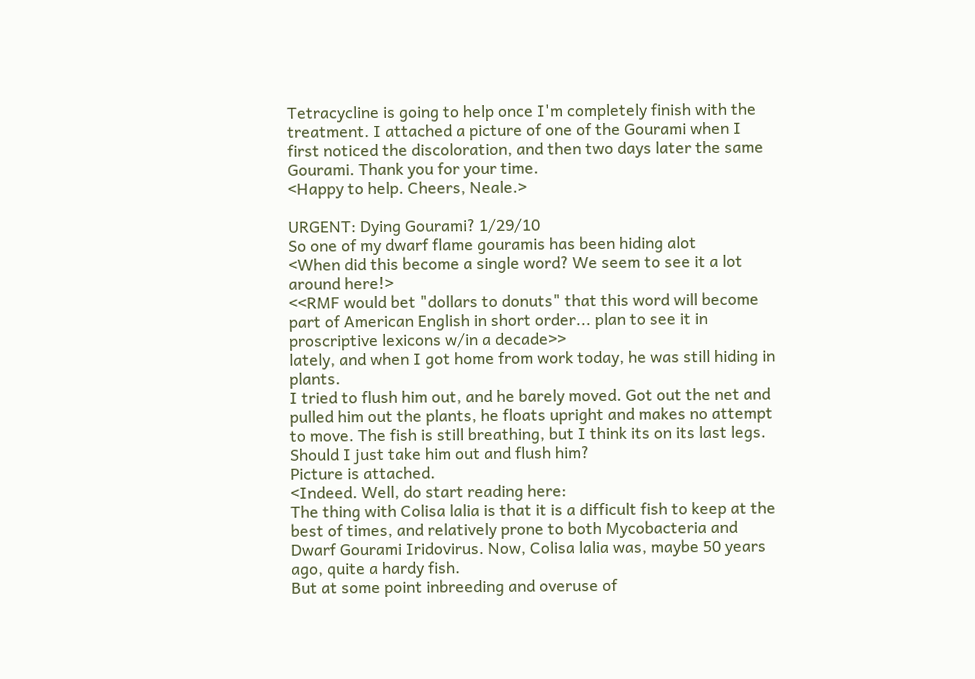Tetracycline is going to help once I'm completely finish with the treatment. I attached a picture of one of the Gourami when I first noticed the discoloration, and then two days later the same Gourami. Thank you for your time.
<Happy to help. Cheers, Neale.>

URGENT: Dying Gourami? 1/29/10
So one of my dwarf flame gouramis has been hiding alot
<When did this become a single word? We seem to see it a lot around here!>
<<RMF would bet "dollars to donuts" that this word will become part of American English in short order... plan to see it in proscriptive lexicons w/in a decade>>
lately, and when I got home from work today, he was still hiding in plants.
I tried to flush him out, and he barely moved. Got out the net and pulled him out the plants, he floats upright and makes no attempt to move. The fish is still breathing, but I think its on its last legs. Should I just take him out and flush him?
Picture is attached.
<Indeed. Well, do start reading here:
The thing with Colisa lalia is that it is a difficult fish to keep at the best of times, and relatively prone to both Mycobacteria and Dwarf Gourami Iridovirus. Now, Colisa lalia was, maybe 50 years ago, quite a hardy fish.
But at some point inbreeding and overuse of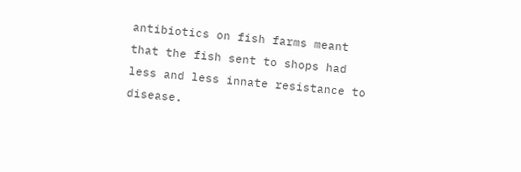antibiotics on fish farms meant that the fish sent to shops had less and less innate resistance to disease.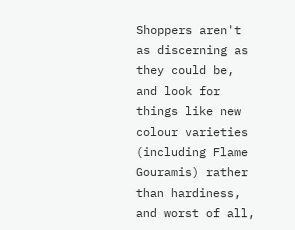Shoppers aren't as discerning as they could be, and look for things like new colour varieties (including Flame Gouramis) rather than hardiness, and worst of all,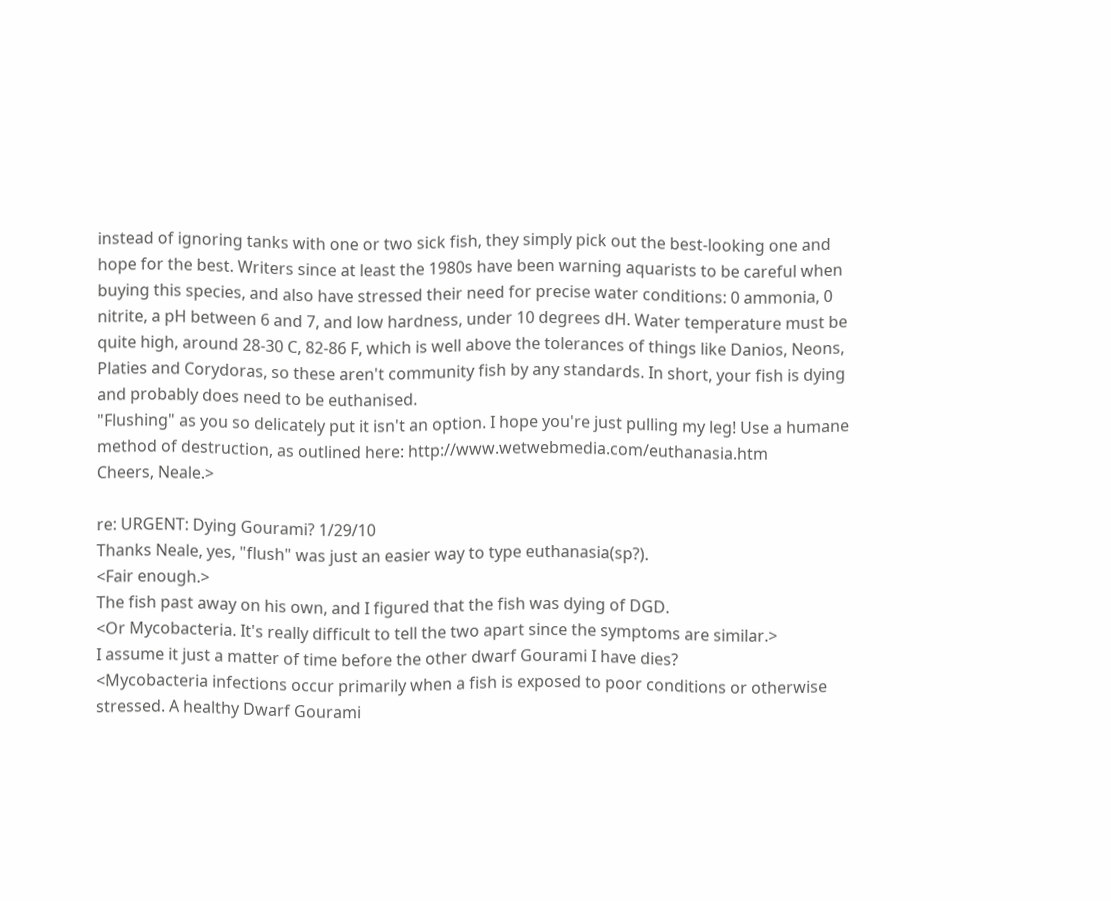instead of ignoring tanks with one or two sick fish, they simply pick out the best-looking one and hope for the best. Writers since at least the 1980s have been warning aquarists to be careful when buying this species, and also have stressed their need for precise water conditions: 0 ammonia, 0 nitrite, a pH between 6 and 7, and low hardness, under 10 degrees dH. Water temperature must be quite high, around 28-30 C, 82-86 F, which is well above the tolerances of things like Danios, Neons, Platies and Corydoras, so these aren't community fish by any standards. In short, your fish is dying and probably does need to be euthanised.
"Flushing" as you so delicately put it isn't an option. I hope you're just pulling my leg! Use a humane method of destruction, as outlined here: http://www.wetwebmedia.com/euthanasia.htm
Cheers, Neale.>

re: URGENT: Dying Gourami? 1/29/10
Thanks Neale, yes, "flush" was just an easier way to type euthanasia(sp?).
<Fair enough.>
The fish past away on his own, and I figured that the fish was dying of DGD.
<Or Mycobacteria. It's really difficult to tell the two apart since the symptoms are similar.>
I assume it just a matter of time before the other dwarf Gourami I have dies?
<Mycobacteria infections occur primarily when a fish is exposed to poor conditions or otherwise stressed. A healthy Dwarf Gourami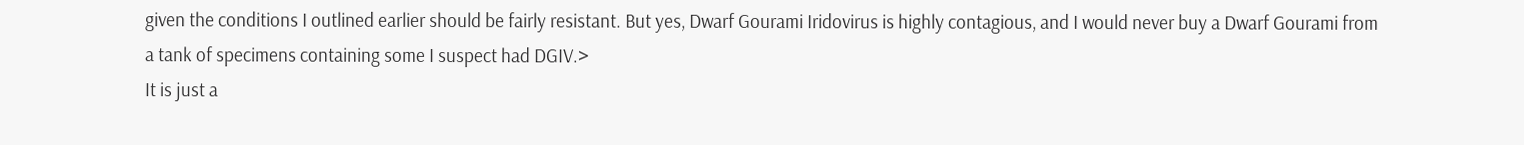given the conditions I outlined earlier should be fairly resistant. But yes, Dwarf Gourami Iridovirus is highly contagious, and I would never buy a Dwarf Gourami from a tank of specimens containing some I suspect had DGIV.>
It is just a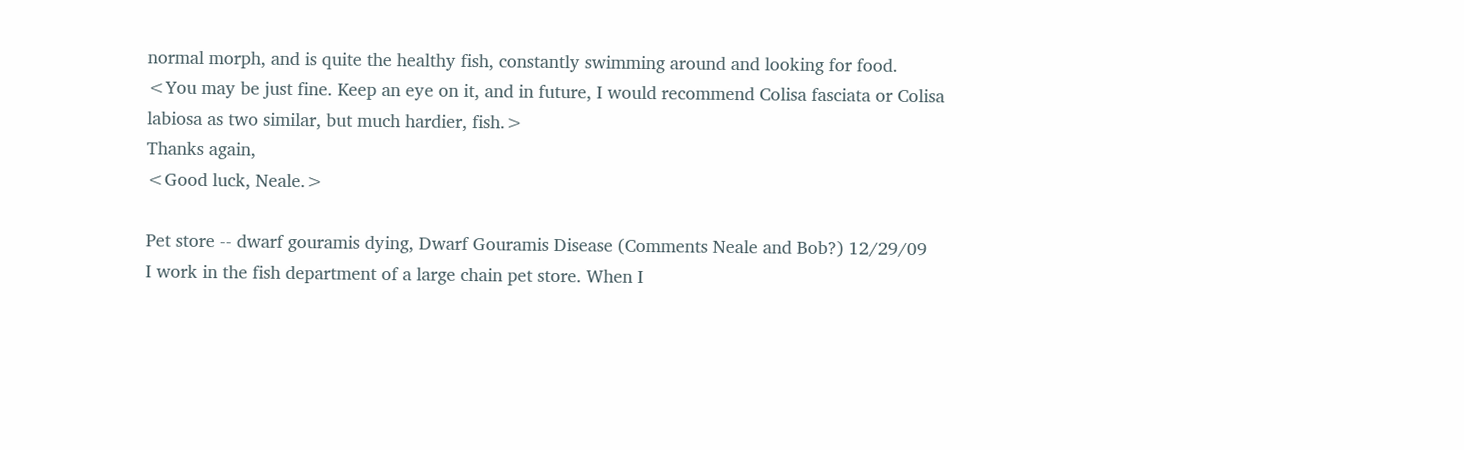normal morph, and is quite the healthy fish, constantly swimming around and looking for food.
<You may be just fine. Keep an eye on it, and in future, I would recommend Colisa fasciata or Colisa labiosa as two similar, but much hardier, fish.>
Thanks again,
<Good luck, Neale.>

Pet store -- dwarf gouramis dying, Dwarf Gouramis Disease (Comments Neale and Bob?) 12/29/09
I work in the fish department of a large chain pet store. When I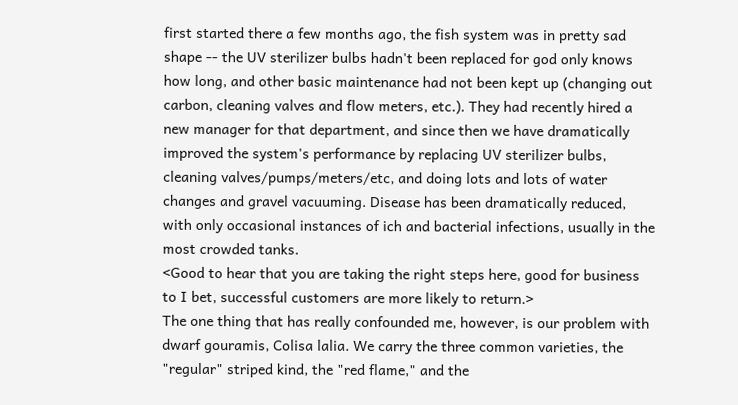first started there a few months ago, the fish system was in pretty sad shape -- the UV sterilizer bulbs hadn't been replaced for god only knows how long, and other basic maintenance had not been kept up (changing out carbon, cleaning valves and flow meters, etc.). They had recently hired a new manager for that department, and since then we have dramatically improved the system's performance by replacing UV sterilizer bulbs, cleaning valves/pumps/meters/etc, and doing lots and lots of water changes and gravel vacuuming. Disease has been dramatically reduced, with only occasional instances of ich and bacterial infections, usually in the most crowded tanks.
<Good to hear that you are taking the right steps here, good for business to I bet, successful customers are more likely to return.>
The one thing that has really confounded me, however, is our problem with dwarf gouramis, Colisa lalia. We carry the three common varieties, the "regular" striped kind, the "red flame," and the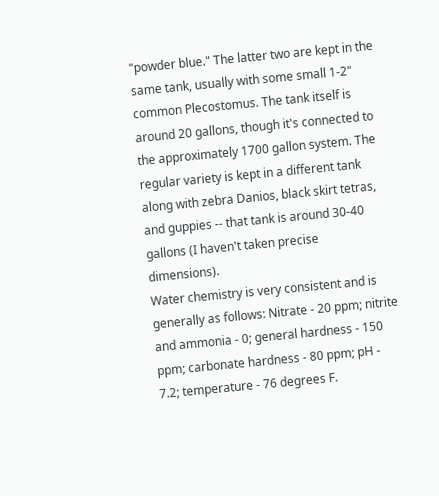"powder blue." The latter two are kept in the same tank, usually with some small 1-2" common Plecostomus. The tank itself is around 20 gallons, though it's connected to the approximately 1700 gallon system. The regular variety is kept in a different tank along with zebra Danios, black skirt tetras, and guppies -- that tank is around 30-40 gallons (I haven't taken precise dimensions).
Water chemistry is very consistent and is generally as follows: Nitrate - 20 ppm; nitrite and ammonia - 0; general hardness - 150 ppm; carbonate hardness - 80 ppm; pH - 7.2; temperature - 76 degrees F.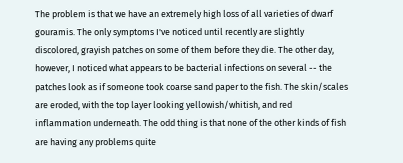The problem is that we have an extremely high loss of all varieties of dwarf gouramis. The only symptoms I've noticed until recently are slightly discolored, grayish patches on some of them before they die. The other day,
however, I noticed what appears to be bacterial infections on several -- the patches look as if someone took coarse sand paper to the fish. The skin/scales are eroded, with the top layer looking yellowish/whitish, and red inflammation underneath. The odd thing is that none of the other kinds of fish are having any problems quite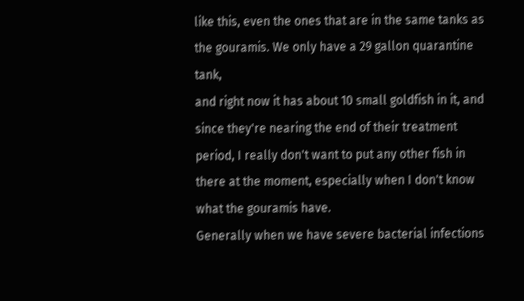like this, even the ones that are in the same tanks as the gouramis. We only have a 29 gallon quarantine tank,
and right now it has about 10 small goldfish in it, and since they're nearing the end of their treatment period, I really don't want to put any other fish in there at the moment, especially when I don't know what the gouramis have.
Generally when we have severe bacterial infections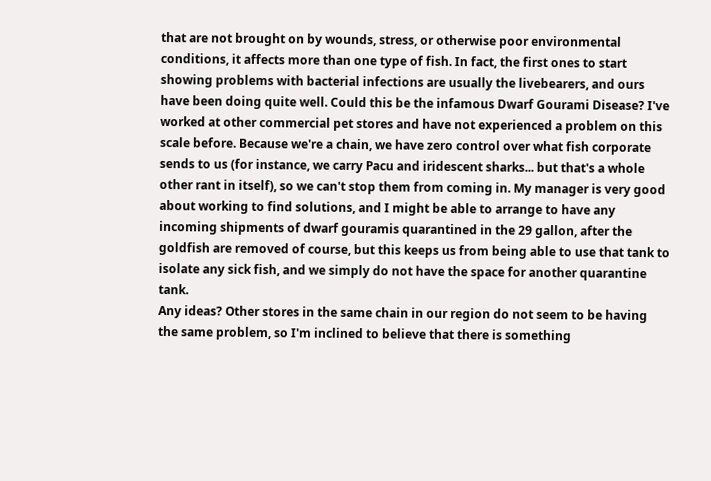that are not brought on by wounds, stress, or otherwise poor environmental conditions, it affects more than one type of fish. In fact, the first ones to start showing problems with bacterial infections are usually the livebearers, and ours have been doing quite well. Could this be the infamous Dwarf Gourami Disease? I've worked at other commercial pet stores and have not experienced a problem on this scale before. Because we're a chain, we have zero control over what fish corporate sends to us (for instance, we carry Pacu and iridescent sharks... but that's a whole other rant in itself), so we can't stop them from coming in. My manager is very good about working to find solutions, and I might be able to arrange to have any incoming shipments of dwarf gouramis quarantined in the 29 gallon, after the goldfish are removed of course, but this keeps us from being able to use that tank to isolate any sick fish, and we simply do not have the space for another quarantine tank.
Any ideas? Other stores in the same chain in our region do not seem to be having the same problem, so I'm inclined to believe that there is something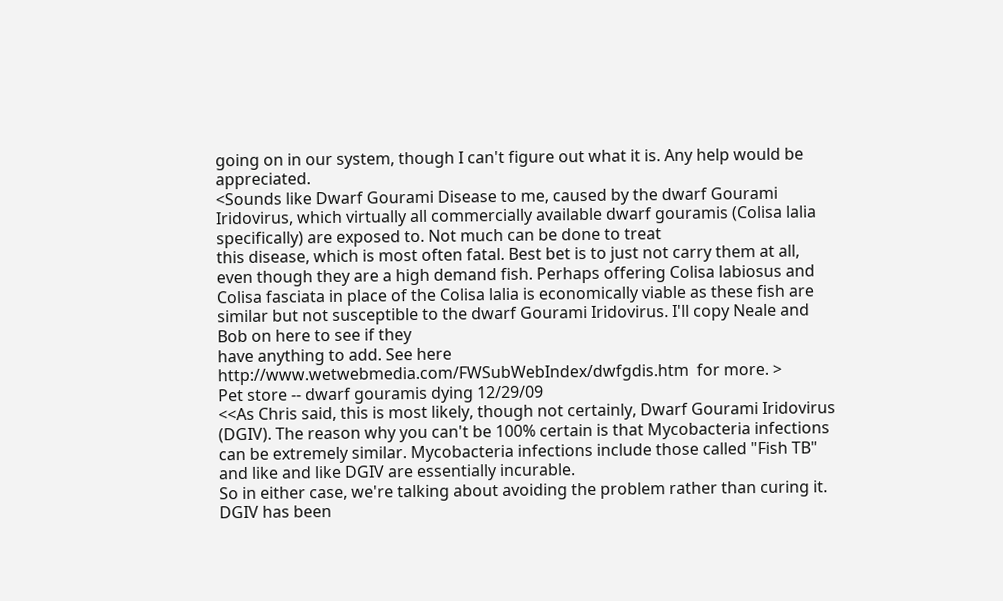going on in our system, though I can't figure out what it is. Any help would be appreciated.
<Sounds like Dwarf Gourami Disease to me, caused by the dwarf Gourami Iridovirus, which virtually all commercially available dwarf gouramis (Colisa lalia specifically) are exposed to. Not much can be done to treat
this disease, which is most often fatal. Best bet is to just not carry them at all, even though they are a high demand fish. Perhaps offering Colisa labiosus and Colisa fasciata in place of the Colisa lalia is economically viable as these fish are similar but not susceptible to the dwarf Gourami Iridovirus. I'll copy Neale and Bob on here to see if they
have anything to add. See here
http://www.wetwebmedia.com/FWSubWebIndex/dwfgdis.htm  for more. >
Pet store -- dwarf gouramis dying 12/29/09
<<As Chris said, this is most likely, though not certainly, Dwarf Gourami Iridovirus (DGIV). The reason why you can't be 100% certain is that Mycobacteria infections can be extremely similar. Mycobacteria infections include those called "Fish TB" and like and like DGIV are essentially incurable.
So in either case, we're talking about avoiding the problem rather than curing it. DGIV has been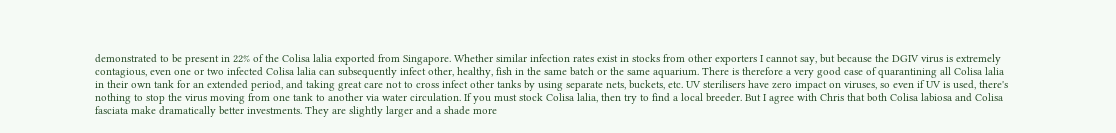demonstrated to be present in 22% of the Colisa lalia exported from Singapore. Whether similar infection rates exist in stocks from other exporters I cannot say, but because the DGIV virus is extremely contagious, even one or two infected Colisa lalia can subsequently infect other, healthy, fish in the same batch or the same aquarium. There is therefore a very good case of quarantining all Colisa lalia in their own tank for an extended period, and taking great care not to cross infect other tanks by using separate nets, buckets, etc. UV sterilisers have zero impact on viruses, so even if UV is used, there's nothing to stop the virus moving from one tank to another via water circulation. If you must stock Colisa lalia, then try to find a local breeder. But I agree with Chris that both Colisa labiosa and Colisa fasciata make dramatically better investments. They are slightly larger and a shade more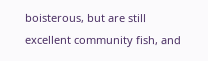boisterous, but are still excellent community fish, and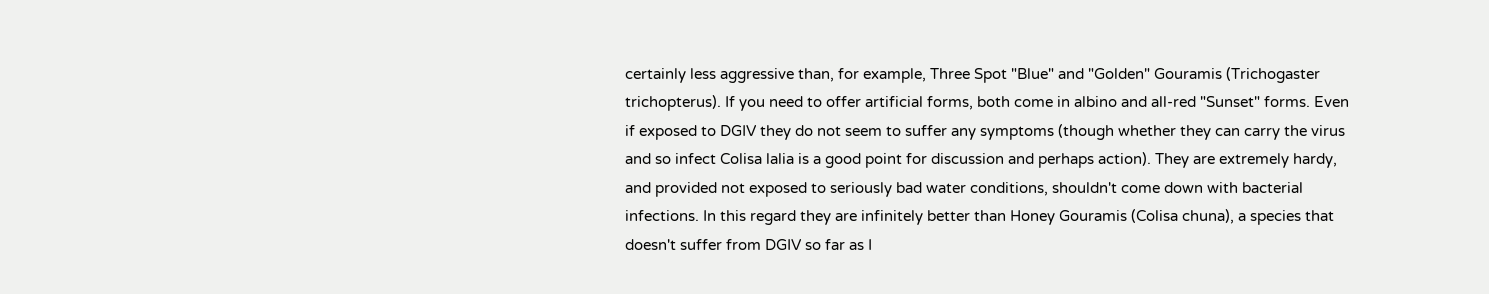certainly less aggressive than, for example, Three Spot "Blue" and "Golden" Gouramis (Trichogaster trichopterus). If you need to offer artificial forms, both come in albino and all-red "Sunset" forms. Even if exposed to DGIV they do not seem to suffer any symptoms (though whether they can carry the virus and so infect Colisa lalia is a good point for discussion and perhaps action). They are extremely hardy, and provided not exposed to seriously bad water conditions, shouldn't come down with bacterial infections. In this regard they are infinitely better than Honey Gouramis (Colisa chuna), a species that doesn't suffer from DGIV so far as I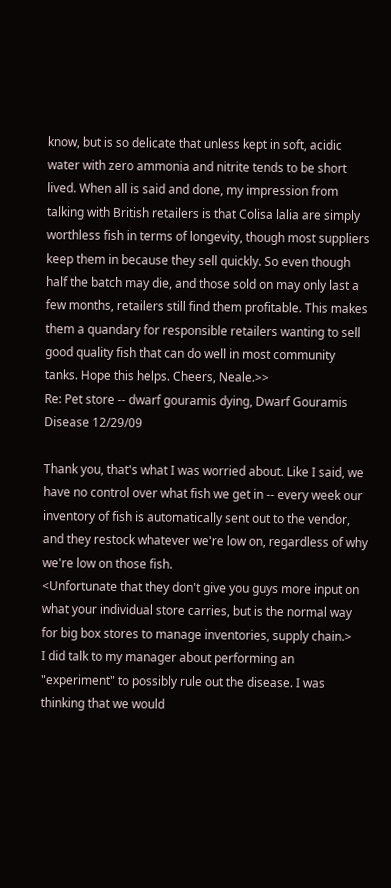know, but is so delicate that unless kept in soft, acidic water with zero ammonia and nitrite tends to be short lived. When all is said and done, my impression from talking with British retailers is that Colisa lalia are simply worthless fish in terms of longevity, though most suppliers keep them in because they sell quickly. So even though half the batch may die, and those sold on may only last a few months, retailers still find them profitable. This makes them a quandary for responsible retailers wanting to sell good quality fish that can do well in most community tanks. Hope this helps. Cheers, Neale.>>
Re: Pet store -- dwarf gouramis dying, Dwarf Gouramis Disease 12/29/09

Thank you, that's what I was worried about. Like I said, we have no control over what fish we get in -- every week our inventory of fish is automatically sent out to the vendor, and they restock whatever we're low on, regardless of why we're low on those fish.
<Unfortunate that they don't give you guys more input on what your individual store carries, but is the normal way for big box stores to manage inventories, supply chain.>
I did talk to my manager about performing an "experiment" to possibly rule out the disease. I was thinking that we would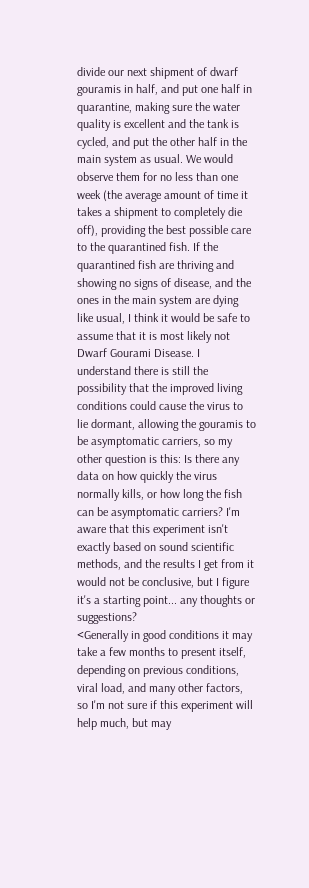divide our next shipment of dwarf gouramis in half, and put one half in quarantine, making sure the water quality is excellent and the tank is cycled, and put the other half in the main system as usual. We would observe them for no less than one week (the average amount of time it takes a shipment to completely die off), providing the best possible care to the quarantined fish. If the quarantined fish are thriving and showing no signs of disease, and the ones in the main system are dying like usual, I think it would be safe to assume that it is most likely not Dwarf Gourami Disease. I understand there is still the possibility that the improved living conditions could cause the virus to lie dormant, allowing the gouramis to be asymptomatic carriers, so my other question is this: Is there any data on how quickly the virus normally kills, or how long the fish can be asymptomatic carriers? I'm aware that this experiment isn't exactly based on sound scientific methods, and the results I get from it would not be conclusive, but I figure it's a starting point... any thoughts or suggestions?
<Generally in good conditions it may take a few months to present itself, depending on previous conditions, viral load, and many other factors, so I'm not sure if this experiment will help much, but may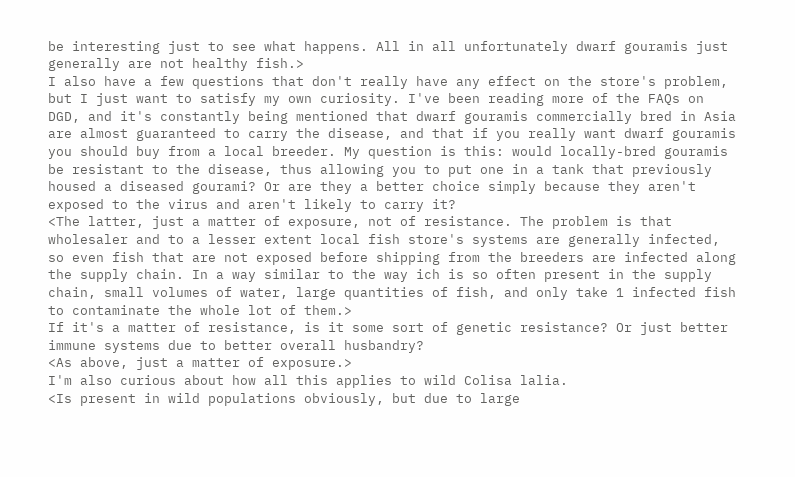be interesting just to see what happens. All in all unfortunately dwarf gouramis just generally are not healthy fish.>
I also have a few questions that don't really have any effect on the store's problem, but I just want to satisfy my own curiosity. I've been reading more of the FAQs on DGD, and it's constantly being mentioned that dwarf gouramis commercially bred in Asia are almost guaranteed to carry the disease, and that if you really want dwarf gouramis you should buy from a local breeder. My question is this: would locally-bred gouramis be resistant to the disease, thus allowing you to put one in a tank that previously housed a diseased gourami? Or are they a better choice simply because they aren't exposed to the virus and aren't likely to carry it?
<The latter, just a matter of exposure, not of resistance. The problem is that wholesaler and to a lesser extent local fish store's systems are generally infected, so even fish that are not exposed before shipping from the breeders are infected along the supply chain. In a way similar to the way ich is so often present in the supply chain, small volumes of water, large quantities of fish, and only take 1 infected fish to contaminate the whole lot of them.>
If it's a matter of resistance, is it some sort of genetic resistance? Or just better immune systems due to better overall husbandry?
<As above, just a matter of exposure.>
I'm also curious about how all this applies to wild Colisa lalia.
<Is present in wild populations obviously, but due to large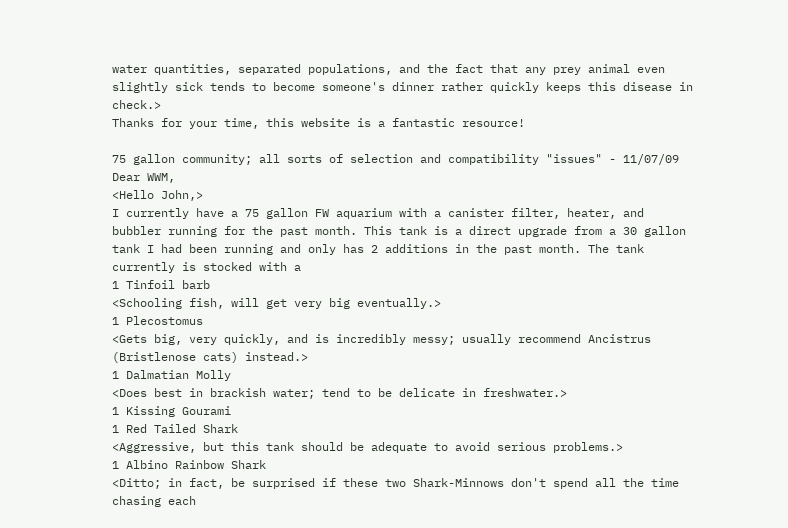water quantities, separated populations, and the fact that any prey animal even slightly sick tends to become someone's dinner rather quickly keeps this disease in check.>
Thanks for your time, this website is a fantastic resource!

75 gallon community; all sorts of selection and compatibility "issues" - 11/07/09
Dear WWM,
<Hello John,>
I currently have a 75 gallon FW aquarium with a canister filter, heater, and bubbler running for the past month. This tank is a direct upgrade from a 30 gallon tank I had been running and only has 2 additions in the past month. The tank currently is stocked with a
1 Tinfoil barb
<Schooling fish, will get very big eventually.>
1 Plecostomus
<Gets big, very quickly, and is incredibly messy; usually recommend Ancistrus (Bristlenose cats) instead.>
1 Dalmatian Molly
<Does best in brackish water; tend to be delicate in freshwater.>
1 Kissing Gourami
1 Red Tailed Shark
<Aggressive, but this tank should be adequate to avoid serious problems.>
1 Albino Rainbow Shark
<Ditto; in fact, be surprised if these two Shark-Minnows don't spend all the time chasing each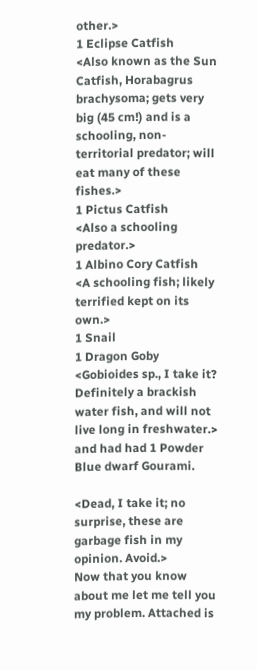other.>
1 Eclipse Catfish
<Also known as the Sun Catfish, Horabagrus brachysoma; gets very big (45 cm!) and is a schooling, non-territorial predator; will eat many of these fishes.>
1 Pictus Catfish
<Also a schooling predator.>
1 Albino Cory Catfish
<A schooling fish; likely terrified kept on its own.>
1 Snail
1 Dragon Goby
<Gobioides sp., I take it? Definitely a brackish water fish, and will not live long in freshwater.>
and had had 1 Powder Blue dwarf Gourami.

<Dead, I take it; no surprise, these are garbage fish in my opinion. Avoid.>
Now that you know about me let me tell you my problem. Attached is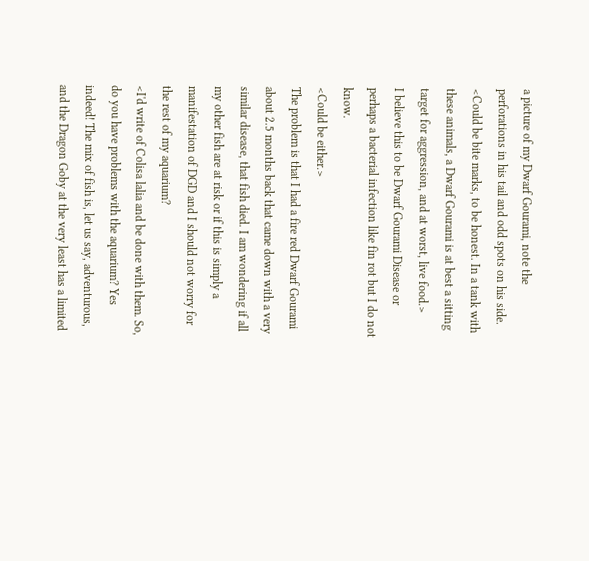a picture of my Dwarf Gourami, note the perforations in his tail and odd spots on his side.
<Could be bite marks, to be honest. In a tank with these animals, a Dwarf Gourami is at best a sitting target for aggression, and at worst, live food.>
I believe this to be Dwarf Gourami Disease or perhaps a bacterial infection like fin rot but I do not know.
<Could be either.>
The problem is that I had a fire red Dwarf Gourami about 2.5 months back that came down with a very similar disease, that fish died. I am wondering if all my other fish are at risk or if this is simply a manifestation of DGD and I should not worry for the rest of my aquarium?
<I'd write of Colisa lalia and be done with them. So, do you have problems with the aquarium? Yes indeed! The mix of fish is, let us say, adventurous, and the Dragon Goby at the very least has a limited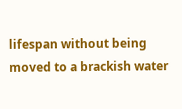lifespan without being moved to a brackish water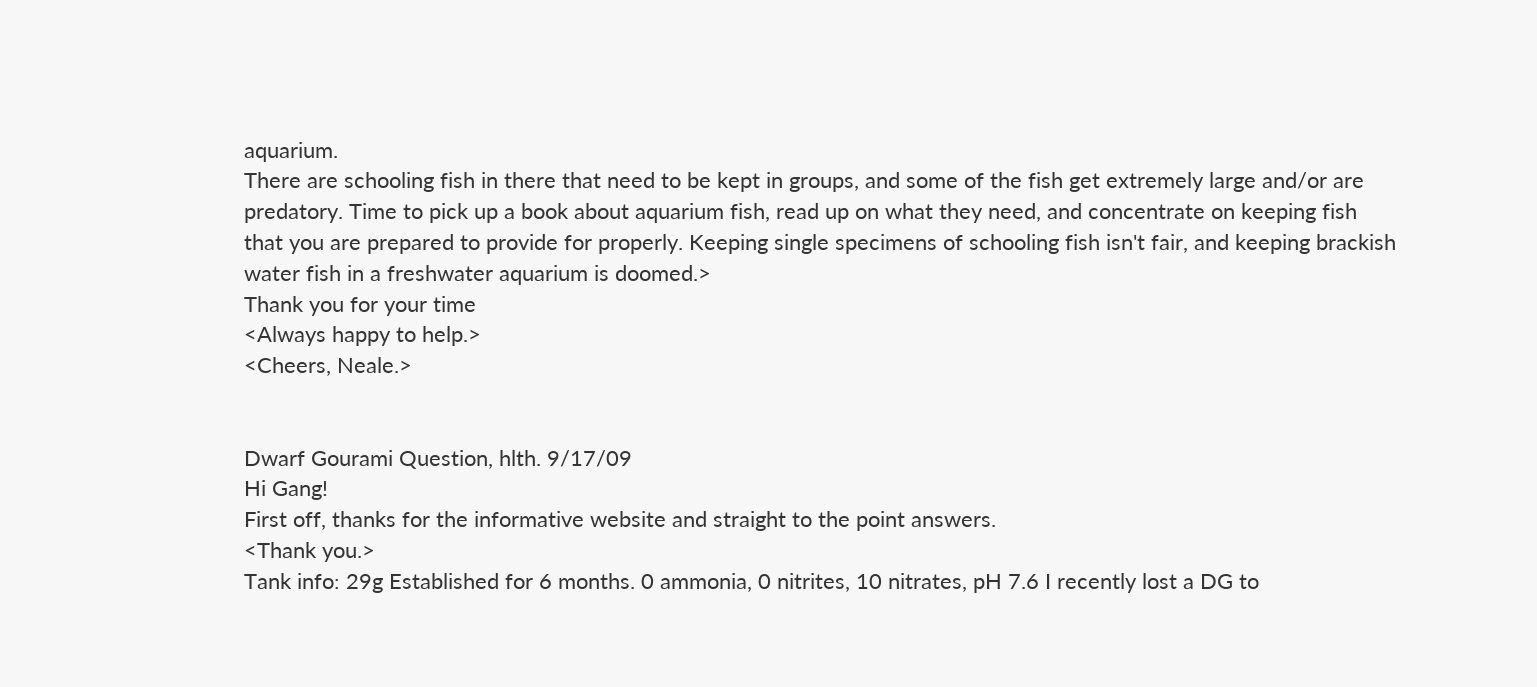aquarium.
There are schooling fish in there that need to be kept in groups, and some of the fish get extremely large and/or are predatory. Time to pick up a book about aquarium fish, read up on what they need, and concentrate on keeping fish that you are prepared to provide for properly. Keeping single specimens of schooling fish isn't fair, and keeping brackish water fish in a freshwater aquarium is doomed.>
Thank you for your time
<Always happy to help.>
<Cheers, Neale.>


Dwarf Gourami Question, hlth. 9/17/09
Hi Gang!
First off, thanks for the informative website and straight to the point answers.
<Thank you.>
Tank info: 29g Established for 6 months. 0 ammonia, 0 nitrites, 10 nitrates, pH 7.6 I recently lost a DG to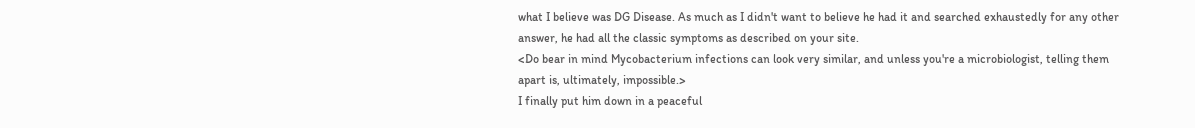what I believe was DG Disease. As much as I didn't want to believe he had it and searched exhaustedly for any other answer, he had all the classic symptoms as described on your site.
<Do bear in mind Mycobacterium infections can look very similar, and unless you're a microbiologist, telling them apart is, ultimately, impossible.>
I finally put him down in a peaceful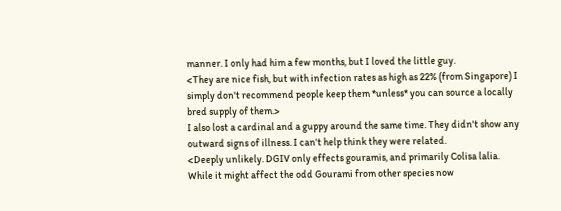manner. I only had him a few months, but I loved the little guy.
<They are nice fish, but with infection rates as high as 22% (from Singapore) I simply don't recommend people keep them *unless* you can source a locally bred supply of them.>
I also lost a cardinal and a guppy around the same time. They didn't show any outward signs of illness. I can't help think they were related.
<Deeply unlikely. DGIV only effects gouramis, and primarily Colisa lalia.
While it might affect the odd Gourami from other species now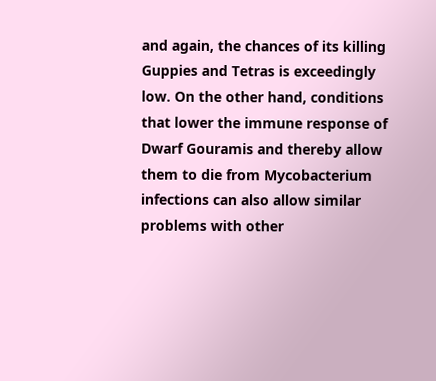and again, the chances of its killing Guppies and Tetras is exceedingly low. On the other hand, conditions that lower the immune response of Dwarf Gouramis and thereby allow them to die from Mycobacterium infections can also allow similar problems with other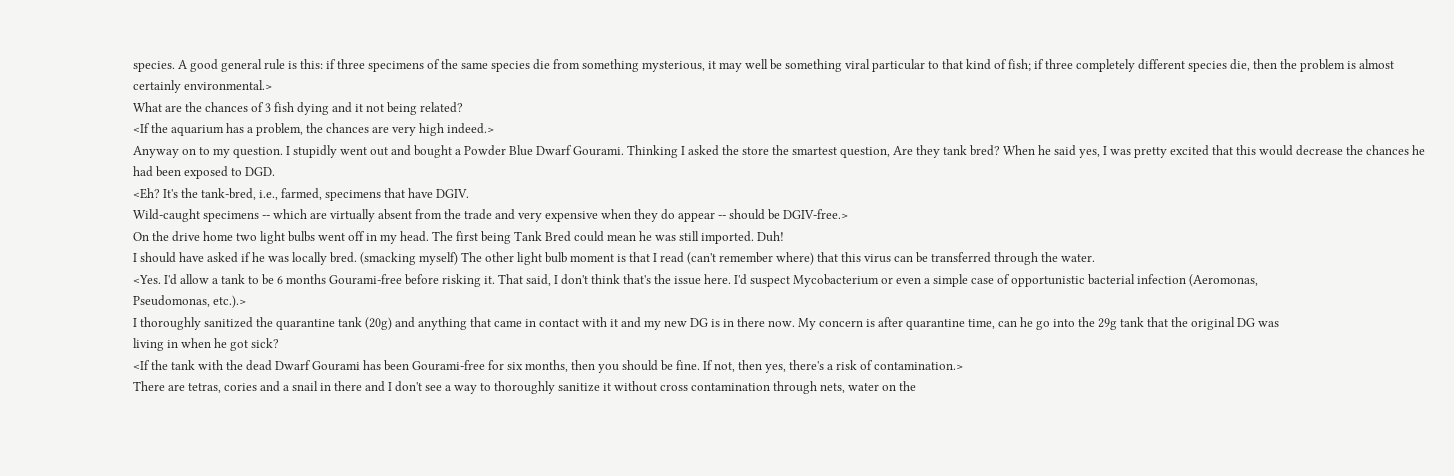species. A good general rule is this: if three specimens of the same species die from something mysterious, it may well be something viral particular to that kind of fish; if three completely different species die, then the problem is almost certainly environmental.>
What are the chances of 3 fish dying and it not being related?
<If the aquarium has a problem, the chances are very high indeed.>
Anyway on to my question. I stupidly went out and bought a Powder Blue Dwarf Gourami. Thinking I asked the store the smartest question, Are they tank bred? When he said yes, I was pretty excited that this would decrease the chances he had been exposed to DGD.
<Eh? It's the tank-bred, i.e., farmed, specimens that have DGIV.
Wild-caught specimens -- which are virtually absent from the trade and very expensive when they do appear -- should be DGIV-free.>
On the drive home two light bulbs went off in my head. The first being Tank Bred could mean he was still imported. Duh!
I should have asked if he was locally bred. (smacking myself) The other light bulb moment is that I read (can't remember where) that this virus can be transferred through the water.
<Yes. I'd allow a tank to be 6 months Gourami-free before risking it. That said, I don't think that's the issue here. I'd suspect Mycobacterium or even a simple case of opportunistic bacterial infection (Aeromonas,
Pseudomonas, etc.).>
I thoroughly sanitized the quarantine tank (20g) and anything that came in contact with it and my new DG is in there now. My concern is after quarantine time, can he go into the 29g tank that the original DG was
living in when he got sick?
<If the tank with the dead Dwarf Gourami has been Gourami-free for six months, then you should be fine. If not, then yes, there's a risk of contamination.>
There are tetras, cories and a snail in there and I don't see a way to thoroughly sanitize it without cross contamination through nets, water on the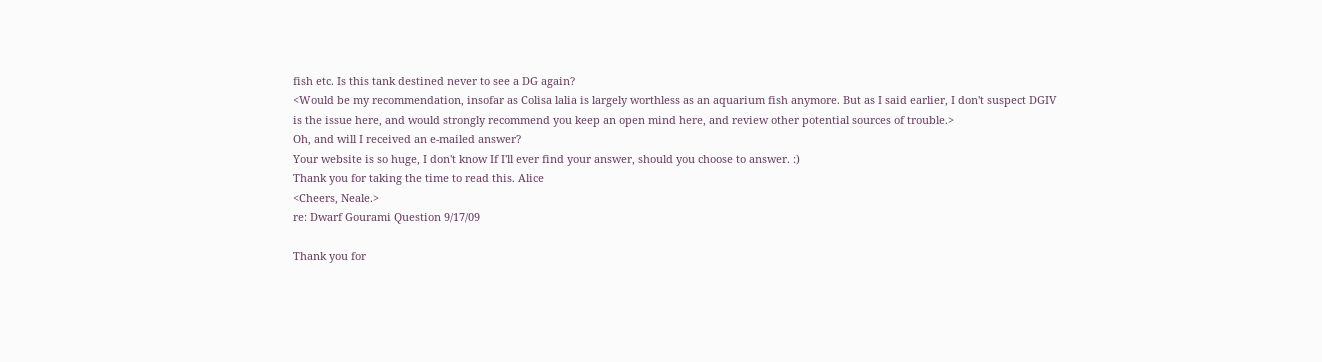fish etc. Is this tank destined never to see a DG again?
<Would be my recommendation, insofar as Colisa lalia is largely worthless as an aquarium fish anymore. But as I said earlier, I don't suspect DGIV is the issue here, and would strongly recommend you keep an open mind here, and review other potential sources of trouble.>
Oh, and will I received an e-mailed answer?
Your website is so huge, I don't know If I'll ever find your answer, should you choose to answer. :)
Thank you for taking the time to read this. Alice
<Cheers, Neale.>
re: Dwarf Gourami Question 9/17/09

Thank you for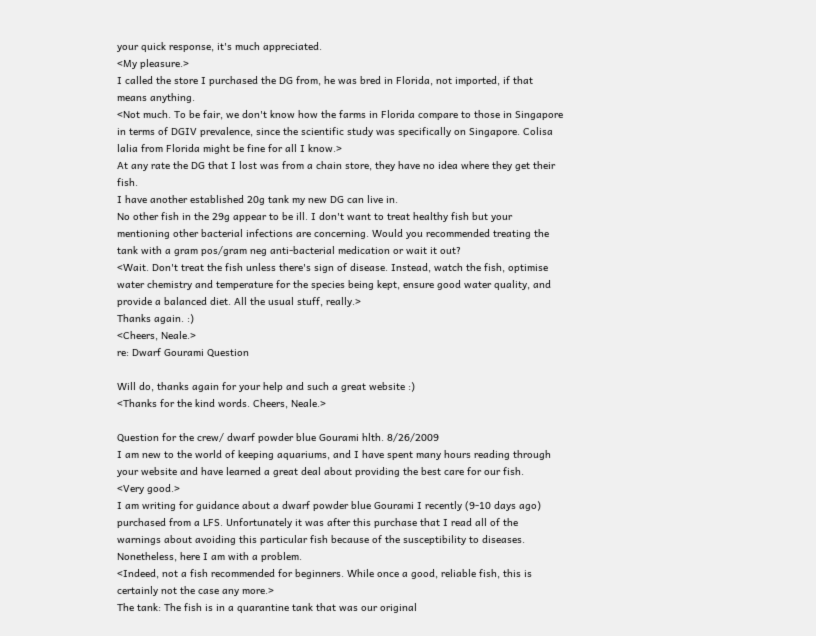your quick response, it's much appreciated.
<My pleasure.>
I called the store I purchased the DG from, he was bred in Florida, not imported, if that means anything.
<Not much. To be fair, we don't know how the farms in Florida compare to those in Singapore in terms of DGIV prevalence, since the scientific study was specifically on Singapore. Colisa lalia from Florida might be fine for all I know.>
At any rate the DG that I lost was from a chain store, they have no idea where they get their fish.
I have another established 20g tank my new DG can live in.
No other fish in the 29g appear to be ill. I don't want to treat healthy fish but your mentioning other bacterial infections are concerning. Would you recommended treating the tank with a gram pos/gram neg anti-bacterial medication or wait it out?
<Wait. Don't treat the fish unless there's sign of disease. Instead, watch the fish, optimise water chemistry and temperature for the species being kept, ensure good water quality, and provide a balanced diet. All the usual stuff, really.>
Thanks again. :)
<Cheers, Neale.>
re: Dwarf Gourami Question

Will do, thanks again for your help and such a great website :)
<Thanks for the kind words. Cheers, Neale.>

Question for the crew/ dwarf powder blue Gourami hlth. 8/26/2009
I am new to the world of keeping aquariums, and I have spent many hours reading through your website and have learned a great deal about providing the best care for our fish.
<Very good.>
I am writing for guidance about a dwarf powder blue Gourami I recently (9-10 days ago) purchased from a LFS. Unfortunately it was after this purchase that I read all of the warnings about avoiding this particular fish because of the susceptibility to diseases. Nonetheless, here I am with a problem.
<Indeed, not a fish recommended for beginners. While once a good, reliable fish, this is certainly not the case any more.>
The tank: The fish is in a quarantine tank that was our original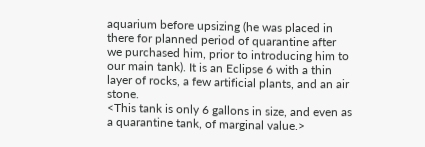aquarium before upsizing (he was placed in there for planned period of quarantine after we purchased him, prior to introducing him to our main tank). It is an Eclipse 6 with a thin layer of rocks, a few artificial plants, and an air stone.
<This tank is only 6 gallons in size, and even as a quarantine tank, of marginal value.>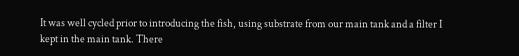It was well cycled prior to introducing the fish, using substrate from our main tank and a filter I kept in the main tank. There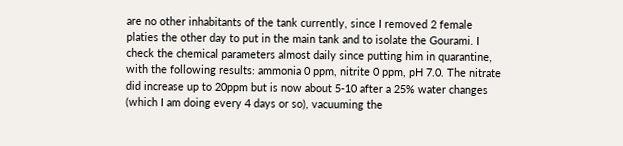are no other inhabitants of the tank currently, since I removed 2 female platies the other day to put in the main tank and to isolate the Gourami. I check the chemical parameters almost daily since putting him in quarantine, with the following results: ammonia 0 ppm, nitrite 0 ppm, pH 7.0. The nitrate did increase up to 20ppm but is now about 5-10 after a 25% water changes (which I am doing every 4 days or so), vacuuming the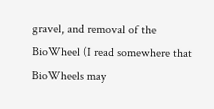gravel, and removal of the BioWheel (I read somewhere that BioWheels may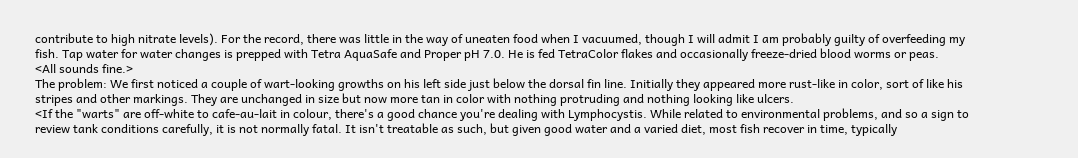contribute to high nitrate levels). For the record, there was little in the way of uneaten food when I vacuumed, though I will admit I am probably guilty of overfeeding my fish. Tap water for water changes is prepped with Tetra AquaSafe and Proper pH 7.0. He is fed TetraColor flakes and occasionally freeze-dried blood worms or peas.
<All sounds fine.>
The problem: We first noticed a couple of wart-looking growths on his left side just below the dorsal fin line. Initially they appeared more rust-like in color, sort of like his stripes and other markings. They are unchanged in size but now more tan in color with nothing protruding and nothing looking like ulcers.
<If the "warts" are off-white to cafe-au-lait in colour, there's a good chance you're dealing with Lymphocystis. While related to environmental problems, and so a sign to review tank conditions carefully, it is not normally fatal. It isn't treatable as such, but given good water and a varied diet, most fish recover in time, typically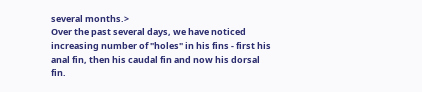several months.>
Over the past several days, we have noticed increasing number of "holes" in his fins - first his anal fin, then his caudal fin and now his dorsal fin.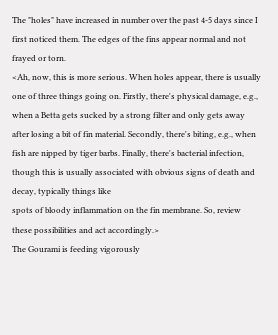The "holes" have increased in number over the past 4-5 days since I first noticed them. The edges of the fins appear normal and not frayed or torn.
<Ah, now, this is more serious. When holes appear, there is usually one of three things going on. Firstly, there's physical damage, e.g., when a Betta gets sucked by a strong filter and only gets away after losing a bit of fin material. Secondly, there's biting, e.g., when fish are nipped by tiger barbs. Finally, there's bacterial infection, though this is usually associated with obvious signs of death and decay, typically things like
spots of bloody inflammation on the fin membrane. So, review these possibilities and act accordingly.>
The Gourami is feeding vigorously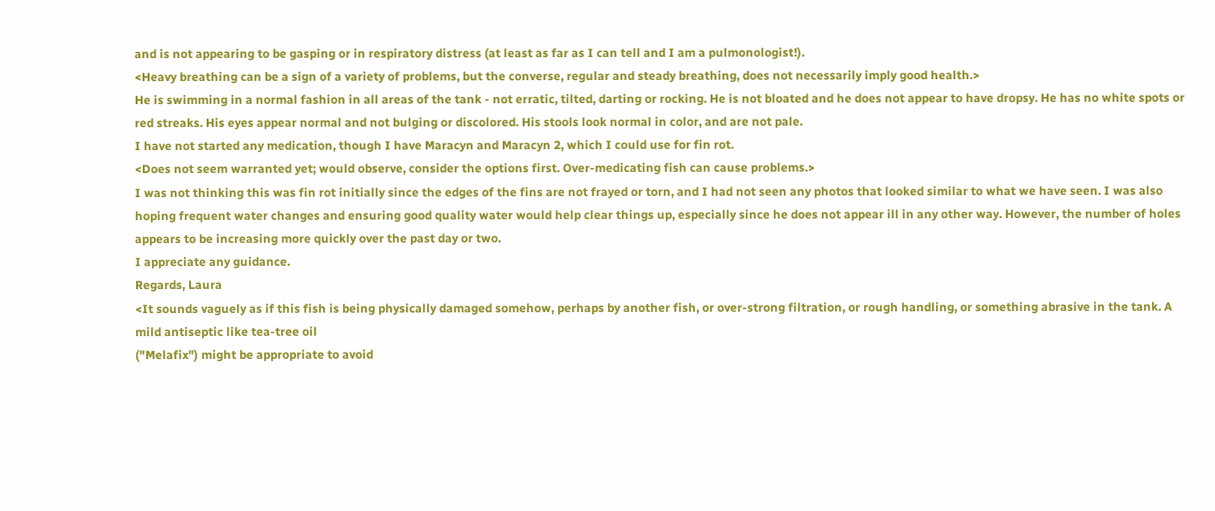and is not appearing to be gasping or in respiratory distress (at least as far as I can tell and I am a pulmonologist!).
<Heavy breathing can be a sign of a variety of problems, but the converse, regular and steady breathing, does not necessarily imply good health.>
He is swimming in a normal fashion in all areas of the tank - not erratic, tilted, darting or rocking. He is not bloated and he does not appear to have dropsy. He has no white spots or red streaks. His eyes appear normal and not bulging or discolored. His stools look normal in color, and are not pale.
I have not started any medication, though I have Maracyn and Maracyn 2, which I could use for fin rot.
<Does not seem warranted yet; would observe, consider the options first. Over-medicating fish can cause problems.>
I was not thinking this was fin rot initially since the edges of the fins are not frayed or torn, and I had not seen any photos that looked similar to what we have seen. I was also hoping frequent water changes and ensuring good quality water would help clear things up, especially since he does not appear ill in any other way. However, the number of holes appears to be increasing more quickly over the past day or two.
I appreciate any guidance.
Regards, Laura
<It sounds vaguely as if this fish is being physically damaged somehow, perhaps by another fish, or over-strong filtration, or rough handling, or something abrasive in the tank. A mild antiseptic like tea-tree oil
("Melafix") might be appropriate to avoid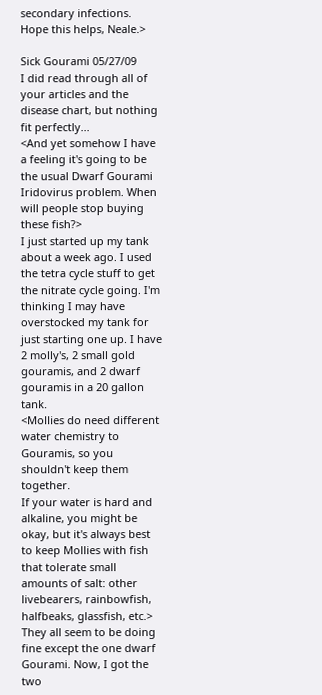secondary infections. Hope this helps, Neale.>

Sick Gourami 05/27/09
I did read through all of your articles and the disease chart, but nothing fit perfectly...
<And yet somehow I have a feeling it's going to be the usual Dwarf Gourami Iridovirus problem. When will people stop buying these fish?>
I just started up my tank about a week ago. I used the tetra cycle stuff to get the nitrate cycle going. I'm thinking I may have overstocked my tank for just starting one up. I have 2 molly's, 2 small gold gouramis, and 2 dwarf gouramis in a 20 gallon tank.
<Mollies do need different water chemistry to Gouramis, so you shouldn't keep them together.
If your water is hard and alkaline, you might be okay, but it's always best to keep Mollies with fish that tolerate small amounts of salt: other livebearers, rainbowfish, halfbeaks, glassfish, etc.>
They all seem to be doing fine except the one dwarf Gourami. Now, I got the two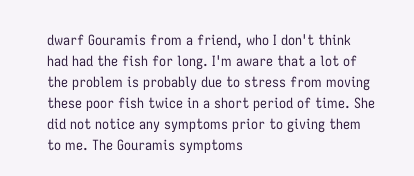dwarf Gouramis from a friend, who I don't think had had the fish for long. I'm aware that a lot of the problem is probably due to stress from moving these poor fish twice in a short period of time. She did not notice any symptoms prior to giving them to me. The Gouramis symptoms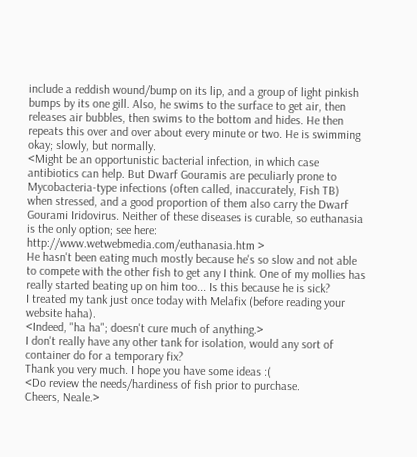include a reddish wound/bump on its lip, and a group of light pinkish bumps by its one gill. Also, he swims to the surface to get air, then releases air bubbles, then swims to the bottom and hides. He then repeats this over and over about every minute or two. He is swimming okay; slowly, but normally.
<Might be an opportunistic bacterial infection, in which case antibiotics can help. But Dwarf Gouramis are peculiarly prone to Mycobacteria-type infections (often called, inaccurately, Fish TB) when stressed, and a good proportion of them also carry the Dwarf Gourami Iridovirus. Neither of these diseases is curable, so euthanasia is the only option; see here:
http://www.wetwebmedia.com/euthanasia.htm >
He hasn't been eating much mostly because he's so slow and not able to compete with the other fish to get any I think. One of my mollies has
really started beating up on him too... Is this because he is sick?
I treated my tank just once today with Melafix (before reading your website haha).
<Indeed, "ha ha"; doesn't cure much of anything.>
I don't really have any other tank for isolation, would any sort of container do for a temporary fix?
Thank you very much. I hope you have some ideas :(
<Do review the needs/hardiness of fish prior to purchase.
Cheers, Neale.>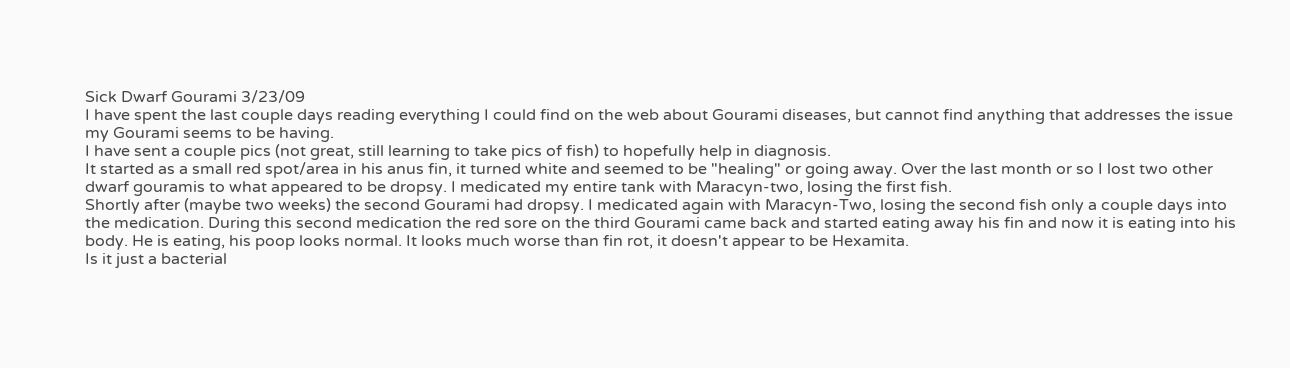Sick Dwarf Gourami 3/23/09
I have spent the last couple days reading everything I could find on the web about Gourami diseases, but cannot find anything that addresses the issue my Gourami seems to be having.
I have sent a couple pics (not great, still learning to take pics of fish) to hopefully help in diagnosis.
It started as a small red spot/area in his anus fin, it turned white and seemed to be "healing" or going away. Over the last month or so I lost two other dwarf gouramis to what appeared to be dropsy. I medicated my entire tank with Maracyn-two, losing the first fish.
Shortly after (maybe two weeks) the second Gourami had dropsy. I medicated again with Maracyn-Two, losing the second fish only a couple days into the medication. During this second medication the red sore on the third Gourami came back and started eating away his fin and now it is eating into his body. He is eating, his poop looks normal. It looks much worse than fin rot, it doesn't appear to be Hexamita.
Is it just a bacterial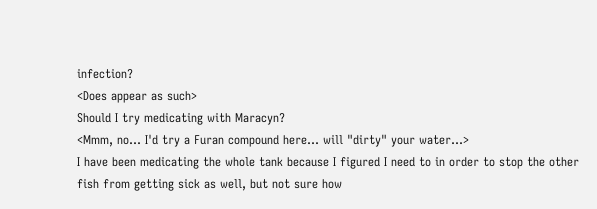infection?
<Does appear as such>
Should I try medicating with Maracyn?
<Mmm, no... I'd try a Furan compound here... will "dirty" your water...>
I have been medicating the whole tank because I figured I need to in order to stop the other fish from getting sick as well, but not sure how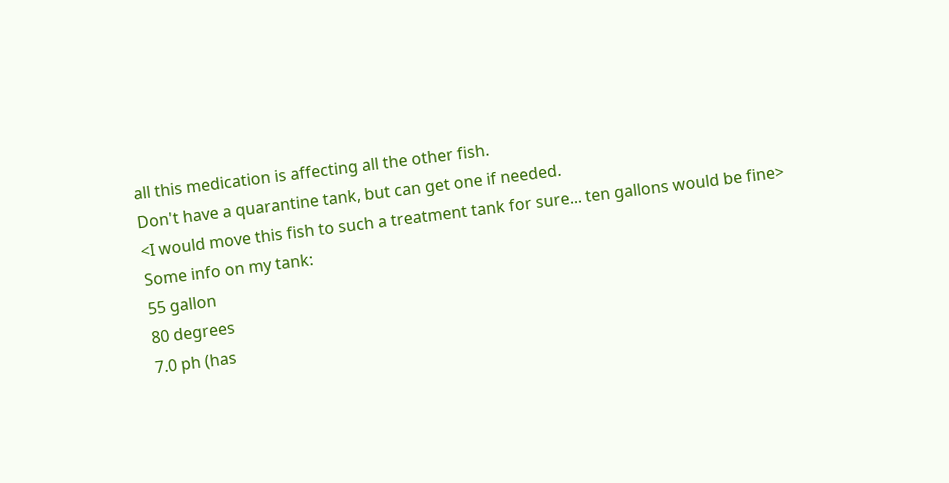all this medication is affecting all the other fish.
Don't have a quarantine tank, but can get one if needed.
<I would move this fish to such a treatment tank for sure... ten gallons would be fine>
Some info on my tank:
55 gallon
80 degrees
7.0 ph (has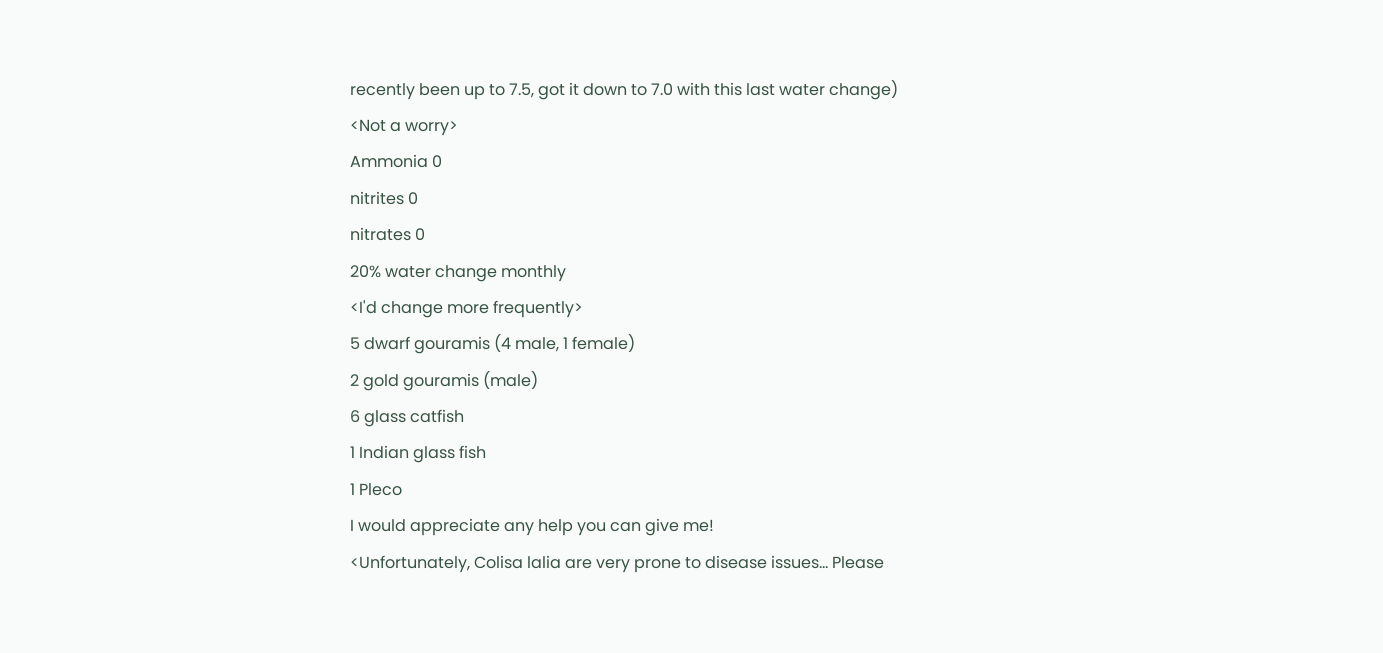recently been up to 7.5, got it down to 7.0 with this last water change)
<Not a worry>
Ammonia 0
nitrites 0
nitrates 0
20% water change monthly
<I'd change more frequently>
5 dwarf gouramis (4 male, 1 female)
2 gold gouramis (male)
6 glass catfish
1 Indian glass fish
1 Pleco
I would appreciate any help you can give me!
<Unfortunately, Colisa lalia are very prone to disease issues... Please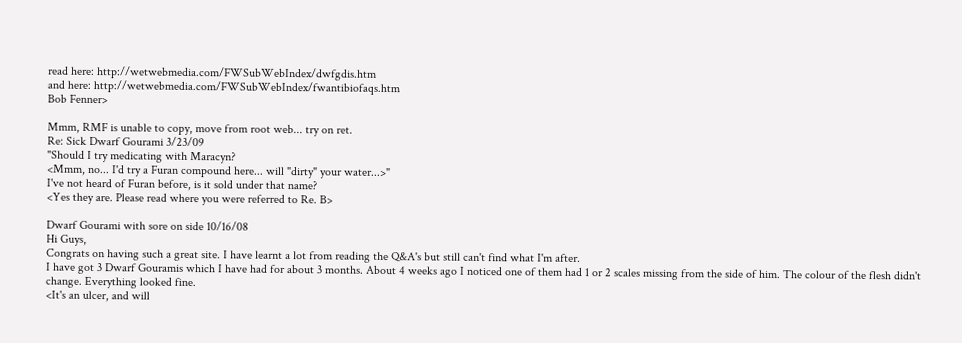read here: http://wetwebmedia.com/FWSubWebIndex/dwfgdis.htm
and here: http://wetwebmedia.com/FWSubWebIndex/fwantibiofaqs.htm
Bob Fenner>

Mmm, RMF is unable to copy, move from root web... try on ret.
Re: Sick Dwarf Gourami 3/23/09
"Should I try medicating with Maracyn?
<Mmm, no... I'd try a Furan compound here... will "dirty" your water...>"
I've not heard of Furan before, is it sold under that name?
<Yes they are. Please read where you were referred to Re. B>

Dwarf Gourami with sore on side 10/16/08
Hi Guys,
Congrats on having such a great site. I have learnt a lot from reading the Q&A's but still can't find what I'm after.
I have got 3 Dwarf Gouramis which I have had for about 3 months. About 4 weeks ago I noticed one of them had 1 or 2 scales missing from the side of him. The colour of the flesh didn't change. Everything looked fine.
<It's an ulcer, and will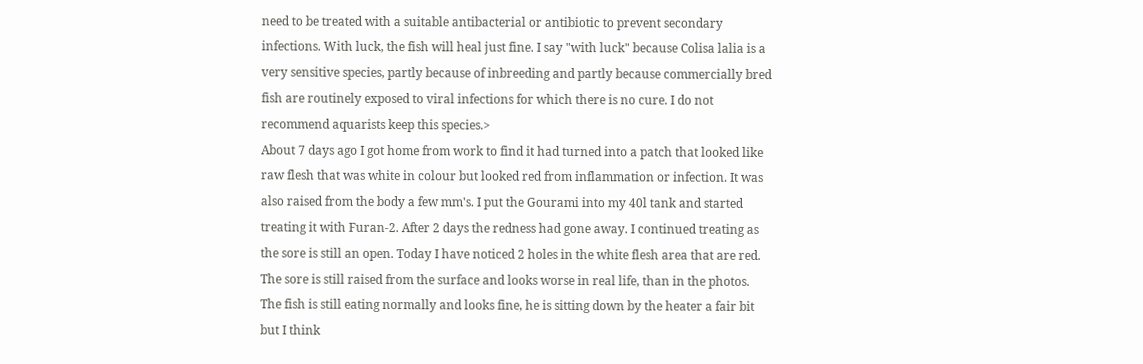need to be treated with a suitable antibacterial or antibiotic to prevent secondary infections. With luck, the fish will heal just fine. I say "with luck" because Colisa lalia is a very sensitive species, partly because of inbreeding and partly because commercially bred fish are routinely exposed to viral infections for which there is no cure. I do not recommend aquarists keep this species.>
About 7 days ago I got home from work to find it had turned into a patch that looked like raw flesh that was white in colour but looked red from inflammation or infection. It was also raised from the body a few mm's. I put the Gourami into my 40l tank and started treating it with Furan-2. After 2 days the redness had gone away. I continued treating as
the sore is still an open. Today I have noticed 2 holes in the white flesh area that are red. The sore is still raised from the surface and looks worse in real life, than in the photos. The fish is still eating normally and looks fine, he is sitting down by the heater a fair bit but I think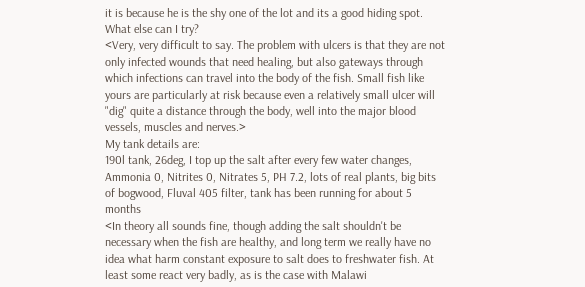it is because he is the shy one of the lot and its a good hiding spot. What else can I try?
<Very, very difficult to say. The problem with ulcers is that they are not only infected wounds that need healing, but also gateways through which infections can travel into the body of the fish. Small fish like yours are particularly at risk because even a relatively small ulcer will "dig" quite a distance through the body, well into the major blood vessels, muscles and nerves.>
My tank details are:
190l tank, 26deg, I top up the salt after every few water changes, Ammonia 0, Nitrites 0, Nitrates 5, PH 7.2, lots of real plants, big bits of bogwood, Fluval 405 filter, tank has been running for about 5 months
<In theory all sounds fine, though adding the salt shouldn't be necessary when the fish are healthy, and long term we really have no idea what harm constant exposure to salt does to freshwater fish. At least some react very badly, as is the case with Malawi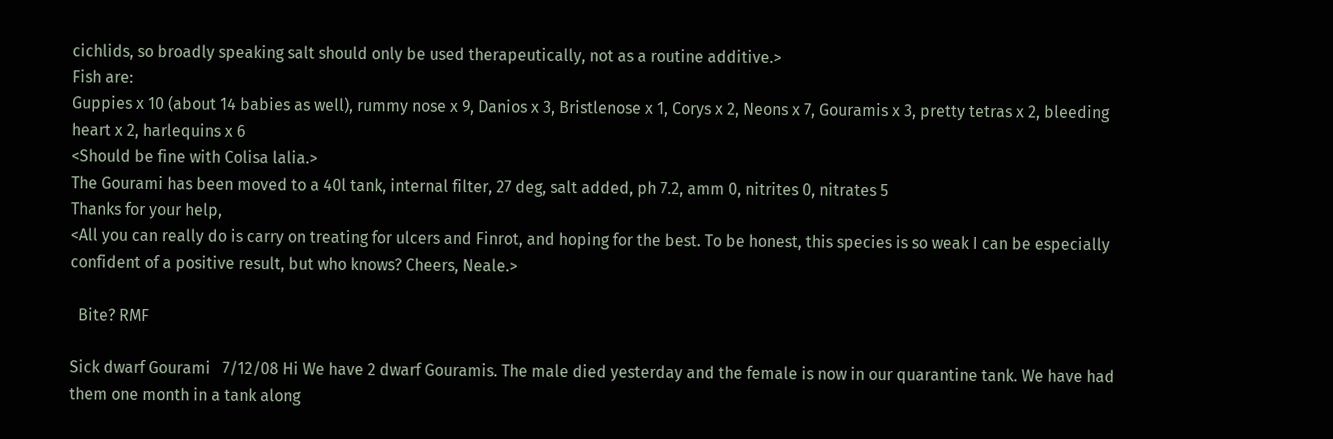cichlids, so broadly speaking salt should only be used therapeutically, not as a routine additive.>
Fish are:
Guppies x 10 (about 14 babies as well), rummy nose x 9, Danios x 3, Bristlenose x 1, Corys x 2, Neons x 7, Gouramis x 3, pretty tetras x 2, bleeding heart x 2, harlequins x 6
<Should be fine with Colisa lalia.>
The Gourami has been moved to a 40l tank, internal filter, 27 deg, salt added, ph 7.2, amm 0, nitrites 0, nitrates 5
Thanks for your help,
<All you can really do is carry on treating for ulcers and Finrot, and hoping for the best. To be honest, this species is so weak I can be especially confident of a positive result, but who knows? Cheers, Neale.>

  Bite? RMF

Sick dwarf Gourami   7/12/08 Hi We have 2 dwarf Gouramis. The male died yesterday and the female is now in our quarantine tank. We have had them one month in a tank along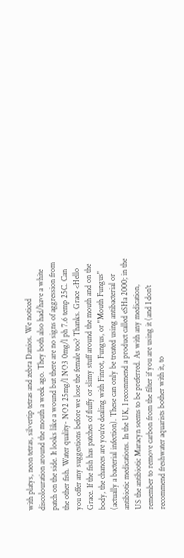with platys, neon tetras, silvertip tetras and zebra Danios. We noticed discolouration around the mouth a week ago. They both also had/have a white patch on the side. It looks like a wound but there are no signs of aggression from the other fish. Water quality- NO2 25mg/l NO3 0mg/l ph 7.6 temp 25C. Can you offer any suggestions before we lose the female too? Thanks. Grace <Hello Grace. If the fish has patches of fluffy or slimy stuff around the mouth and on the body, the chances are you're dealing with Finrot, Fungus, or "Mouth Fungus" (actually a bacterial infection). These can only be treated using antibacterial or antibiotic medications. In the UK, I recommend a product called eSHa 2000; in the US the antibiotic Maracyn seems to be preferred. As with any medication, remember to remove carbon from the filter if you are using it (and I don't recommend freshwater aquarists bother with it, to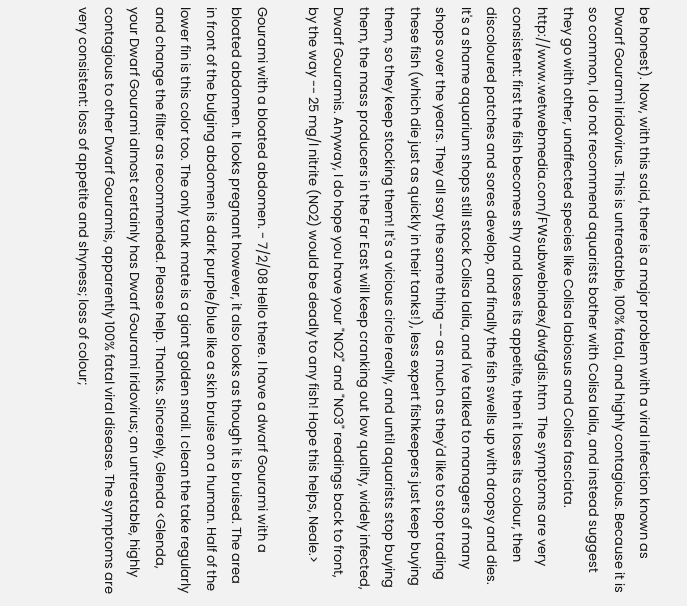be honest). Now, with this said, there is a major problem with a viral infection known as Dwarf Gourami Iridovirus. This is untreatable, 100% fatal, and highly contagious. Because it is so common, I do not recommend aquarists bother with Colisa lalia, and instead suggest they go with other, unaffected species like Colisa labiosus and Colisa fasciata. http://www.wetwebmedia.com/FWsubwebindex/dwfgdis.htm  The symptoms are very consistent: first the fish becomes shy and loses its appetite, then it loses its colour, then discoloured patches and sores develop, and finally the fish swells up with dropsy and dies. It's a shame aquarium shops still stock Colisa lalia, and I've talked to managers of many shops over the years. They all say the same thing -- as much as they'd like to stop trading these fish (which die just as quickly in their tanks!), less expert fishkeepers just keep buying them, so they keep stocking them! It's a vicious circle really, and until aquarists stop buying them, the mass producers in the Far East will keep cranking out low quality, widely infected, Dwarf Gouramis. Anyway, I do hope you have your "NO2" and "NO3" readings back to front, by the way -- 25 mg/l nitrite (NO2) would be deadly to any fish! Hope this helps, Neale.>

Gourami with a bloated abdomen. - 7/2/08 Hello there. I have a dwarf Gourami with a bloated abdomen. It looks pregnant however, it also looks as though it is bruised. The area in front of the bulging abdomen is dark purple/blue like a skin bruise on a human. Half of the lower fin is this color too. The only tank mate is a giant golden snail. I clean the take regularly and change the filter as recommended. Please help. Thanks. Sincerely, Glenda <Glenda, your Dwarf Gourami almost certainly has Dwarf Gourami Iridovirus; an untreatable, highly contagious to other Dwarf Gouramis, apparently 100% fatal viral disease. The symptoms are very consistent: loss of appetite and shyness; loss of colour;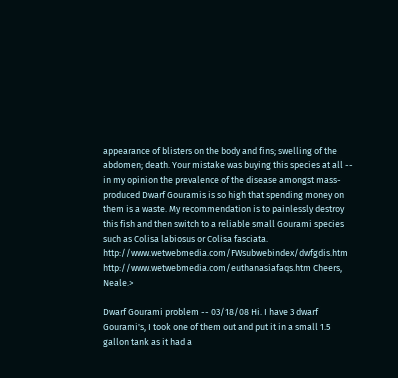appearance of blisters on the body and fins; swelling of the abdomen; death. Your mistake was buying this species at all -- in my opinion the prevalence of the disease amongst mass-produced Dwarf Gouramis is so high that spending money on them is a waste. My recommendation is to painlessly destroy this fish and then switch to a reliable small Gourami species such as Colisa labiosus or Colisa fasciata. http://www.wetwebmedia.com/FWsubwebindex/dwfgdis.htm http://www.wetwebmedia.com/euthanasiafaqs.htm Cheers, Neale.>

Dwarf Gourami problem -- 03/18/08 Hi. I have 3 dwarf Gourami's, I took one of them out and put it in a small 1.5 gallon tank as it had a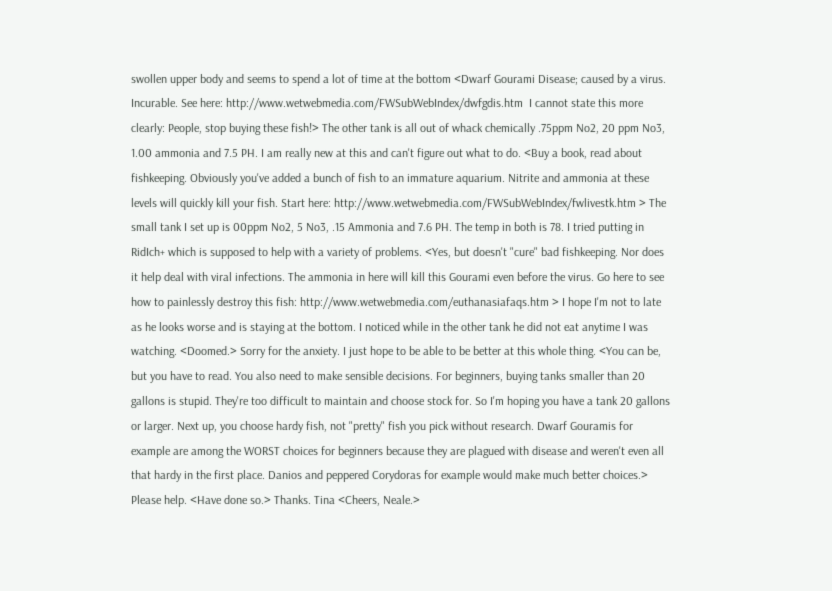swollen upper body and seems to spend a lot of time at the bottom <Dwarf Gourami Disease; caused by a virus. Incurable. See here: http://www.wetwebmedia.com/FWSubWebIndex/dwfgdis.htm  I cannot state this more clearly: People, stop buying these fish!> The other tank is all out of whack chemically .75ppm No2, 20 ppm No3, 1.00 ammonia and 7.5 PH. I am really new at this and can't figure out what to do. <Buy a book, read about fishkeeping. Obviously you've added a bunch of fish to an immature aquarium. Nitrite and ammonia at these levels will quickly kill your fish. Start here: http://www.wetwebmedia.com/FWSubWebIndex/fwlivestk.htm > The small tank I set up is 00ppm No2, 5 No3, .15 Ammonia and 7.6 PH. The temp in both is 78. I tried putting in RidIch+ which is supposed to help with a variety of problems. <Yes, but doesn't "cure" bad fishkeeping. Nor does it help deal with viral infections. The ammonia in here will kill this Gourami even before the virus. Go here to see how to painlessly destroy this fish: http://www.wetwebmedia.com/euthanasiafaqs.htm > I hope I'm not to late as he looks worse and is staying at the bottom. I noticed while in the other tank he did not eat anytime I was watching. <Doomed.> Sorry for the anxiety. I just hope to be able to be better at this whole thing. <You can be, but you have to read. You also need to make sensible decisions. For beginners, buying tanks smaller than 20 gallons is stupid. They're too difficult to maintain and choose stock for. So I'm hoping you have a tank 20 gallons or larger. Next up, you choose hardy fish, not "pretty" fish you pick without research. Dwarf Gouramis for example are among the WORST choices for beginners because they are plagued with disease and weren't even all that hardy in the first place. Danios and peppered Corydoras for example would make much better choices.> Please help. <Have done so.> Thanks. Tina <Cheers, Neale.>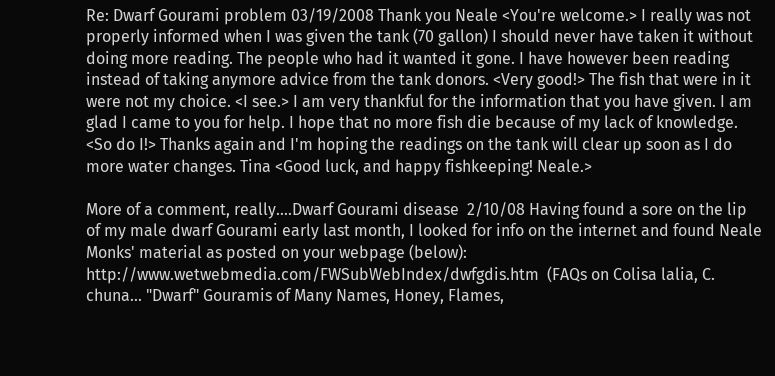Re: Dwarf Gourami problem 03/19/2008 Thank you Neale <You're welcome.> I really was not properly informed when I was given the tank (70 gallon) I should never have taken it without doing more reading. The people who had it wanted it gone. I have however been reading instead of taking anymore advice from the tank donors. <Very good!> The fish that were in it were not my choice. <I see.> I am very thankful for the information that you have given. I am glad I came to you for help. I hope that no more fish die because of my lack of knowledge. <So do I!> Thanks again and I'm hoping the readings on the tank will clear up soon as I do more water changes. Tina <Good luck, and happy fishkeeping! Neale.>

More of a comment, really....Dwarf Gourami disease  2/10/08 Having found a sore on the lip of my male dwarf Gourami early last month, I looked for info on the internet and found Neale Monks' material as posted on your webpage (below): http://www.wetwebmedia.com/FWSubWebIndex/dwfgdis.htm  (FAQs on Colisa lalia, C. chuna... "Dwarf" Gouramis of Many Names, Honey, Flames,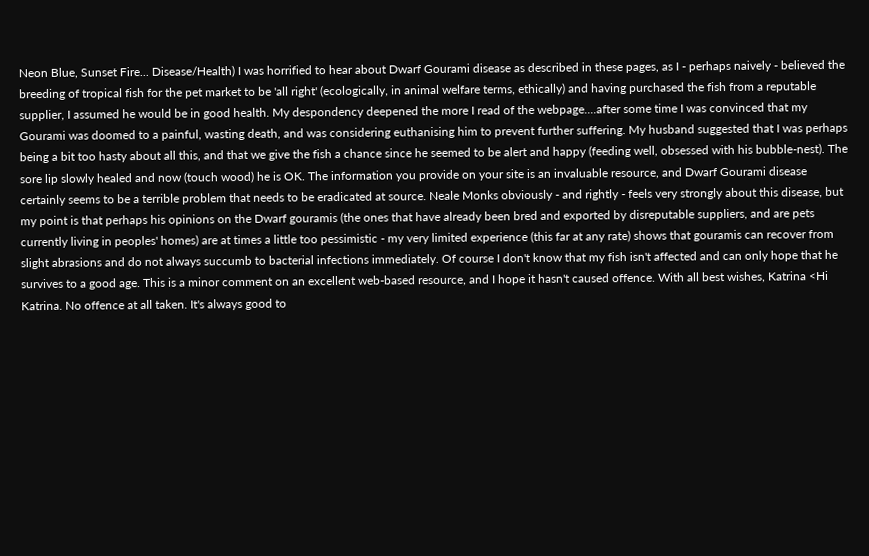Neon Blue, Sunset Fire... Disease/Health) I was horrified to hear about Dwarf Gourami disease as described in these pages, as I - perhaps naively - believed the breeding of tropical fish for the pet market to be 'all right' (ecologically, in animal welfare terms, ethically) and having purchased the fish from a reputable supplier, I assumed he would be in good health. My despondency deepened the more I read of the webpage....after some time I was convinced that my Gourami was doomed to a painful, wasting death, and was considering euthanising him to prevent further suffering. My husband suggested that I was perhaps being a bit too hasty about all this, and that we give the fish a chance since he seemed to be alert and happy (feeding well, obsessed with his bubble-nest). The sore lip slowly healed and now (touch wood) he is OK. The information you provide on your site is an invaluable resource, and Dwarf Gourami disease certainly seems to be a terrible problem that needs to be eradicated at source. Neale Monks obviously - and rightly - feels very strongly about this disease, but my point is that perhaps his opinions on the Dwarf gouramis (the ones that have already been bred and exported by disreputable suppliers, and are pets currently living in peoples' homes) are at times a little too pessimistic - my very limited experience (this far at any rate) shows that gouramis can recover from slight abrasions and do not always succumb to bacterial infections immediately. Of course I don't know that my fish isn't affected and can only hope that he survives to a good age. This is a minor comment on an excellent web-based resource, and I hope it hasn't caused offence. With all best wishes, Katrina <Hi Katrina. No offence at all taken. It's always good to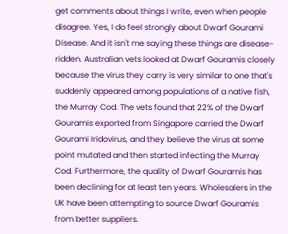get comments about things I write, even when people disagree. Yes, I do feel strongly about Dwarf Gourami Disease. And it isn't me saying these things are disease-ridden. Australian vets looked at Dwarf Gouramis closely because the virus they carry is very similar to one that's suddenly appeared among populations of a native fish, the Murray Cod. The vets found that 22% of the Dwarf Gouramis exported from Singapore carried the Dwarf Gourami Iridovirus, and they believe the virus at some point mutated and then started infecting the Murray Cod. Furthermore, the quality of Dwarf Gouramis has been declining for at least ten years. Wholesalers in the UK have been attempting to source Dwarf Gouramis from better suppliers.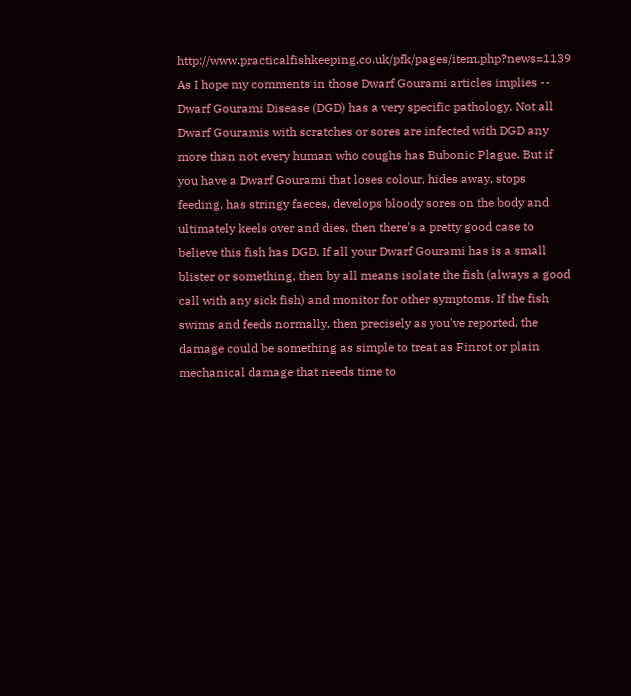http://www.practicalfishkeeping.co.uk/pfk/pages/item.php?news=1139 As I hope my comments in those Dwarf Gourami articles implies -- Dwarf Gourami Disease (DGD) has a very specific pathology. Not all Dwarf Gouramis with scratches or sores are infected with DGD any more than not every human who coughs has Bubonic Plague. But if you have a Dwarf Gourami that loses colour, hides away, stops feeding, has stringy faeces, develops bloody sores on the body and ultimately keels over and dies, then there's a pretty good case to believe this fish has DGD. If all your Dwarf Gourami has is a small blister or something, then by all means isolate the fish (always a good call with any sick fish) and monitor for other symptoms. If the fish swims and feeds normally, then precisely as you've reported, the damage could be something as simple to treat as Finrot or plain mechanical damage that needs time to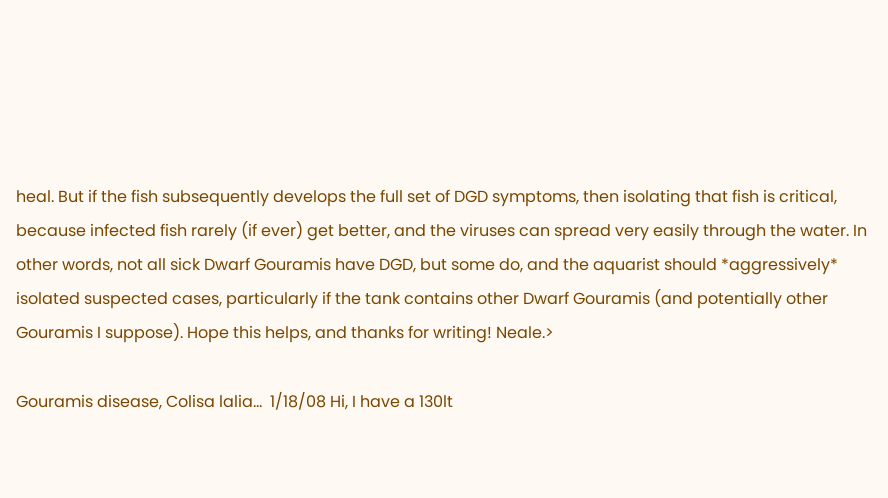heal. But if the fish subsequently develops the full set of DGD symptoms, then isolating that fish is critical, because infected fish rarely (if ever) get better, and the viruses can spread very easily through the water. In other words, not all sick Dwarf Gouramis have DGD, but some do, and the aquarist should *aggressively* isolated suspected cases, particularly if the tank contains other Dwarf Gouramis (and potentially other Gouramis I suppose). Hope this helps, and thanks for writing! Neale.>

Gouramis disease, Colisa lalia...  1/18/08 Hi, I have a 130lt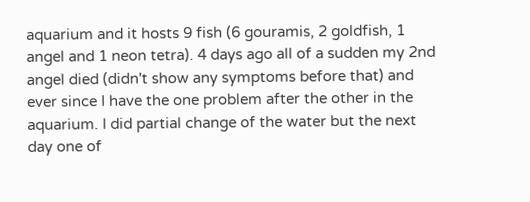aquarium and it hosts 9 fish (6 gouramis, 2 goldfish, 1 angel and 1 neon tetra). 4 days ago all of a sudden my 2nd angel died (didn't show any symptoms before that) and ever since I have the one problem after the other in the aquarium. I did partial change of the water but the next day one of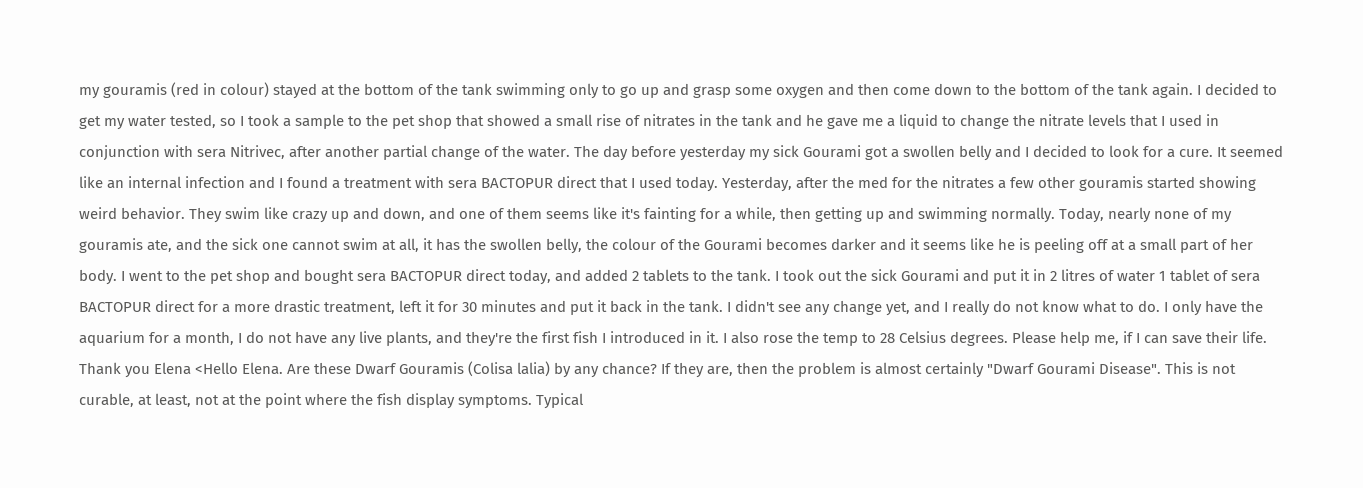my gouramis (red in colour) stayed at the bottom of the tank swimming only to go up and grasp some oxygen and then come down to the bottom of the tank again. I decided to get my water tested, so I took a sample to the pet shop that showed a small rise of nitrates in the tank and he gave me a liquid to change the nitrate levels that I used in conjunction with sera Nitrivec, after another partial change of the water. The day before yesterday my sick Gourami got a swollen belly and I decided to look for a cure. It seemed like an internal infection and I found a treatment with sera BACTOPUR direct that I used today. Yesterday, after the med for the nitrates a few other gouramis started showing weird behavior. They swim like crazy up and down, and one of them seems like it's fainting for a while, then getting up and swimming normally. Today, nearly none of my gouramis ate, and the sick one cannot swim at all, it has the swollen belly, the colour of the Gourami becomes darker and it seems like he is peeling off at a small part of her body. I went to the pet shop and bought sera BACTOPUR direct today, and added 2 tablets to the tank. I took out the sick Gourami and put it in 2 litres of water 1 tablet of sera BACTOPUR direct for a more drastic treatment, left it for 30 minutes and put it back in the tank. I didn't see any change yet, and I really do not know what to do. I only have the aquarium for a month, I do not have any live plants, and they're the first fish I introduced in it. I also rose the temp to 28 Celsius degrees. Please help me, if I can save their life. Thank you Elena <Hello Elena. Are these Dwarf Gouramis (Colisa lalia) by any chance? If they are, then the problem is almost certainly "Dwarf Gourami Disease". This is not curable, at least, not at the point where the fish display symptoms. Typical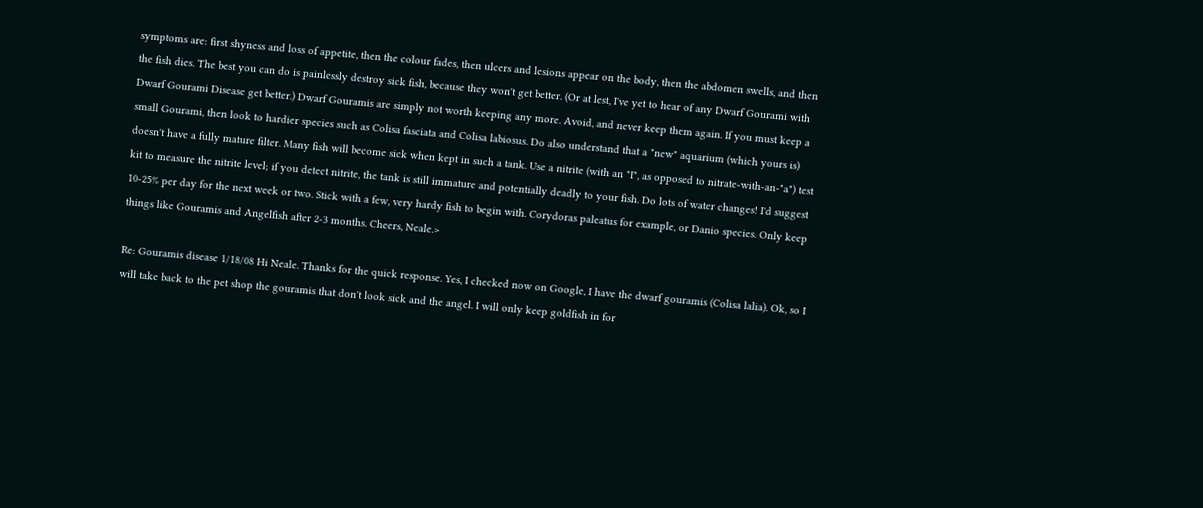symptoms are: first shyness and loss of appetite, then the colour fades, then ulcers and lesions appear on the body, then the abdomen swells, and then the fish dies. The best you can do is painlessly destroy sick fish, because they won't get better. (Or at lest, I've yet to hear of any Dwarf Gourami with Dwarf Gourami Disease get better.) Dwarf Gouramis are simply not worth keeping any more. Avoid, and never keep them again. If you must keep a small Gourami, then look to hardier species such as Colisa fasciata and Colisa labiosus. Do also understand that a "new" aquarium (which yours is) doesn't have a fully mature filter. Many fish will become sick when kept in such a tank. Use a nitrite (with an "I", as opposed to nitrate-with-an-"a") test kit to measure the nitrite level; if you detect nitrite, the tank is still immature and potentially deadly to your fish. Do lots of water changes! I'd suggest 10-25% per day for the next week or two. Stick with a few, very hardy fish to begin with. Corydoras paleatus for example, or Danio species. Only keep things like Gouramis and Angelfish after 2-3 months. Cheers, Neale.>

Re: Gouramis disease 1/18/08 Hi Neale. Thanks for the quick response. Yes, I checked now on Google, I have the dwarf gouramis (Colisa lalia). Ok, so I will take back to the pet shop the gouramis that don't look sick and the angel. I will only keep goldfish in for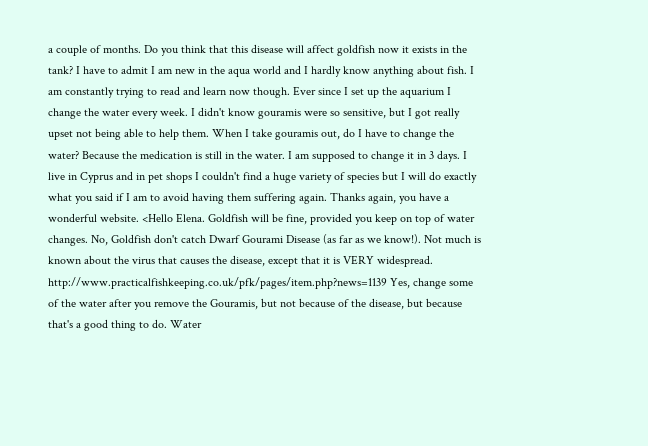a couple of months. Do you think that this disease will affect goldfish now it exists in the tank? I have to admit I am new in the aqua world and I hardly know anything about fish. I am constantly trying to read and learn now though. Ever since I set up the aquarium I change the water every week. I didn't know gouramis were so sensitive, but I got really upset not being able to help them. When I take gouramis out, do I have to change the water? Because the medication is still in the water. I am supposed to change it in 3 days. I live in Cyprus and in pet shops I couldn't find a huge variety of species but I will do exactly what you said if I am to avoid having them suffering again. Thanks again, you have a wonderful website. <Hello Elena. Goldfish will be fine, provided you keep on top of water changes. No, Goldfish don't catch Dwarf Gourami Disease (as far as we know!). Not much is known about the virus that causes the disease, except that it is VERY widespread. http://www.practicalfishkeeping.co.uk/pfk/pages/item.php?news=1139 Yes, change some of the water after you remove the Gouramis, but not because of the disease, but because that's a good thing to do. Water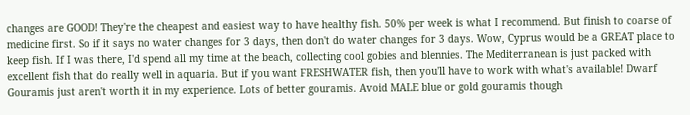changes are GOOD! They're the cheapest and easiest way to have healthy fish. 50% per week is what I recommend. But finish to coarse of medicine first. So if it says no water changes for 3 days, then don't do water changes for 3 days. Wow, Cyprus would be a GREAT place to keep fish. If I was there, I'd spend all my time at the beach, collecting cool gobies and blennies. The Mediterranean is just packed with excellent fish that do really well in aquaria. But if you want FRESHWATER fish, then you'll have to work with what's available! Dwarf Gouramis just aren't worth it in my experience. Lots of better gouramis. Avoid MALE blue or gold gouramis though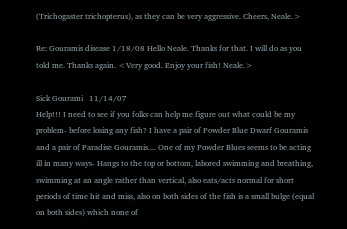(Trichogaster trichopterus), as they can be very aggressive. Cheers, Neale.>

Re: Gouramis disease 1/18/08 Hello Neale. Thanks for that. I will do as you told me. Thanks again. <Very good. Enjoy your fish! Neale.>

Sick Gourami   11/14/07
Help!!! I need to see if you folks can help me figure out what could be my problem- before losing any fish? I have a pair of Powder Blue Dwarf Gouramis and a pair of Paradise Gouramis.... One of my Powder Blues seems to be acting ill in many ways- Hangs to the top or bottom, labored swimming and breathing, swimming at an angle rather than vertical, also eats/acts normal for short periods of time hit and miss, also on both sides of the fish is a small bulge (equal on both sides) which none of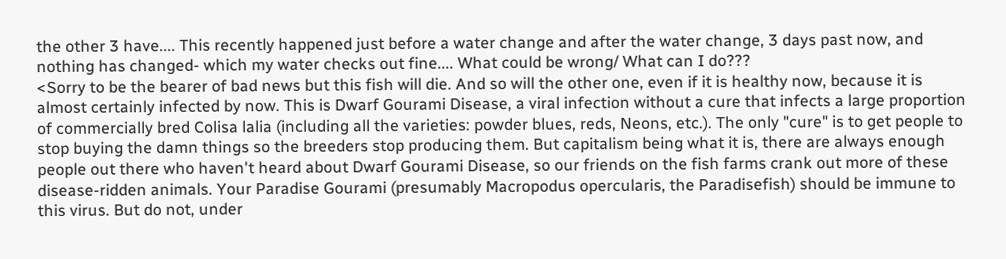the other 3 have.... This recently happened just before a water change and after the water change, 3 days past now, and nothing has changed- which my water checks out fine.... What could be wrong/ What can I do???
<Sorry to be the bearer of bad news but this fish will die. And so will the other one, even if it is healthy now, because it is almost certainly infected by now. This is Dwarf Gourami Disease, a viral infection without a cure that infects a large proportion of commercially bred Colisa lalia (including all the varieties: powder blues, reds, Neons, etc.). The only "cure" is to get people to stop buying the damn things so the breeders stop producing them. But capitalism being what it is, there are always enough people out there who haven't heard about Dwarf Gourami Disease, so our friends on the fish farms crank out more of these disease-ridden animals. Your Paradise Gourami (presumably Macropodus opercularis, the Paradisefish) should be immune to this virus. But do not, under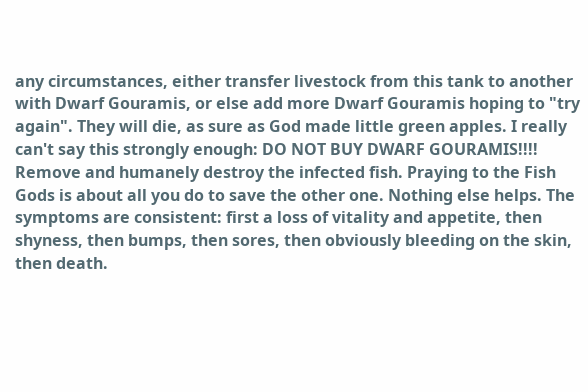any circumstances, either transfer livestock from this tank to another with Dwarf Gouramis, or else add more Dwarf Gouramis hoping to "try again". They will die, as sure as God made little green apples. I really can't say this strongly enough: DO NOT BUY DWARF GOURAMIS!!!! Remove and humanely destroy the infected fish. Praying to the Fish Gods is about all you do to save the other one. Nothing else helps. The symptoms are consistent: first a loss of vitality and appetite, then shyness, then bumps, then sores, then obviously bleeding on the skin, then death.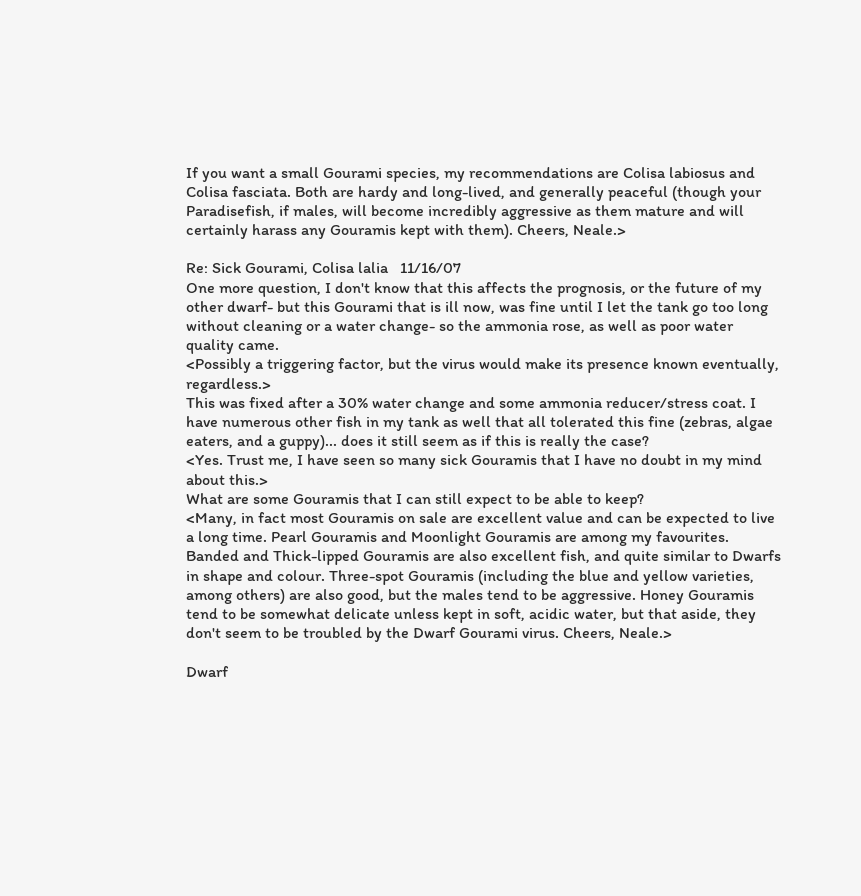If you want a small Gourami species, my recommendations are Colisa labiosus and Colisa fasciata. Both are hardy and long-lived, and generally peaceful (though your Paradisefish, if males, will become incredibly aggressive as them mature and will certainly harass any Gouramis kept with them). Cheers, Neale.>

Re: Sick Gourami, Colisa lalia   11/16/07
One more question, I don't know that this affects the prognosis, or the future of my other dwarf- but this Gourami that is ill now, was fine until I let the tank go too long without cleaning or a water change- so the ammonia rose, as well as poor water quality came.
<Possibly a triggering factor, but the virus would make its presence known eventually, regardless.>
This was fixed after a 30% water change and some ammonia reducer/stress coat. I have numerous other fish in my tank as well that all tolerated this fine (zebras, algae eaters, and a guppy)... does it still seem as if this is really the case?
<Yes. Trust me, I have seen so many sick Gouramis that I have no doubt in my mind about this.>
What are some Gouramis that I can still expect to be able to keep?
<Many, in fact most Gouramis on sale are excellent value and can be expected to live a long time. Pearl Gouramis and Moonlight Gouramis are among my favourites. Banded and Thick-lipped Gouramis are also excellent fish, and quite similar to Dwarfs in shape and colour. Three-spot Gouramis (including the blue and yellow varieties, among others) are also good, but the males tend to be aggressive. Honey Gouramis tend to be somewhat delicate unless kept in soft, acidic water, but that aside, they don't seem to be troubled by the Dwarf Gourami virus. Cheers, Neale.>

Dwarf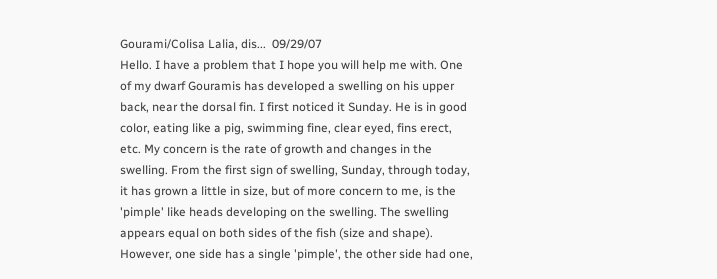Gourami/Colisa Lalia, dis...  09/29/07
Hello. I have a problem that I hope you will help me with. One of my dwarf Gouramis has developed a swelling on his upper back, near the dorsal fin. I first noticed it Sunday. He is in good color, eating like a pig, swimming fine, clear eyed, fins erect, etc. My concern is the rate of growth and changes in the swelling. From the first sign of swelling, Sunday, through today, it has grown a little in size, but of more concern to me, is the 'pimple' like heads developing on the swelling. The swelling appears equal on both sides of the fish (size and shape). However, one side has a single 'pimple', the other side had one,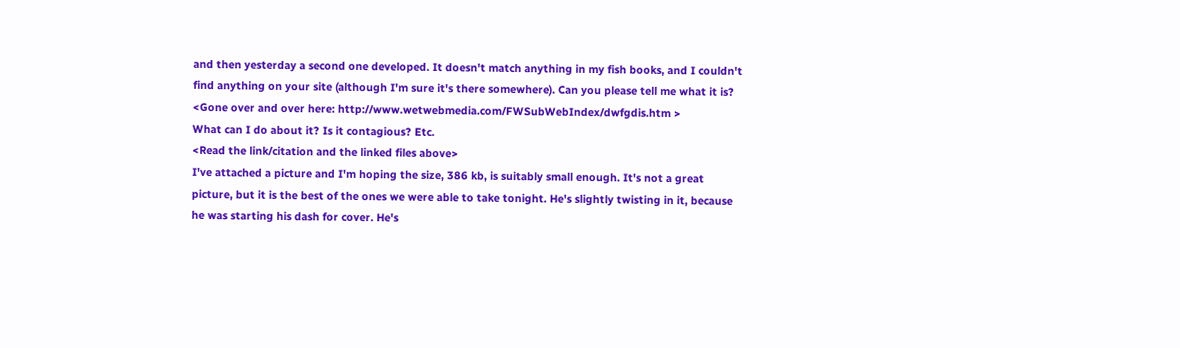and then yesterday a second one developed. It doesn't match anything in my fish books, and I couldn't find anything on your site (although I'm sure it's there somewhere). Can you please tell me what it is?
<Gone over and over here: http://www.wetwebmedia.com/FWSubWebIndex/dwfgdis.htm >
What can I do about it? Is it contagious? Etc.
<Read the link/citation and the linked files above>
I've attached a picture and I'm hoping the size, 386 kb, is suitably small enough. It's not a great picture, but it is the best of the ones we were able to take tonight. He's slightly twisting in it, because he was starting his dash for cover. He's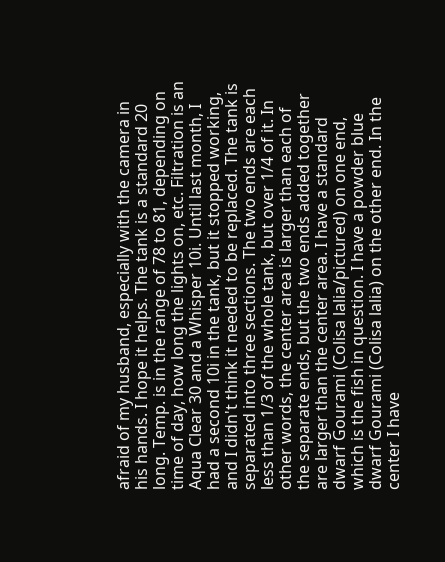afraid of my husband, especially with the camera in his hands. I hope it helps. The tank is a standard 20 long. Temp. is in the range of 78 to 81, depending on time of day, how long the lights on, etc. Filtration is an Aqua Clear 30 and a Whisper 10i. Until last month, I had a second 10i in the tank, but it stopped working, and I didn't think it needed to be replaced. The tank is separated into three sections. The two ends are each less than 1/3 of the whole tank, but over 1/4 of it. In other words, the center area is larger than each of the separate ends, but the two ends added together are larger than the center area. I have a standard dwarf Gourami (Colisa lalia/pictured) on one end, which is the fish in question. I have a powder blue dwarf Gourami (Colisa lalia) on the other end. In the center I have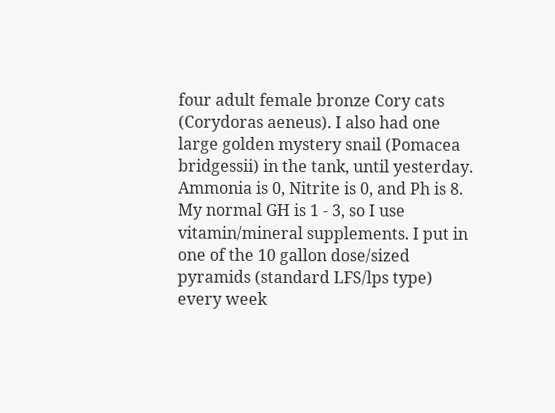four adult female bronze Cory cats (Corydoras aeneus). I also had one large golden mystery snail (Pomacea bridgessii) in the tank, until yesterday. Ammonia is 0, Nitrite is 0, and Ph is 8. My normal GH is 1 - 3, so I use vitamin/mineral supplements. I put in one of the 10 gallon dose/sized pyramids (standard LFS/lps type) every week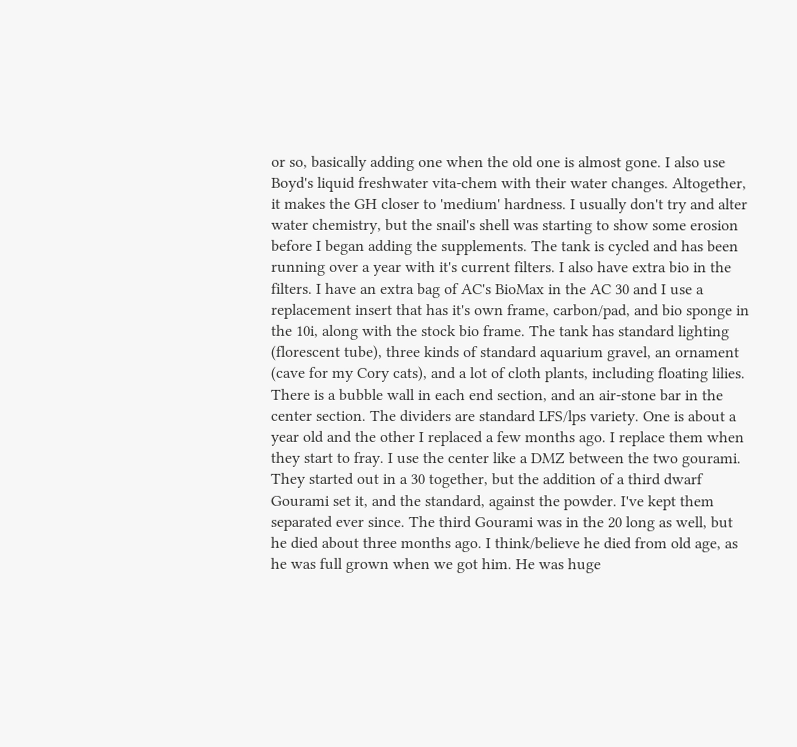or so, basically adding one when the old one is almost gone. I also use Boyd's liquid freshwater vita-chem with their water changes. Altogether, it makes the GH closer to 'medium' hardness. I usually don't try and alter water chemistry, but the snail's shell was starting to show some erosion before I began adding the supplements. The tank is cycled and has been running over a year with it's current filters. I also have extra bio in the filters. I have an extra bag of AC's BioMax in the AC 30 and I use a replacement insert that has it's own frame, carbon/pad, and bio sponge in the 10i, along with the stock bio frame. The tank has standard lighting (florescent tube), three kinds of standard aquarium gravel, an ornament (cave for my Cory cats), and a lot of cloth plants, including floating lilies. There is a bubble wall in each end section, and an air-stone bar in the center section. The dividers are standard LFS/lps variety. One is about a year old and the other I replaced a few months ago. I replace them when they start to fray. I use the center like a DMZ between the two gourami. They started out in a 30 together, but the addition of a third dwarf Gourami set it, and the standard, against the powder. I've kept them separated ever since. The third Gourami was in the 20 long as well, but he died about three months ago. I think/believe he died from old age, as he was full grown when we got him. He was huge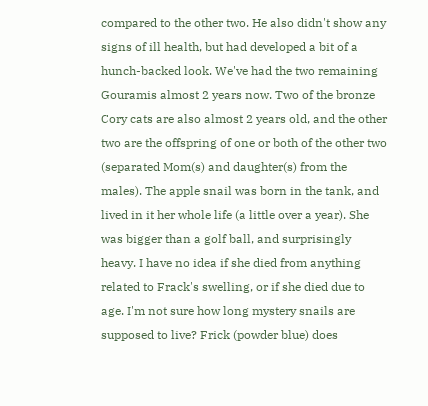compared to the other two. He also didn't show any signs of ill health, but had developed a bit of a hunch-backed look. We've had the two remaining Gouramis almost 2 years now. Two of the bronze Cory cats are also almost 2 years old, and the other two are the offspring of one or both of the other two (separated Mom(s) and daughter(s) from the males). The apple snail was born in the tank, and lived in it her whole life (a little over a year). She was bigger than a golf ball, and surprisingly heavy. I have no idea if she died from anything related to Frack's swelling, or if she died due to age. I'm not sure how long mystery snails are supposed to live? Frick (powder blue) does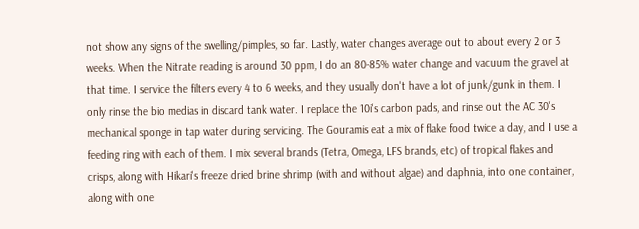not show any signs of the swelling/pimples, so far. Lastly, water changes average out to about every 2 or 3 weeks. When the Nitrate reading is around 30 ppm, I do an 80-85% water change and vacuum the gravel at that time. I service the filters every 4 to 6 weeks, and they usually don't have a lot of junk/gunk in them. I only rinse the bio medias in discard tank water. I replace the 10i's carbon pads, and rinse out the AC 30's mechanical sponge in tap water during servicing. The Gouramis eat a mix of flake food twice a day, and I use a feeding ring with each of them. I mix several brands (Tetra, Omega, LFS brands, etc) of tropical flakes and crisps, along with Hikari's freeze dried brine shrimp (with and without algae) and daphnia, into one container, along with one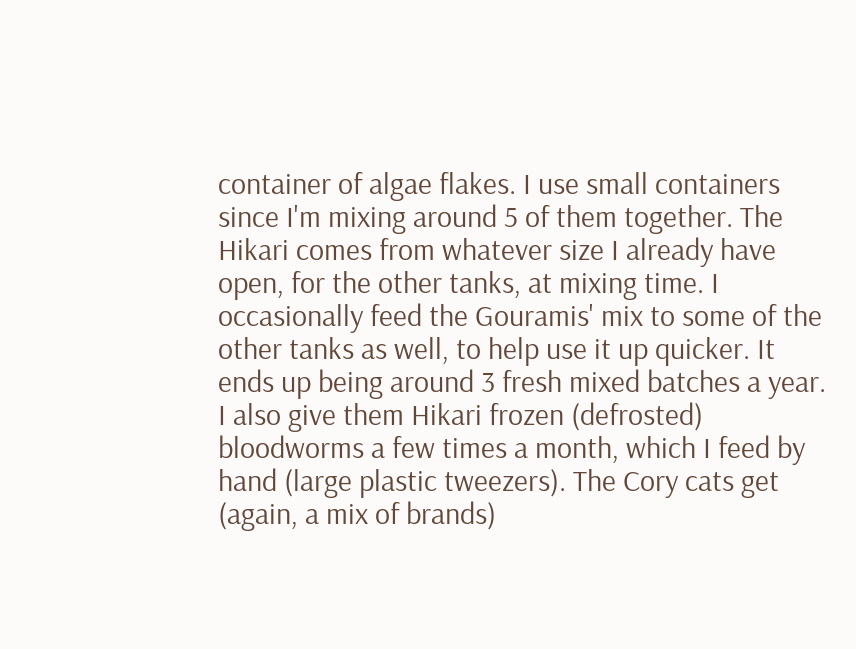container of algae flakes. I use small containers since I'm mixing around 5 of them together. The Hikari comes from whatever size I already have open, for the other tanks, at mixing time. I occasionally feed the Gouramis' mix to some of the other tanks as well, to help use it up quicker. It ends up being around 3 fresh mixed batches a year. I also give them Hikari frozen (defrosted) bloodworms a few times a month, which I feed by hand (large plastic tweezers). The Cory cats get (again, a mix of brands)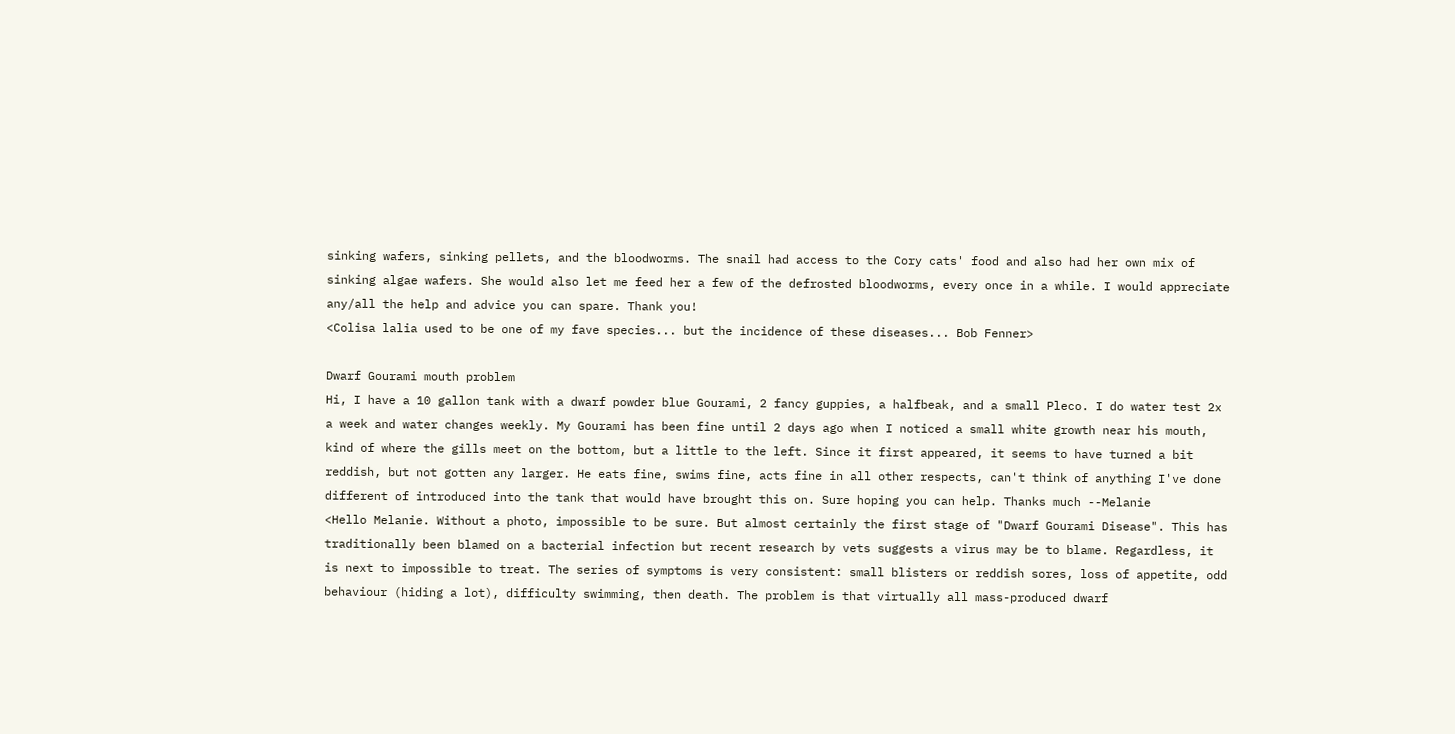sinking wafers, sinking pellets, and the bloodworms. The snail had access to the Cory cats' food and also had her own mix of sinking algae wafers. She would also let me feed her a few of the defrosted bloodworms, every once in a while. I would appreciate any/all the help and advice you can spare. Thank you!
<Colisa lalia used to be one of my fave species... but the incidence of these diseases... Bob Fenner>

Dwarf Gourami mouth problem
Hi, I have a 10 gallon tank with a dwarf powder blue Gourami, 2 fancy guppies, a halfbeak, and a small Pleco. I do water test 2x a week and water changes weekly. My Gourami has been fine until 2 days ago when I noticed a small white growth near his mouth, kind of where the gills meet on the bottom, but a little to the left. Since it first appeared, it seems to have turned a bit reddish, but not gotten any larger. He eats fine, swims fine, acts fine in all other respects, can't think of anything I've done different of introduced into the tank that would have brought this on. Sure hoping you can help. Thanks much --Melanie
<Hello Melanie. Without a photo, impossible to be sure. But almost certainly the first stage of "Dwarf Gourami Disease". This has traditionally been blamed on a bacterial infection but recent research by vets suggests a virus may be to blame. Regardless, it is next to impossible to treat. The series of symptoms is very consistent: small blisters or reddish sores, loss of appetite, odd behaviour (hiding a lot), difficulty swimming, then death. The problem is that virtually all mass-produced dwarf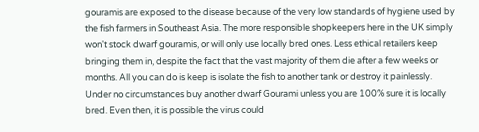gouramis are exposed to the disease because of the very low standards of hygiene used by the fish farmers in Southeast Asia. The more responsible shopkeepers here in the UK simply won't stock dwarf gouramis, or will only use locally bred ones. Less ethical retailers keep bringing them in, despite the fact that the vast majority of them die after a few weeks or months. All you can do is keep is isolate the fish to another tank or destroy it painlessly. Under no circumstances buy another dwarf Gourami unless you are 100% sure it is locally bred. Even then, it is possible the virus could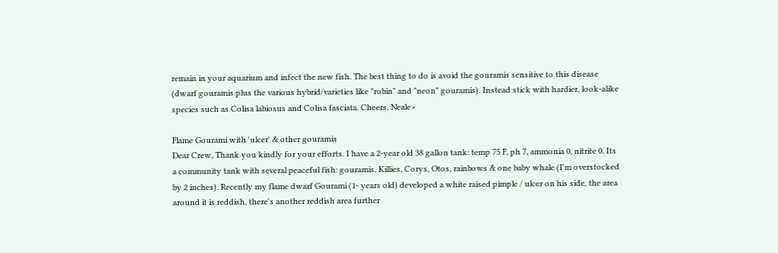remain in your aquarium and infect the new fish. The best thing to do is avoid the gouramis sensitive to this disease (dwarf gouramis plus the various hybrid/varieties like "robin" and "neon" gouramis). Instead stick with hardier, look-alike species such as Colisa labiosus and Colisa fasciata. Cheers, Neale>

Flame Gourami with 'ulcer' & other gouramis
Dear Crew, Thank you kindly for your efforts. I have a 2-year old 38 gallon tank: temp 75 F, ph 7, ammonia 0, nitrite 0. Its a community tank with several peaceful fish: gouramis, Killies, Corys, Otos, rainbows & one baby whale (I'm overstocked by 2 inches). Recently my flame dwarf Gourami (1- years old) developed a white raised pimple / ulcer on his side, the area around it is reddish, there's another reddish area further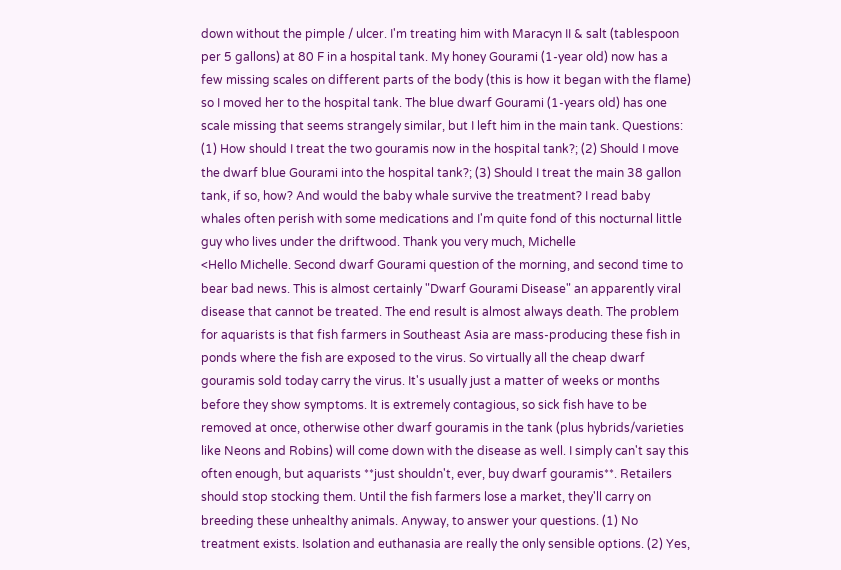down without the pimple / ulcer. I'm treating him with Maracyn II & salt (tablespoon per 5 gallons) at 80 F in a hospital tank. My honey Gourami (1-year old) now has a few missing scales on different parts of the body (this is how it began with the flame) so I moved her to the hospital tank. The blue dwarf Gourami (1-years old) has one scale missing that seems strangely similar, but I left him in the main tank. Questions: (1) How should I treat the two gouramis now in the hospital tank?; (2) Should I move the dwarf blue Gourami into the hospital tank?; (3) Should I treat the main 38 gallon tank, if so, how? And would the baby whale survive the treatment? I read baby whales often perish with some medications and I'm quite fond of this nocturnal little guy who lives under the driftwood. Thank you very much, Michelle
<Hello Michelle. Second dwarf Gourami question of the morning, and second time to bear bad news. This is almost certainly "Dwarf Gourami Disease" an apparently viral disease that cannot be treated. The end result is almost always death. The problem for aquarists is that fish farmers in Southeast Asia are mass-producing these fish in ponds where the fish are exposed to the virus. So virtually all the cheap dwarf gouramis sold today carry the virus. It's usually just a matter of weeks or months before they show symptoms. It is extremely contagious, so sick fish have to be removed at once, otherwise other dwarf gouramis in the tank (plus hybrids/varieties like Neons and Robins) will come down with the disease as well. I simply can't say this often enough, but aquarists **just shouldn't, ever, buy dwarf gouramis**. Retailers should stop stocking them. Until the fish farmers lose a market, they'll carry on breeding these unhealthy animals. Anyway, to answer your questions. (1) No treatment exists. Isolation and euthanasia are really the only sensible options. (2) Yes,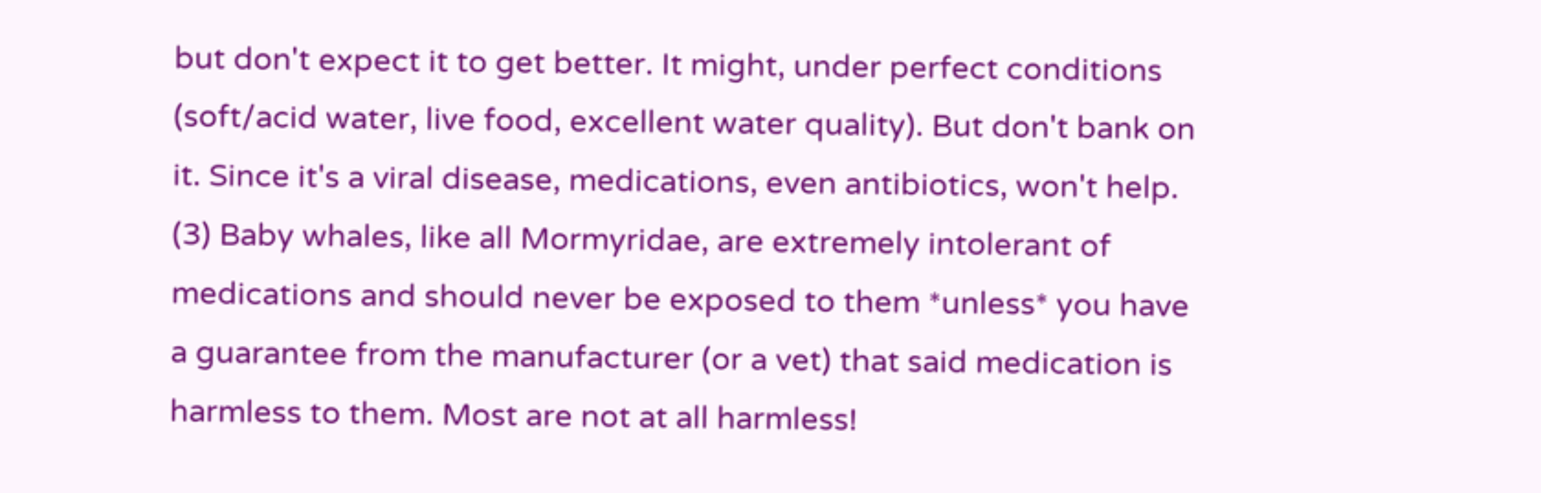but don't expect it to get better. It might, under perfect conditions (soft/acid water, live food, excellent water quality). But don't bank on it. Since it's a viral disease, medications, even antibiotics, won't help. (3) Baby whales, like all Mormyridae, are extremely intolerant of medications and should never be exposed to them *unless* you have a guarantee from the manufacturer (or a vet) that said medication is harmless to them. Most are not at all harmless!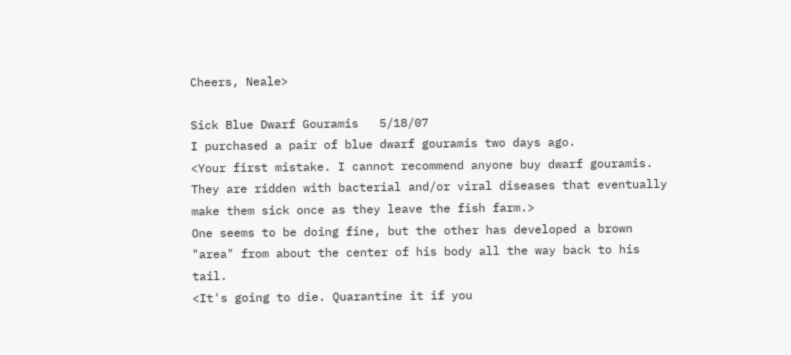Cheers, Neale>

Sick Blue Dwarf Gouramis   5/18/07
I purchased a pair of blue dwarf gouramis two days ago.
<Your first mistake. I cannot recommend anyone buy dwarf gouramis. They are ridden with bacterial and/or viral diseases that eventually make them sick once as they leave the fish farm.>
One seems to be doing fine, but the other has developed a brown "area" from about the center of his body all the way back to his tail.
<It's going to die. Quarantine it if you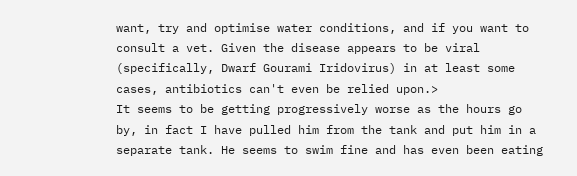want, try and optimise water conditions, and if you want to consult a vet. Given the disease appears to be viral (specifically, Dwarf Gourami Iridovirus) in at least some cases, antibiotics can't even be relied upon.>
It seems to be getting progressively worse as the hours go by, in fact I have pulled him from the tank and put him in a separate tank. He seems to swim fine and has even been eating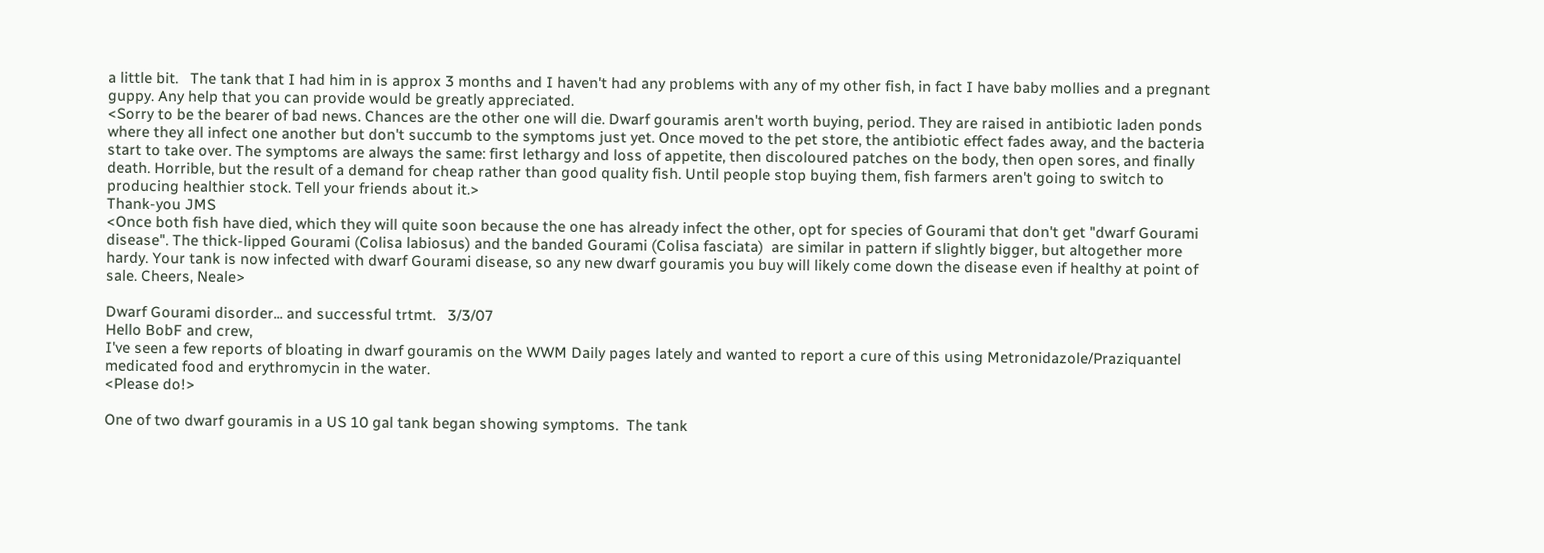a little bit.   The tank that I had him in is approx 3 months and I haven't had any problems with any of my other fish, in fact I have baby mollies and a pregnant guppy. Any help that you can provide would be greatly appreciated.
<Sorry to be the bearer of bad news. Chances are the other one will die. Dwarf gouramis aren't worth buying, period. They are raised in antibiotic laden ponds where they all infect one another but don't succumb to the symptoms just yet. Once moved to the pet store, the antibiotic effect fades away, and the bacteria start to take over. The symptoms are always the same: first lethargy and loss of appetite, then discoloured patches on the body, then open sores, and finally death. Horrible, but the result of a demand for cheap rather than good quality fish. Until people stop buying them, fish farmers aren't going to switch to producing healthier stock. Tell your friends about it.>
Thank-you JMS
<Once both fish have died, which they will quite soon because the one has already infect the other, opt for species of Gourami that don't get "dwarf Gourami disease". The thick-lipped Gourami (Colisa labiosus) and the banded Gourami (Colisa fasciata)  are similar in pattern if slightly bigger, but altogether more hardy. Your tank is now infected with dwarf Gourami disease, so any new dwarf gouramis you buy will likely come down the disease even if healthy at point of sale. Cheers, Neale>

Dwarf Gourami disorder... and successful trtmt.   3/3/07
Hello BobF and crew,
I've seen a few reports of bloating in dwarf gouramis on the WWM Daily pages lately and wanted to report a cure of this using Metronidazole/Praziquantel medicated food and erythromycin in the water.
<Please do!>

One of two dwarf gouramis in a US 10 gal tank began showing symptoms.  The tank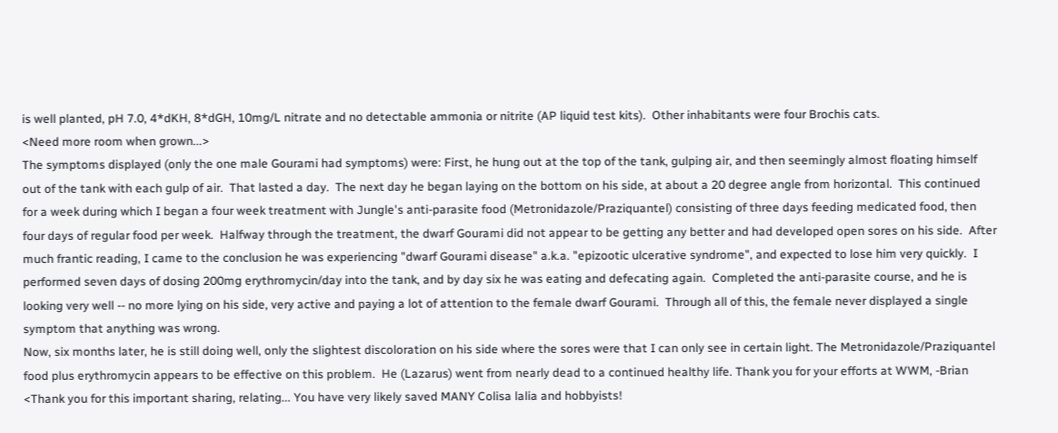is well planted, pH 7.0, 4*dKH, 8*dGH, 10mg/L nitrate and no detectable ammonia or nitrite (AP liquid test kits).  Other inhabitants were four Brochis cats.
<Need more room when grown...>
The symptoms displayed (only the one male Gourami had symptoms) were: First, he hung out at the top of the tank, gulping air, and then seemingly almost floating himself out of the tank with each gulp of air.  That lasted a day.  The next day he began laying on the bottom on his side, at about a 20 degree angle from horizontal.  This continued for a week during which I began a four week treatment with Jungle's anti-parasite food (Metronidazole/Praziquantel) consisting of three days feeding medicated food, then four days of regular food per week.  Halfway through the treatment, the dwarf Gourami did not appear to be getting any better and had developed open sores on his side.  After much frantic reading, I came to the conclusion he was experiencing "dwarf Gourami disease" a.k.a. "epizootic ulcerative syndrome", and expected to lose him very quickly.  I performed seven days of dosing 200mg erythromycin/day into the tank, and by day six he was eating and defecating again.  Completed the anti-parasite course, and he is looking very well -- no more lying on his side, very active and paying a lot of attention to the female dwarf Gourami.  Through all of this, the female never displayed a single symptom that anything was wrong.
Now, six months later, he is still doing well, only the slightest discoloration on his side where the sores were that I can only see in certain light. The Metronidazole/Praziquantel food plus erythromycin appears to be effective on this problem.  He (Lazarus) went from nearly dead to a continued healthy life. Thank you for your efforts at WWM, -Brian
<Thank you for this important sharing, relating... You have very likely saved MANY Colisa lalia and hobbyists!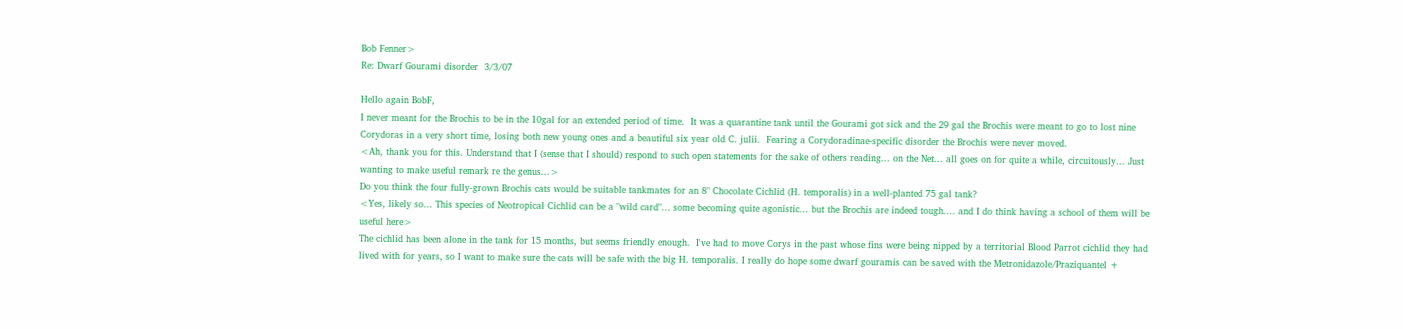Bob Fenner>
Re: Dwarf Gourami disorder  3/3/07

Hello again BobF,
I never meant for the Brochis to be in the 10gal for an extended period of time.  It was a quarantine tank until the Gourami got sick and the 29 gal the Brochis were meant to go to lost nine Corydoras in a very short time, losing both new young ones and a beautiful six year old C. julii.  Fearing a Corydoradinae-specific disorder the Brochis were never moved.
<Ah, thank you for this. Understand that I (sense that I should) respond to such open statements for the sake of others reading... on the Net... all goes on for quite a while, circuitously... Just wanting to make useful remark re the genus...>
Do you think the four fully-grown Brochis cats would be suitable tankmates for an 8" Chocolate Cichlid (H. temporalis) in a well-planted 75 gal tank?
<Yes, likely so... This species of Neotropical Cichlid can be a "wild card"... some becoming quite agonistic... but the Brochis are indeed tough.... and I do think having a school of them will be useful here>
The cichlid has been alone in the tank for 15 months, but seems friendly enough.  I've had to move Corys in the past whose fins were being nipped by a territorial Blood Parrot cichlid they had lived with for years, so I want to make sure the cats will be safe with the big H. temporalis. I really do hope some dwarf gouramis can be saved with the Metronidazole/Praziquantel +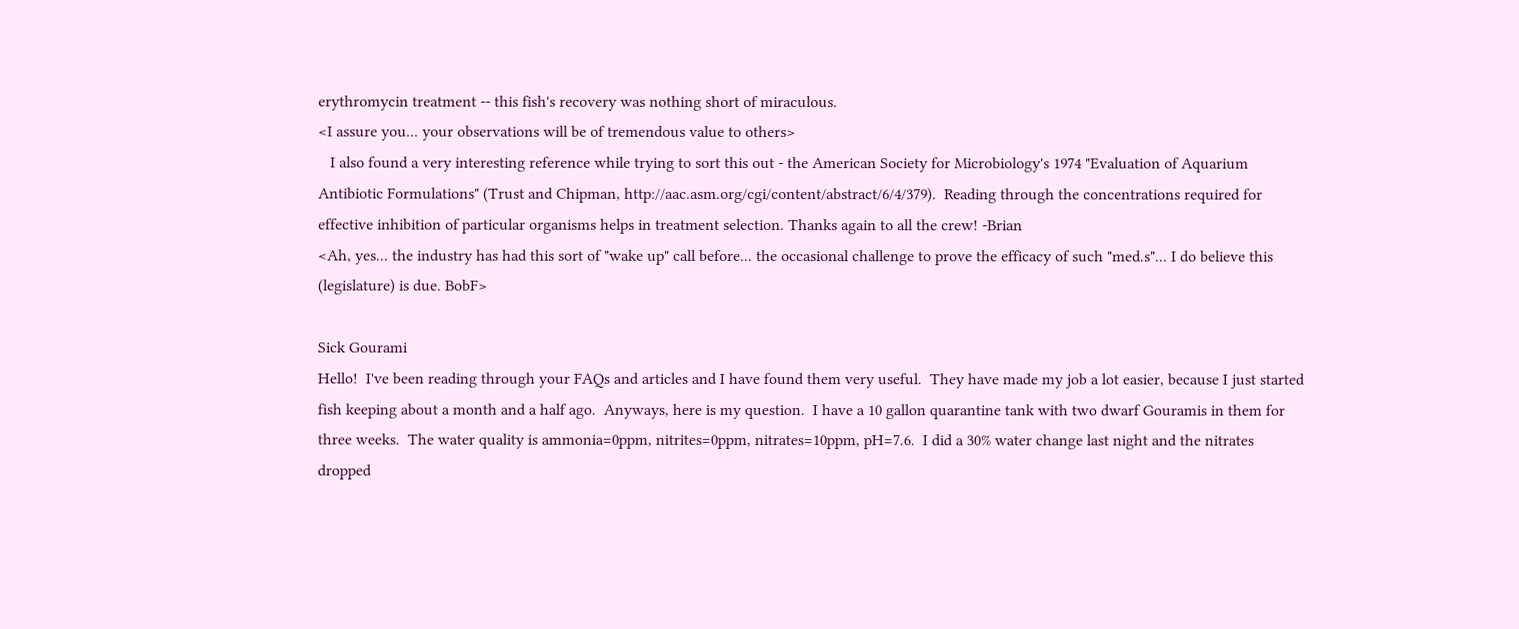erythromycin treatment -- this fish's recovery was nothing short of miraculous.
<I assure you... your observations will be of tremendous value to others>
   I also found a very interesting reference while trying to sort this out - the American Society for Microbiology's 1974 "Evaluation of Aquarium Antibiotic Formulations" (Trust and Chipman, http://aac.asm.org/cgi/content/abstract/6/4/379).  Reading through the concentrations required for effective inhibition of particular organisms helps in treatment selection. Thanks again to all the crew! -Brian
<Ah, yes... the industry has had this sort of "wake up" call before... the occasional challenge to prove the efficacy of such "med.s"... I do believe this (legislature) is due. BobF>

Sick Gourami
Hello!  I've been reading through your FAQs and articles and I have found them very useful.  They have made my job a lot easier, because I just started fish keeping about a month and a half ago.  Anyways, here is my question.  I have a 10 gallon quarantine tank with two dwarf Gouramis in them for three weeks.  The water quality is ammonia=0ppm, nitrites=0ppm, nitrates=10ppm, pH=7.6.  I did a 30% water change last night and the nitrates dropped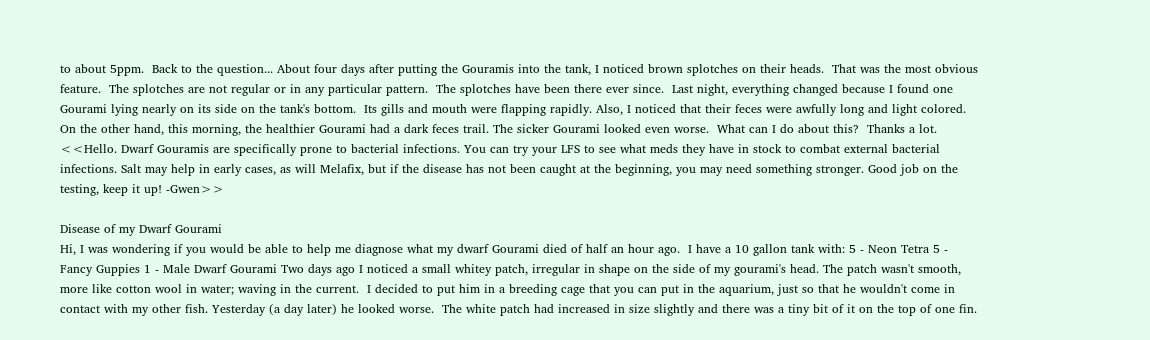to about 5ppm.  Back to the question... About four days after putting the Gouramis into the tank, I noticed brown splotches on their heads.  That was the most obvious feature.  The splotches are not regular or in any particular pattern.  The splotches have been there ever since.  Last night, everything changed because I found one Gourami lying nearly on its side on the tank's bottom.  Its gills and mouth were flapping rapidly. Also, I noticed that their feces were awfully long and light colored.  On the other hand, this morning, the healthier Gourami had a dark feces trail. The sicker Gourami looked even worse.  What can I do about this?  Thanks a lot.
<<Hello. Dwarf Gouramis are specifically prone to bacterial infections. You can try your LFS to see what meds they have in stock to combat external bacterial infections. Salt may help in early cases, as will Melafix, but if the disease has not been caught at the beginning, you may need something stronger. Good job on the testing, keep it up! -Gwen>>

Disease of my Dwarf Gourami
Hi, I was wondering if you would be able to help me diagnose what my dwarf Gourami died of half an hour ago.  I have a 10 gallon tank with: 5 - Neon Tetra 5 - Fancy Guppies 1 - Male Dwarf Gourami Two days ago I noticed a small whitey patch, irregular in shape on the side of my gourami's head. The patch wasn't smooth, more like cotton wool in water; waving in the current.  I decided to put him in a breeding cage that you can put in the aquarium, just so that he wouldn't come in contact with my other fish. Yesterday (a day later) he looked worse.  The white patch had increased in size slightly and there was a tiny bit of it on the top of one fin.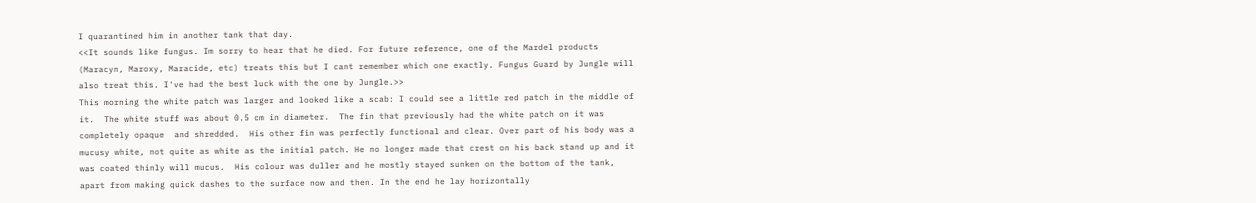I quarantined him in another tank that day.
<<It sounds like fungus. Im sorry to hear that he died. For future reference, one of the Mardel products (Maracyn, Maroxy, Maracide, etc) treats this but I cant remember which one exactly. Fungus Guard by Jungle will also treat this. I've had the best luck with the one by Jungle.>>
This morning the white patch was larger and looked like a scab: I could see a little red patch in the middle of it.  The white stuff was about 0.5 cm in diameter.  The fin that previously had the white patch on it was completely opaque  and shredded.  His other fin was perfectly functional and clear. Over part of his body was a mucusy white, not quite as white as the initial patch. He no longer made that crest on his back stand up and it was coated thinly will mucus.  His colour was duller and he mostly stayed sunken on the bottom of the tank, apart from making quick dashes to the surface now and then. In the end he lay horizontally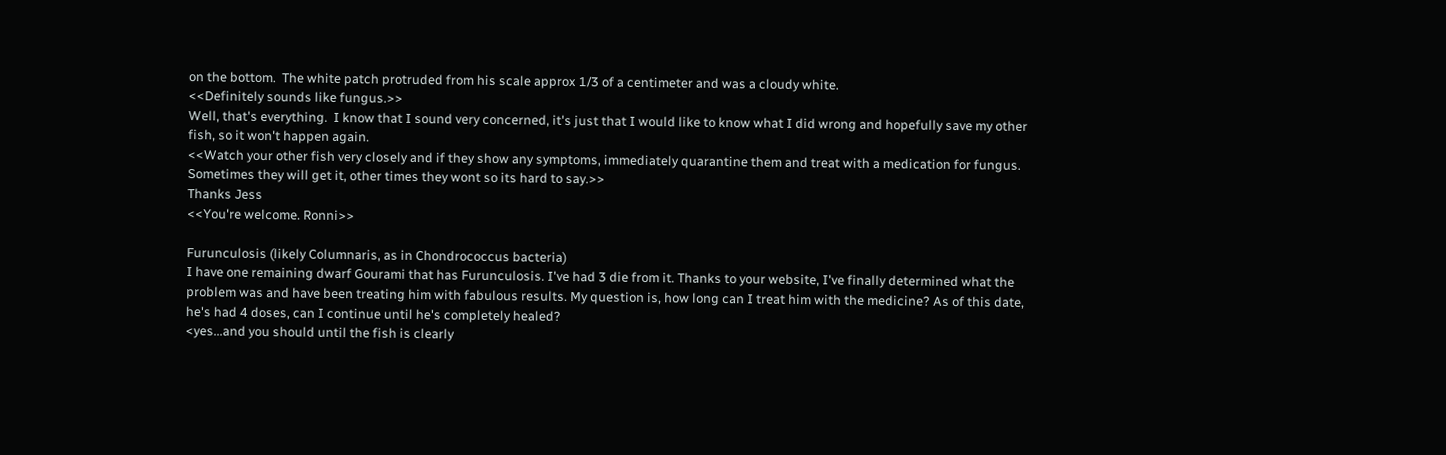on the bottom.  The white patch protruded from his scale approx 1/3 of a centimeter and was a cloudy white.
<<Definitely sounds like fungus.>>
Well, that's everything.  I know that I sound very concerned, it's just that I would like to know what I did wrong and hopefully save my other fish, so it won't happen again.
<<Watch your other fish very closely and if they show any symptoms, immediately quarantine them and treat with a medication for fungus. Sometimes they will get it, other times they wont so its hard to say.>>
Thanks Jess
<<You're welcome. Ronni>>

Furunculosis (likely Columnaris, as in Chondrococcus bacteria)
I have one remaining dwarf Gourami that has Furunculosis. I've had 3 die from it. Thanks to your website, I've finally determined what the problem was and have been treating him with fabulous results. My question is, how long can I treat him with the medicine? As of this date, he's had 4 doses, can I continue until he's completely healed?
<yes...and you should until the fish is clearly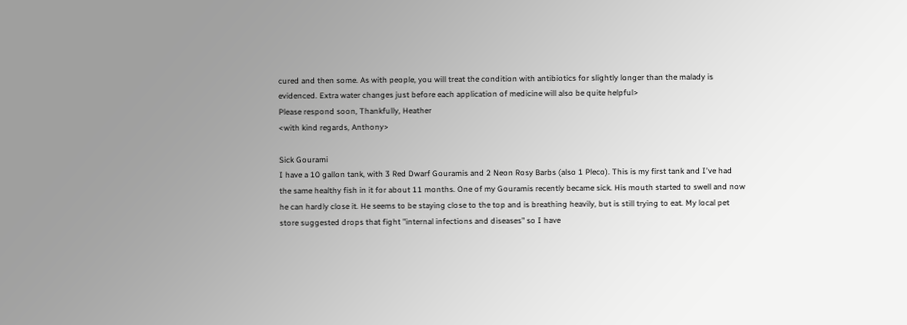cured and then some. As with people, you will treat the condition with antibiotics for slightly longer than the malady is evidenced. Extra water changes just before each application of medicine will also be quite helpful>
Please respond soon, Thankfully, Heather
<with kind regards, Anthony>

Sick Gourami
I have a 10 gallon tank, with 3 Red Dwarf Gouramis and 2 Neon Rosy Barbs (also 1 Pleco). This is my first tank and I've had the same healthy fish in it for about 11 months. One of my Gouramis recently became sick. His mouth started to swell and now he can hardly close it. He seems to be staying close to the top and is breathing heavily, but is still trying to eat. My local pet store suggested drops that fight "internal infections and diseases" so I have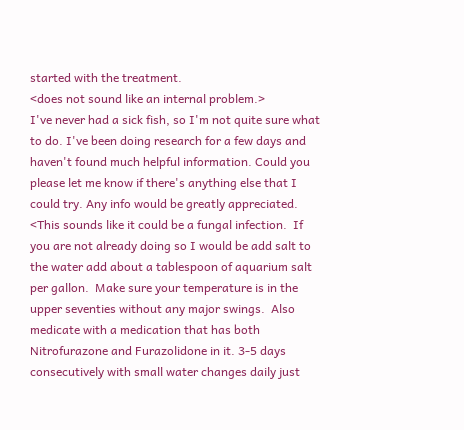started with the treatment.
<does not sound like an internal problem.>
I've never had a sick fish, so I'm not quite sure what to do. I've been doing research for a few days and haven't found much helpful information. Could you please let me know if there's anything else that I could try. Any info would be greatly appreciated.
<This sounds like it could be a fungal infection.  If you are not already doing so I would be add salt to the water add about a tablespoon of aquarium salt per gallon.  Make sure your temperature is in the upper seventies without any major swings.  Also medicate with a medication that has both Nitrofurazone and Furazolidone in it. 3-5 days consecutively with small water changes daily just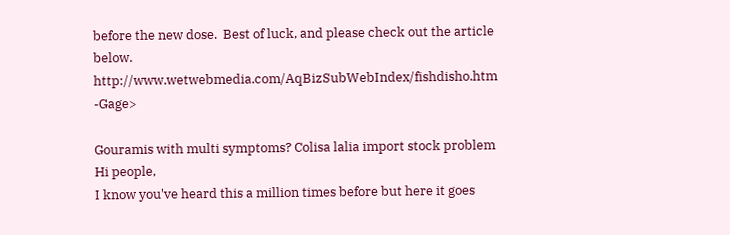before the new dose.  Best of luck, and please check out the article below. http://www.wetwebmedia.com/AqBizSubWebIndex/fishdisho.htm  -Gage>

Gouramis with multi symptoms? Colisa lalia import stock problem
Hi people,
I know you've heard this a million times before but here it goes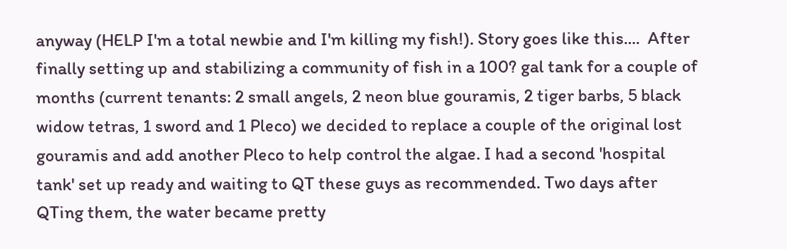anyway (HELP I'm a total newbie and I'm killing my fish!). Story goes like this....  After finally setting up and stabilizing a community of fish in a 100? gal tank for a couple of months (current tenants: 2 small angels, 2 neon blue gouramis, 2 tiger barbs, 5 black widow tetras, 1 sword and 1 Pleco) we decided to replace a couple of the original lost gouramis and add another Pleco to help control the algae. I had a second 'hospital tank' set up ready and waiting to QT these guys as recommended. Two days after QTing them, the water became pretty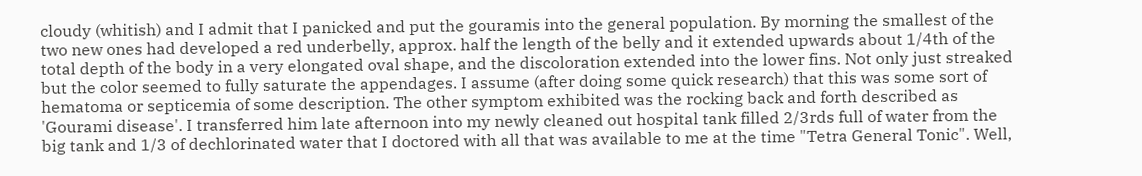cloudy (whitish) and I admit that I panicked and put the gouramis into the general population. By morning the smallest of the two new ones had developed a red underbelly, approx. half the length of the belly and it extended upwards about 1/4th of the total depth of the body in a very elongated oval shape, and the discoloration extended into the lower fins. Not only just streaked but the color seemed to fully saturate the appendages. I assume (after doing some quick research) that this was some sort of hematoma or septicemia of some description. The other symptom exhibited was the rocking back and forth described as 'Gourami disease'. I transferred him late afternoon into my newly cleaned out hospital tank filled 2/3rds full of water from the big tank and 1/3 of dechlorinated water that I doctored with all that was available to me at the time "Tetra General Tonic". Well,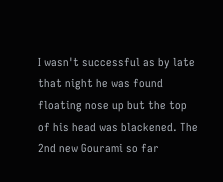I wasn't successful as by late that night he was found floating nose up but the top of his head was blackened. The 2nd new Gourami so far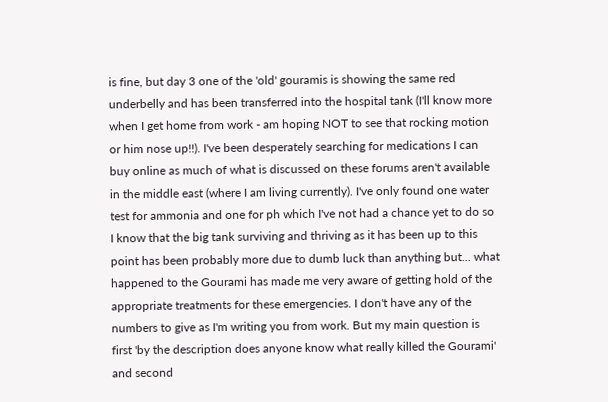is fine, but day 3 one of the 'old' gouramis is showing the same red underbelly and has been transferred into the hospital tank (I'll know more when I get home from work - am hoping NOT to see that rocking motion or him nose up!!). I've been desperately searching for medications I can buy online as much of what is discussed on these forums aren't available in the middle east (where I am living currently). I've only found one water test for ammonia and one for ph which I've not had a chance yet to do so I know that the big tank surviving and thriving as it has been up to this point has been probably more due to dumb luck than anything but... what happened to the Gourami has made me very aware of getting hold of the appropriate treatments for these emergencies. I don't have any of the numbers to give as I'm writing you from work. But my main question is first 'by the description does anyone know what really killed the Gourami' and second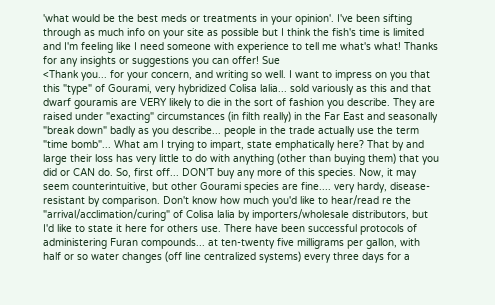'what would be the best meds or treatments in your opinion'. I've been sifting through as much info on your site as possible but I think the fish's time is limited and I'm feeling like I need someone with experience to tell me what's what! Thanks for any insights or suggestions you can offer! Sue
<Thank you... for your concern, and writing so well. I want to impress on you that this "type" of Gourami, very hybridized Colisa lalia... sold variously as this and that dwarf gouramis are VERY likely to die in the sort of fashion you describe. They are raised under "exacting" circumstances (in filth really) in the Far East and seasonally "break down" badly as you describe... people in the trade actually use the term "time bomb"... What am I trying to impart, state emphatically here? That by and large their loss has very little to do with anything (other than buying them) that you did or CAN do. So, first off... DON'T buy any more of this species. Now, it may seem counterintuitive, but other Gourami species are fine.... very hardy, disease-resistant by comparison. Don't know how much you'd like to hear/read re the "arrival/acclimation/curing" of Colisa lalia by importers/wholesale distributors, but I'd like to state it here for others use. There have been successful protocols of administering Furan compounds... at ten-twenty five milligrams per gallon, with half or so water changes (off line centralized systems) every three days for a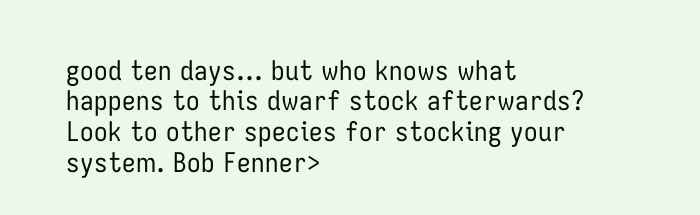good ten days... but who knows what happens to this dwarf stock afterwards? Look to other species for stocking your system. Bob Fenner>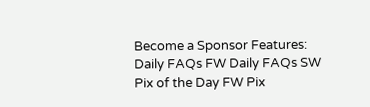Become a Sponsor Features:
Daily FAQs FW Daily FAQs SW Pix of the Day FW Pix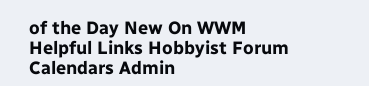of the Day New On WWM
Helpful Links Hobbyist Forum Calendars Admin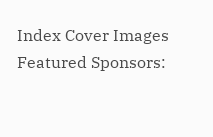Index Cover Images
Featured Sponsors: